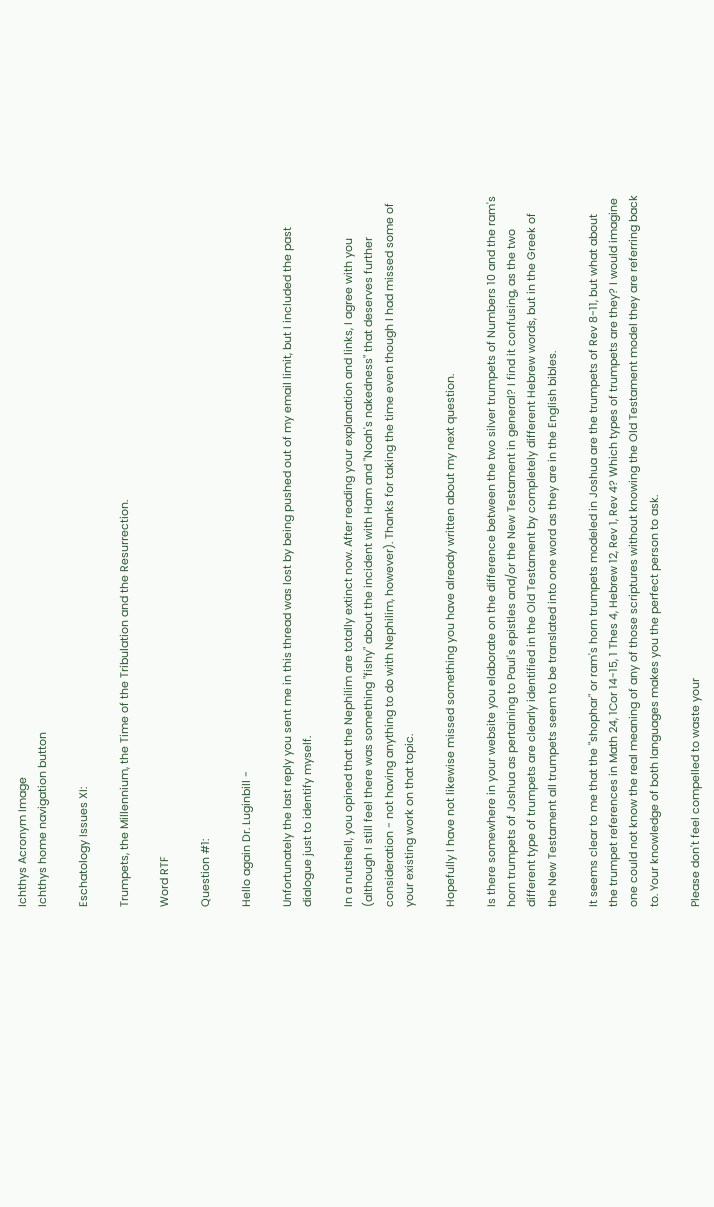Ichthys Acronym Image
Ichthys home navigation button

Eschatology Issues XI:

Trumpets, the Millennium, the Time of the Tribulation and the Resurrection.

Word RTF

Question #1:

Hello again Dr. Luginbill -

Unfortunately the last reply you sent me in this thread was lost by being pushed out of my email limit, but I included the past dialogue just to identify myself.

In a nutshell, you opined that the Nephilim are totally extinct now. After reading your explanation and links, I agree with you (although I still feel there was something "fishy" about the incident with Ham and "Noah's nakedness" that deserves further consideration - not having anything to do with Nephilim, however). Thanks for taking the time even though I had missed some of your existing work on that topic.

Hopefully I have not likewise missed something you have already written about my next question.

Is there somewhere in your website you elaborate on the difference between the two silver trumpets of Numbers 10 and the ram's horn trumpets of Joshua as pertaining to Paul's epistles and/or the New Testament in general? I find it confusing, as the two different type of trumpets are clearly identified in the Old Testament by completely different Hebrew words, but in the Greek of the New Testament all trumpets seem to be translated into one word as they are in the English bibles.

It seems clear to me that the "shophar" or ram's horn trumpets modeled in Joshua are the trumpets of Rev 8-11, but what about the trumpet references in Math 24, 1Cor 14-15, 1 Thes 4, Hebrew 12, Rev 1, Rev 4? Which types of trumpets are they? I would imagine one could not know the real meaning of any of those scriptures without knowing the Old Testament model they are referring back to. Your knowledge of both languages makes you the perfect person to ask.

Please don't feel compelled to waste your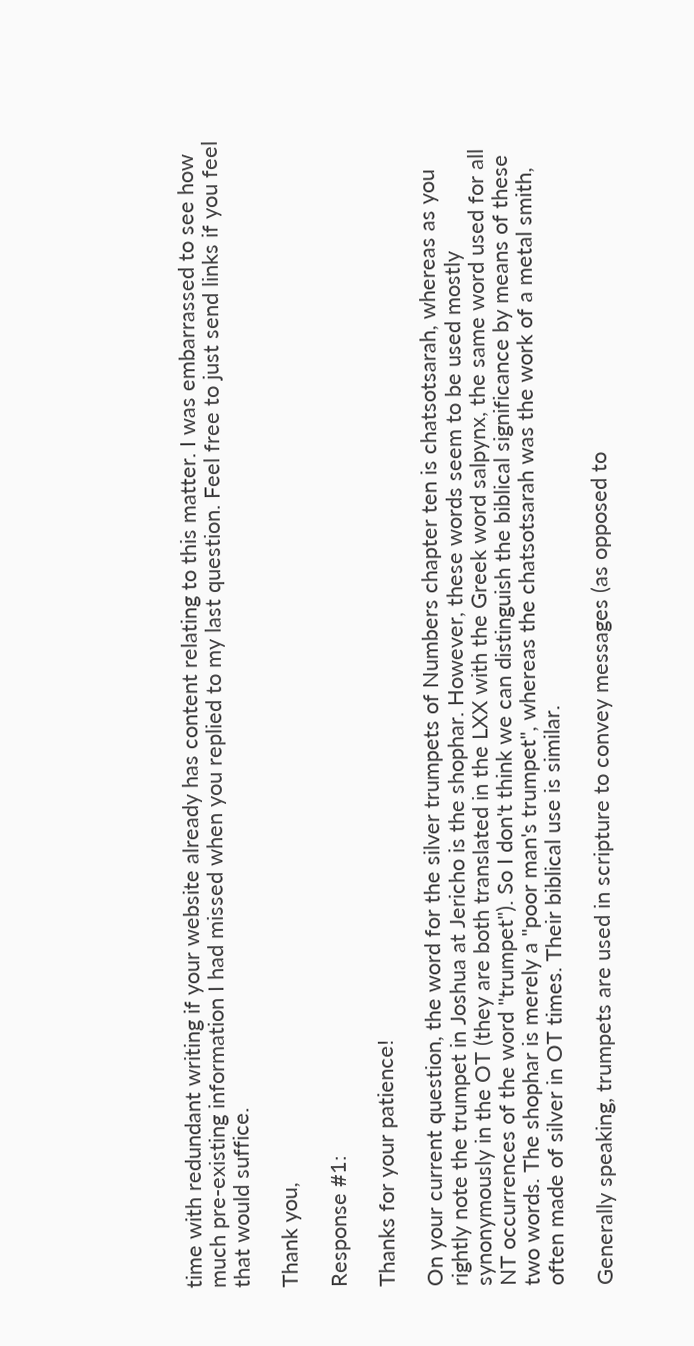time with redundant writing if your website already has content relating to this matter. I was embarrassed to see how much pre-existing information I had missed when you replied to my last question. Feel free to just send links if you feel that would suffice.

Thank you,

Response #1:

Thanks for your patience!

On your current question, the word for the silver trumpets of Numbers chapter ten is chatsotsarah, whereas as you rightly note the trumpet in Joshua at Jericho is the shophar. However, these words seem to be used mostly synonymously in the OT (they are both translated in the LXX with the Greek word salpynx, the same word used for all NT occurrences of the word "trumpet"). So I don't think we can distinguish the biblical significance by means of these two words. The shophar is merely a "poor man's trumpet", whereas the chatsotsarah was the work of a metal smith, often made of silver in OT times. Their biblical use is similar.

Generally speaking, trumpets are used in scripture to convey messages (as opposed to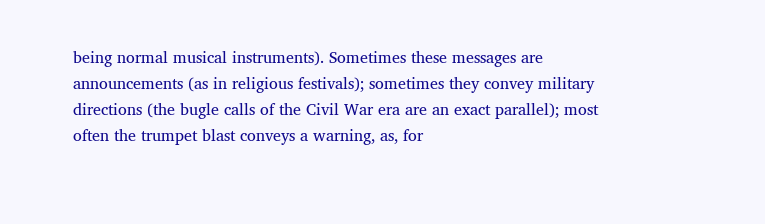being normal musical instruments). Sometimes these messages are announcements (as in religious festivals); sometimes they convey military directions (the bugle calls of the Civil War era are an exact parallel); most often the trumpet blast conveys a warning, as, for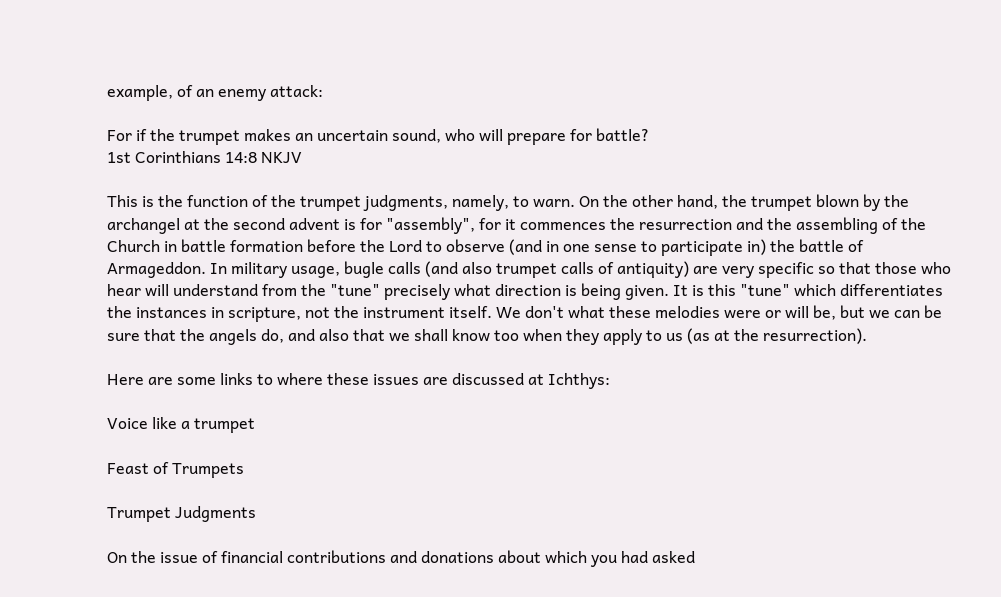example, of an enemy attack:

For if the trumpet makes an uncertain sound, who will prepare for battle?
1st Corinthians 14:8 NKJV

This is the function of the trumpet judgments, namely, to warn. On the other hand, the trumpet blown by the archangel at the second advent is for "assembly", for it commences the resurrection and the assembling of the Church in battle formation before the Lord to observe (and in one sense to participate in) the battle of Armageddon. In military usage, bugle calls (and also trumpet calls of antiquity) are very specific so that those who hear will understand from the "tune" precisely what direction is being given. It is this "tune" which differentiates the instances in scripture, not the instrument itself. We don't what these melodies were or will be, but we can be sure that the angels do, and also that we shall know too when they apply to us (as at the resurrection).

Here are some links to where these issues are discussed at Ichthys:

Voice like a trumpet

Feast of Trumpets

Trumpet Judgments

On the issue of financial contributions and donations about which you had asked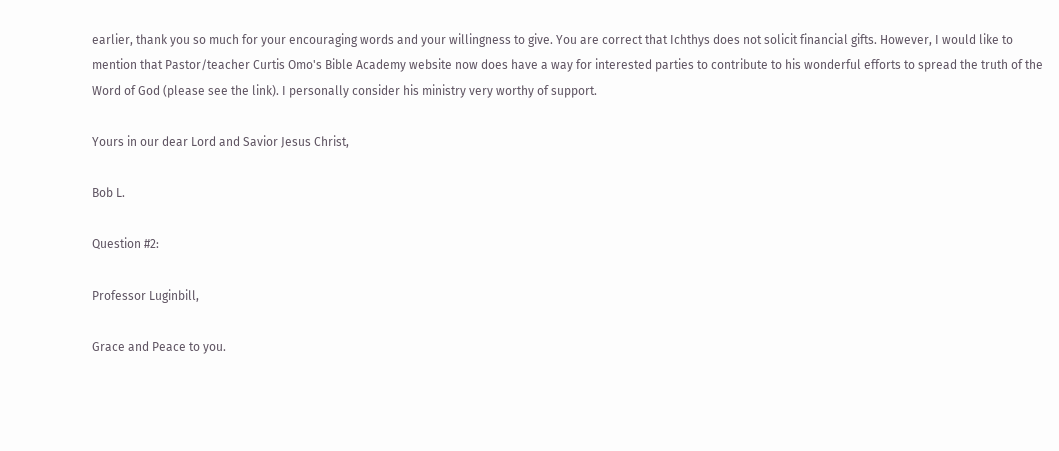earlier, thank you so much for your encouraging words and your willingness to give. You are correct that Ichthys does not solicit financial gifts. However, I would like to mention that Pastor/teacher Curtis Omo's Bible Academy website now does have a way for interested parties to contribute to his wonderful efforts to spread the truth of the Word of God (please see the link). I personally consider his ministry very worthy of support.

Yours in our dear Lord and Savior Jesus Christ,

Bob L.

Question #2:

Professor Luginbill,

Grace and Peace to you.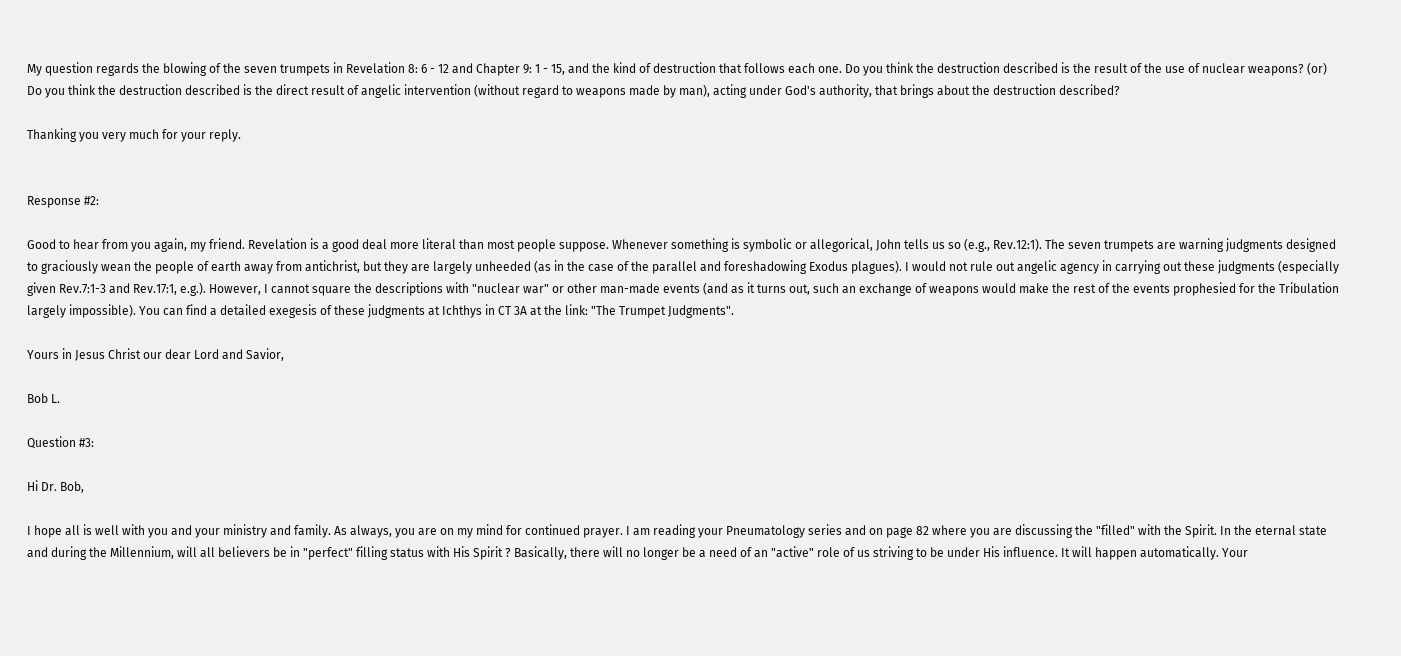My question regards the blowing of the seven trumpets in Revelation 8: 6 - 12 and Chapter 9: 1 - 15, and the kind of destruction that follows each one. Do you think the destruction described is the result of the use of nuclear weapons? (or) Do you think the destruction described is the direct result of angelic intervention (without regard to weapons made by man), acting under God's authority, that brings about the destruction described?

Thanking you very much for your reply.


Response #2:

Good to hear from you again, my friend. Revelation is a good deal more literal than most people suppose. Whenever something is symbolic or allegorical, John tells us so (e.g., Rev.12:1). The seven trumpets are warning judgments designed to graciously wean the people of earth away from antichrist, but they are largely unheeded (as in the case of the parallel and foreshadowing Exodus plagues). I would not rule out angelic agency in carrying out these judgments (especially given Rev.7:1-3 and Rev.17:1, e.g.). However, I cannot square the descriptions with "nuclear war" or other man-made events (and as it turns out, such an exchange of weapons would make the rest of the events prophesied for the Tribulation largely impossible). You can find a detailed exegesis of these judgments at Ichthys in CT 3A at the link: "The Trumpet Judgments".

Yours in Jesus Christ our dear Lord and Savior,

Bob L.

Question #3:

Hi Dr. Bob,

I hope all is well with you and your ministry and family. As always, you are on my mind for continued prayer. I am reading your Pneumatology series and on page 82 where you are discussing the "filled" with the Spirit. In the eternal state and during the Millennium, will all believers be in "perfect" filling status with His Spirit ? Basically, there will no longer be a need of an "active" role of us striving to be under His influence. It will happen automatically. Your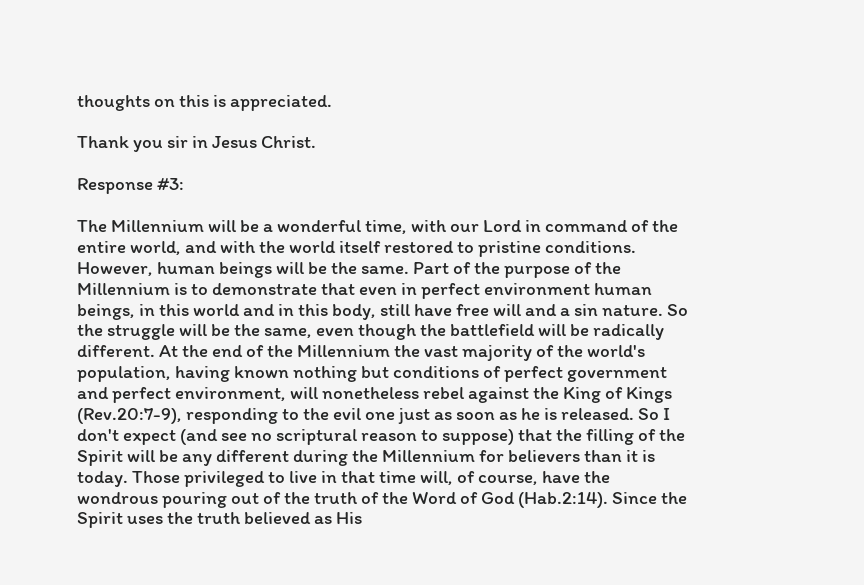thoughts on this is appreciated.

Thank you sir in Jesus Christ.

Response #3:

The Millennium will be a wonderful time, with our Lord in command of the entire world, and with the world itself restored to pristine conditions. However, human beings will be the same. Part of the purpose of the Millennium is to demonstrate that even in perfect environment human beings, in this world and in this body, still have free will and a sin nature. So the struggle will be the same, even though the battlefield will be radically different. At the end of the Millennium the vast majority of the world's population, having known nothing but conditions of perfect government and perfect environment, will nonetheless rebel against the King of Kings (Rev.20:7-9), responding to the evil one just as soon as he is released. So I don't expect (and see no scriptural reason to suppose) that the filling of the Spirit will be any different during the Millennium for believers than it is today. Those privileged to live in that time will, of course, have the wondrous pouring out of the truth of the Word of God (Hab.2:14). Since the Spirit uses the truth believed as His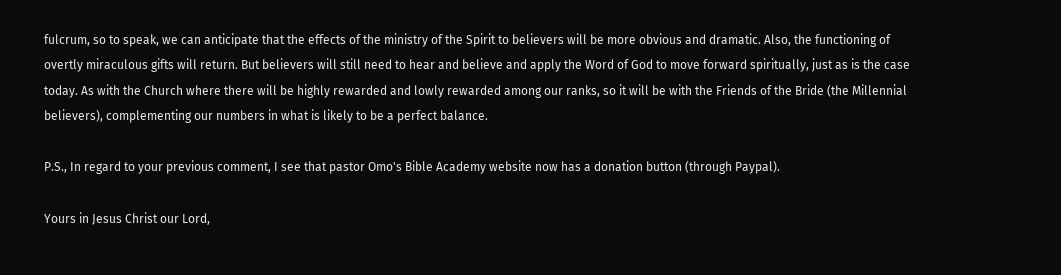fulcrum, so to speak, we can anticipate that the effects of the ministry of the Spirit to believers will be more obvious and dramatic. Also, the functioning of overtly miraculous gifts will return. But believers will still need to hear and believe and apply the Word of God to move forward spiritually, just as is the case today. As with the Church where there will be highly rewarded and lowly rewarded among our ranks, so it will be with the Friends of the Bride (the Millennial believers), complementing our numbers in what is likely to be a perfect balance.

P.S., In regard to your previous comment, I see that pastor Omo's Bible Academy website now has a donation button (through Paypal).

Yours in Jesus Christ our Lord,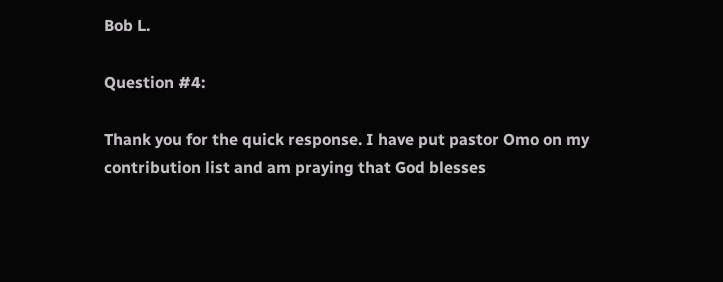Bob L.

Question #4:

Thank you for the quick response. I have put pastor Omo on my contribution list and am praying that God blesses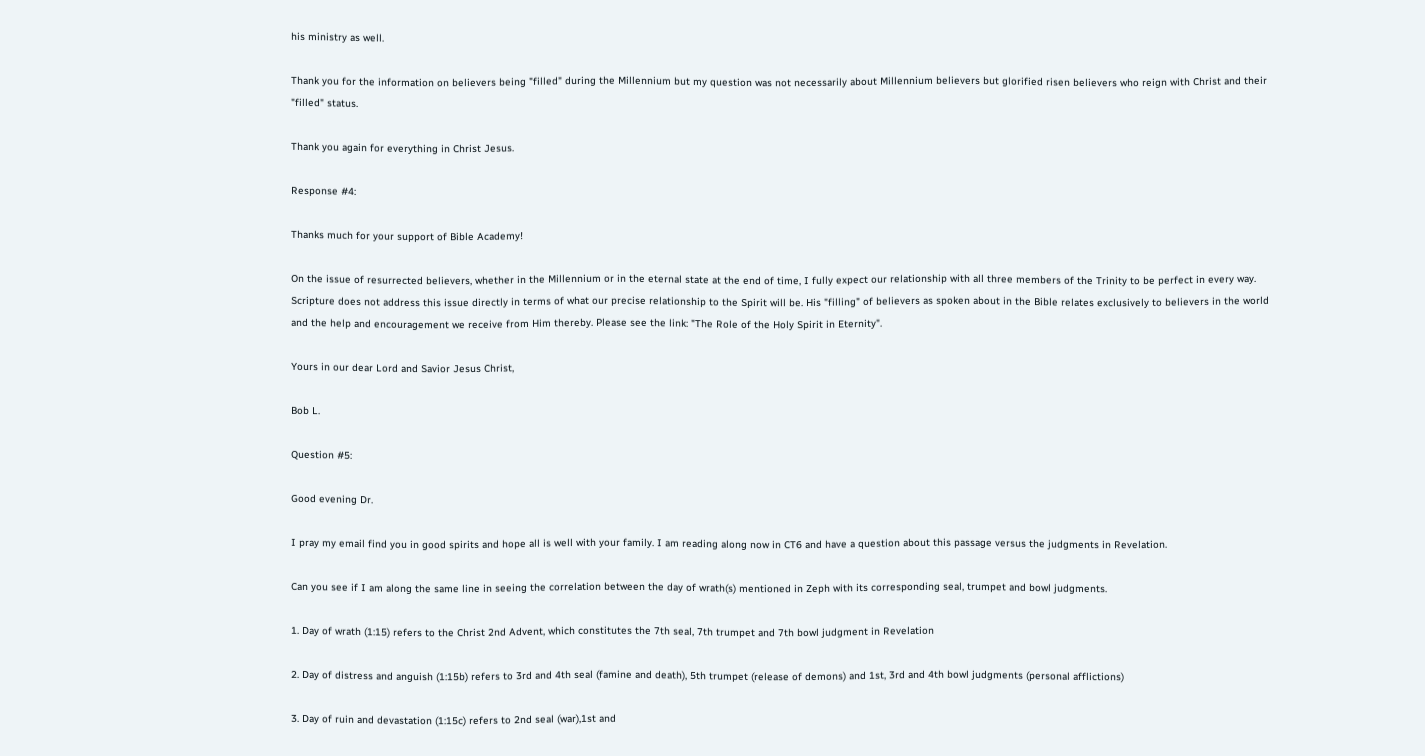his ministry as well.

Thank you for the information on believers being "filled" during the Millennium but my question was not necessarily about Millennium believers but glorified risen believers who reign with Christ and their "filled" status.

Thank you again for everything in Christ Jesus.

Response #4:

Thanks much for your support of Bible Academy!

On the issue of resurrected believers, whether in the Millennium or in the eternal state at the end of time, I fully expect our relationship with all three members of the Trinity to be perfect in every way. Scripture does not address this issue directly in terms of what our precise relationship to the Spirit will be. His "filling" of believers as spoken about in the Bible relates exclusively to believers in the world and the help and encouragement we receive from Him thereby. Please see the link: "The Role of the Holy Spirit in Eternity".

Yours in our dear Lord and Savior Jesus Christ,

Bob L.

Question #5:

Good evening Dr.

I pray my email find you in good spirits and hope all is well with your family. I am reading along now in CT6 and have a question about this passage versus the judgments in Revelation.

Can you see if I am along the same line in seeing the correlation between the day of wrath(s) mentioned in Zeph with its corresponding seal, trumpet and bowl judgments.

1. Day of wrath (1:15) refers to the Christ 2nd Advent, which constitutes the 7th seal, 7th trumpet and 7th bowl judgment in Revelation

2. Day of distress and anguish (1:15b) refers to 3rd and 4th seal (famine and death), 5th trumpet (release of demons) and 1st, 3rd and 4th bowl judgments (personal afflictions)

3. Day of ruin and devastation (1:15c) refers to 2nd seal (war),1st and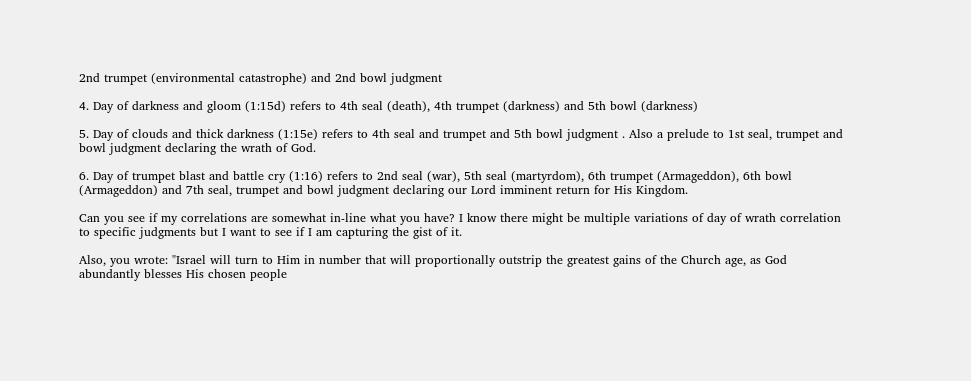2nd trumpet (environmental catastrophe) and 2nd bowl judgment

4. Day of darkness and gloom (1:15d) refers to 4th seal (death), 4th trumpet (darkness) and 5th bowl (darkness)

5. Day of clouds and thick darkness (1:15e) refers to 4th seal and trumpet and 5th bowl judgment . Also a prelude to 1st seal, trumpet and bowl judgment declaring the wrath of God.

6. Day of trumpet blast and battle cry (1:16) refers to 2nd seal (war), 5th seal (martyrdom), 6th trumpet (Armageddon), 6th bowl (Armageddon) and 7th seal, trumpet and bowl judgment declaring our Lord imminent return for His Kingdom.

Can you see if my correlations are somewhat in-line what you have? I know there might be multiple variations of day of wrath correlation to specific judgments but I want to see if I am capturing the gist of it.

Also, you wrote: "Israel will turn to Him in number that will proportionally outstrip the greatest gains of the Church age, as God abundantly blesses His chosen people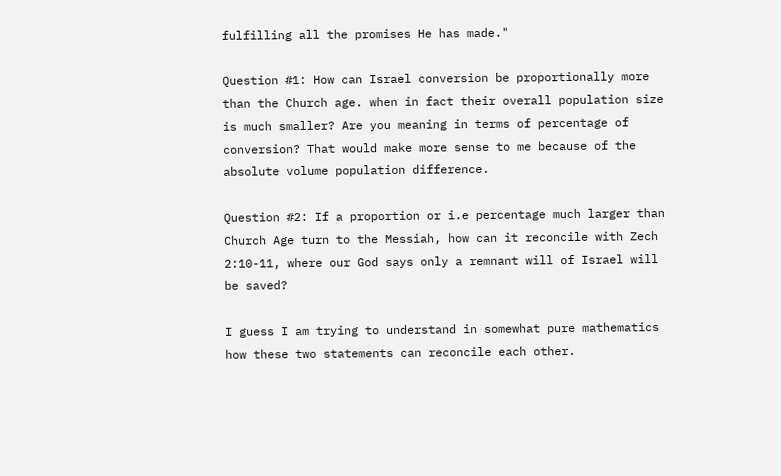fulfilling all the promises He has made."

Question #1: How can Israel conversion be proportionally more than the Church age. when in fact their overall population size is much smaller? Are you meaning in terms of percentage of conversion? That would make more sense to me because of the absolute volume population difference.

Question #2: If a proportion or i.e percentage much larger than Church Age turn to the Messiah, how can it reconcile with Zech 2:10-11, where our God says only a remnant will of Israel will be saved?

I guess I am trying to understand in somewhat pure mathematics how these two statements can reconcile each other.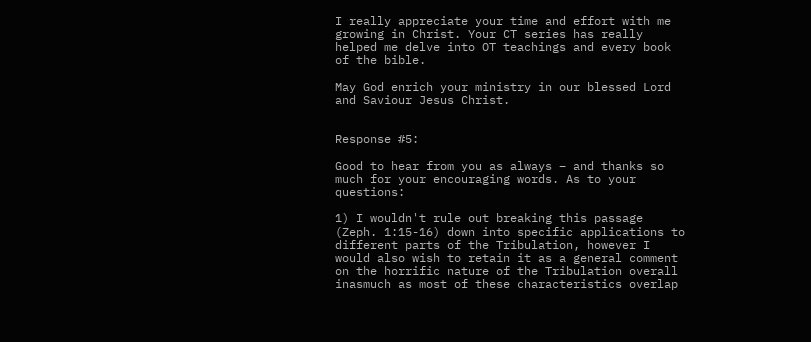I really appreciate your time and effort with me growing in Christ. Your CT series has really helped me delve into OT teachings and every book of the bible.

May God enrich your ministry in our blessed Lord and Saviour Jesus Christ.


Response #5:

Good to hear from you as always – and thanks so much for your encouraging words. As to your questions:

1) I wouldn't rule out breaking this passage (Zeph. 1:15-16) down into specific applications to different parts of the Tribulation, however I would also wish to retain it as a general comment on the horrific nature of the Tribulation overall inasmuch as most of these characteristics overlap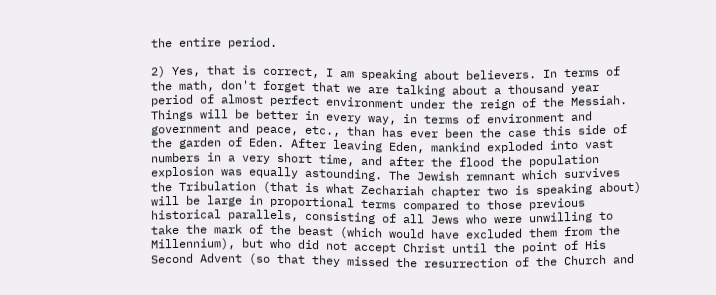the entire period.

2) Yes, that is correct, I am speaking about believers. In terms of the math, don't forget that we are talking about a thousand year period of almost perfect environment under the reign of the Messiah. Things will be better in every way, in terms of environment and government and peace, etc., than has ever been the case this side of the garden of Eden. After leaving Eden, mankind exploded into vast numbers in a very short time, and after the flood the population explosion was equally astounding. The Jewish remnant which survives the Tribulation (that is what Zechariah chapter two is speaking about) will be large in proportional terms compared to those previous historical parallels, consisting of all Jews who were unwilling to take the mark of the beast (which would have excluded them from the Millennium), but who did not accept Christ until the point of His Second Advent (so that they missed the resurrection of the Church and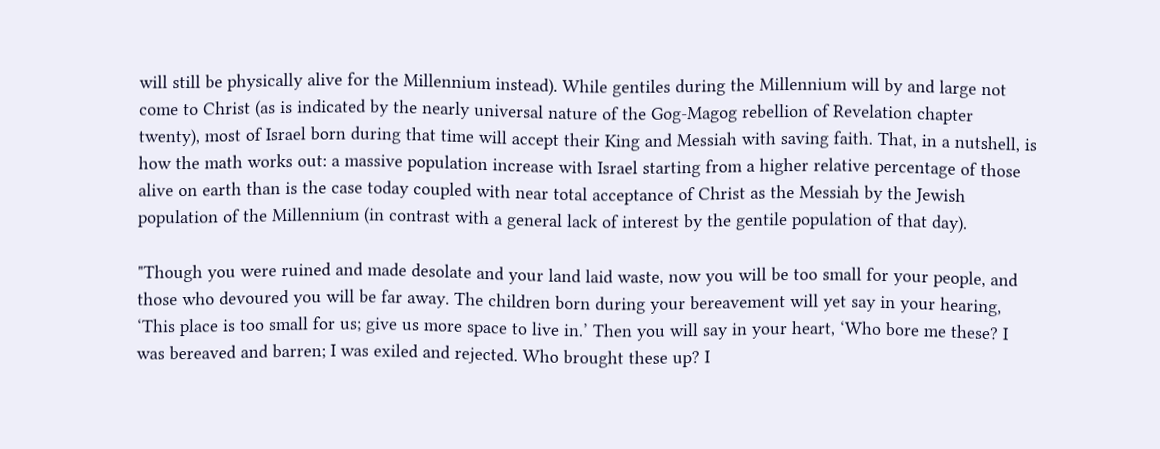will still be physically alive for the Millennium instead). While gentiles during the Millennium will by and large not come to Christ (as is indicated by the nearly universal nature of the Gog-Magog rebellion of Revelation chapter twenty), most of Israel born during that time will accept their King and Messiah with saving faith. That, in a nutshell, is how the math works out: a massive population increase with Israel starting from a higher relative percentage of those alive on earth than is the case today coupled with near total acceptance of Christ as the Messiah by the Jewish population of the Millennium (in contrast with a general lack of interest by the gentile population of that day).

"Though you were ruined and made desolate and your land laid waste, now you will be too small for your people, and those who devoured you will be far away. The children born during your bereavement will yet say in your hearing, ‘This place is too small for us; give us more space to live in.’ Then you will say in your heart, ‘Who bore me these? I was bereaved and barren; I was exiled and rejected. Who brought these up? I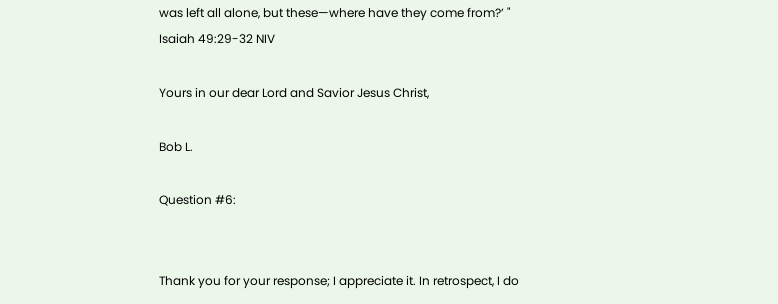was left all alone, but these—where have they come from?’ "
Isaiah 49:29-32 NIV

Yours in our dear Lord and Savior Jesus Christ,

Bob L.

Question #6:


Thank you for your response; I appreciate it. In retrospect, I do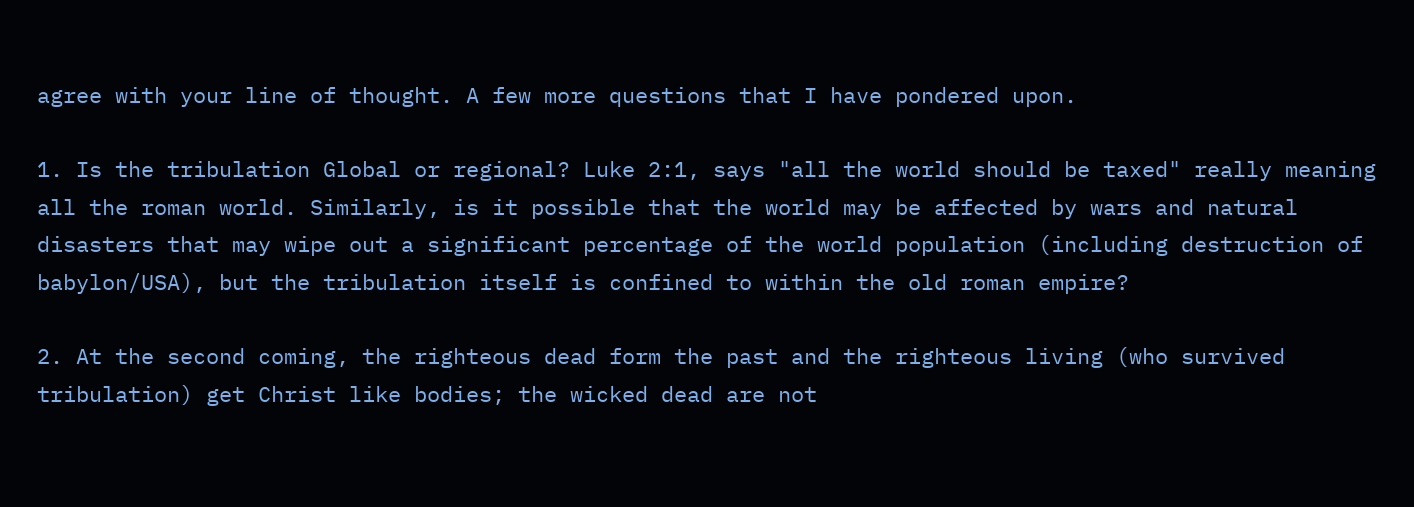agree with your line of thought. A few more questions that I have pondered upon.

1. Is the tribulation Global or regional? Luke 2:1, says "all the world should be taxed" really meaning all the roman world. Similarly, is it possible that the world may be affected by wars and natural disasters that may wipe out a significant percentage of the world population (including destruction of babylon/USA), but the tribulation itself is confined to within the old roman empire?

2. At the second coming, the righteous dead form the past and the righteous living (who survived tribulation) get Christ like bodies; the wicked dead are not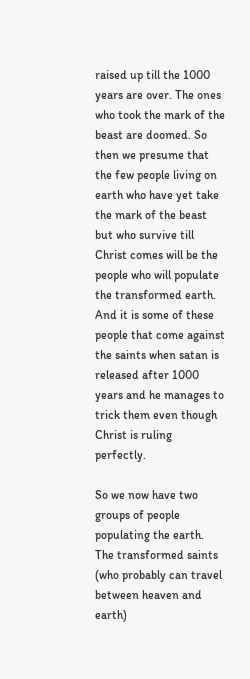raised up till the 1000 years are over. The ones who took the mark of the beast are doomed. So then we presume that the few people living on earth who have yet take the mark of the beast but who survive till Christ comes will be the people who will populate the transformed earth. And it is some of these people that come against the saints when satan is released after 1000 years and he manages to trick them even though Christ is ruling perfectly.

So we now have two groups of people populating the earth. The transformed saints (who probably can travel between heaven and earth)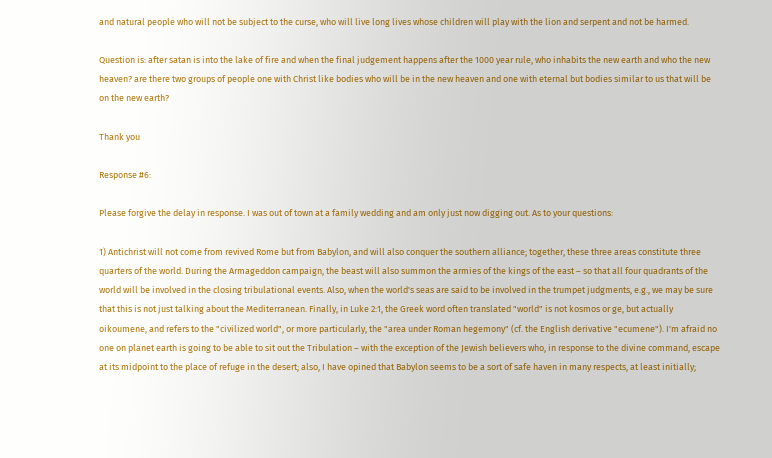and natural people who will not be subject to the curse, who will live long lives whose children will play with the lion and serpent and not be harmed.

Question is: after satan is into the lake of fire and when the final judgement happens after the 1000 year rule, who inhabits the new earth and who the new heaven? are there two groups of people one with Christ like bodies who will be in the new heaven and one with eternal but bodies similar to us that will be on the new earth?

Thank you

Response #6:

Please forgive the delay in response. I was out of town at a family wedding and am only just now digging out. As to your questions:

1) Antichrist will not come from revived Rome but from Babylon, and will also conquer the southern alliance; together, these three areas constitute three quarters of the world. During the Armageddon campaign, the beast will also summon the armies of the kings of the east – so that all four quadrants of the world will be involved in the closing tribulational events. Also, when the world's seas are said to be involved in the trumpet judgments, e.g., we may be sure that this is not just talking about the Mediterranean. Finally, in Luke 2:1, the Greek word often translated "world" is not kosmos or ge, but actually oikoumene, and refers to the "civilized world", or more particularly, the "area under Roman hegemony" (cf. the English derivative "ecumene"). I'm afraid no one on planet earth is going to be able to sit out the Tribulation – with the exception of the Jewish believers who, in response to the divine command, escape at its midpoint to the place of refuge in the desert; also, I have opined that Babylon seems to be a sort of safe haven in many respects, at least initially;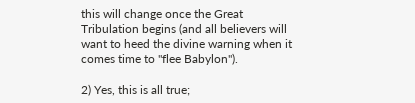this will change once the Great Tribulation begins (and all believers will want to heed the divine warning when it comes time to "flee Babylon").

2) Yes, this is all true;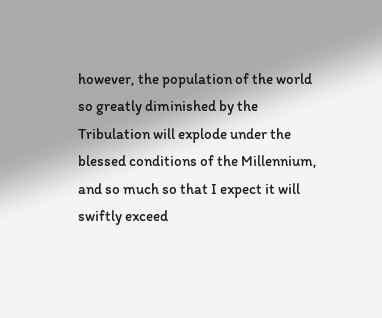however, the population of the world so greatly diminished by the Tribulation will explode under the blessed conditions of the Millennium, and so much so that I expect it will swiftly exceed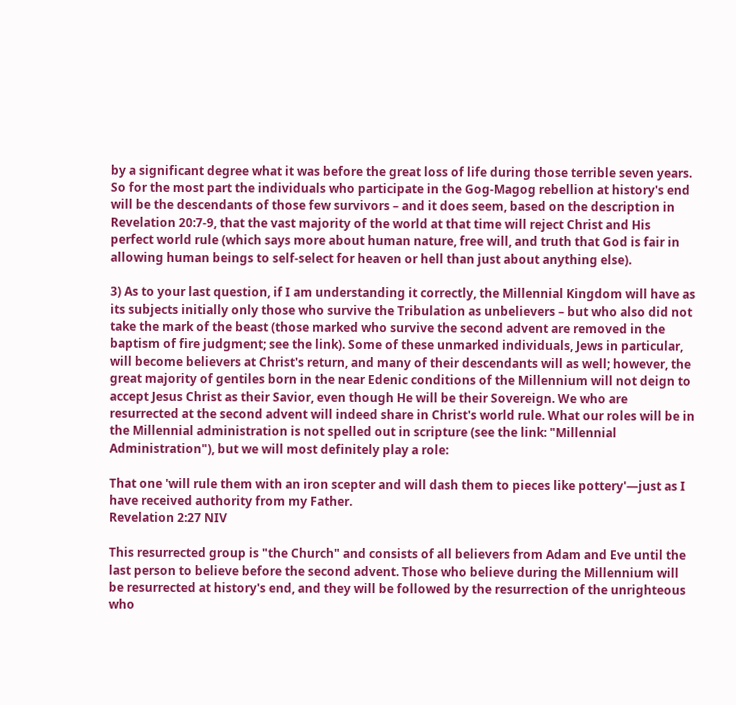by a significant degree what it was before the great loss of life during those terrible seven years. So for the most part the individuals who participate in the Gog-Magog rebellion at history's end will be the descendants of those few survivors – and it does seem, based on the description in Revelation 20:7-9, that the vast majority of the world at that time will reject Christ and His perfect world rule (which says more about human nature, free will, and truth that God is fair in allowing human beings to self-select for heaven or hell than just about anything else).

3) As to your last question, if I am understanding it correctly, the Millennial Kingdom will have as its subjects initially only those who survive the Tribulation as unbelievers – but who also did not take the mark of the beast (those marked who survive the second advent are removed in the baptism of fire judgment; see the link). Some of these unmarked individuals, Jews in particular, will become believers at Christ's return, and many of their descendants will as well; however, the great majority of gentiles born in the near Edenic conditions of the Millennium will not deign to accept Jesus Christ as their Savior, even though He will be their Sovereign. We who are resurrected at the second advent will indeed share in Christ's world rule. What our roles will be in the Millennial administration is not spelled out in scripture (see the link: "Millennial Administration"), but we will most definitely play a role:

That one 'will rule them with an iron scepter and will dash them to pieces like pottery'—just as I have received authority from my Father.
Revelation 2:27 NIV

This resurrected group is "the Church" and consists of all believers from Adam and Eve until the last person to believe before the second advent. Those who believe during the Millennium will be resurrected at history's end, and they will be followed by the resurrection of the unrighteous who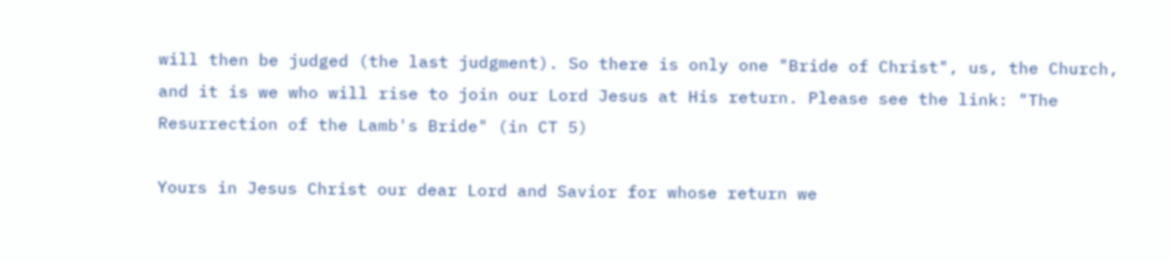will then be judged (the last judgment). So there is only one "Bride of Christ", us, the Church, and it is we who will rise to join our Lord Jesus at His return. Please see the link: "The Resurrection of the Lamb's Bride" (in CT 5)

Yours in Jesus Christ our dear Lord and Savior for whose return we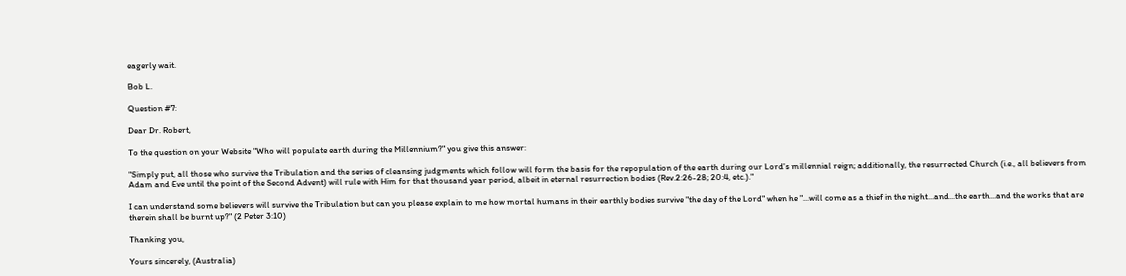eagerly wait.

Bob L.

Question #7:

Dear Dr. Robert,

To the question on your Website "Who will populate earth during the Millennium?" you give this answer:

"Simply put, all those who survive the Tribulation and the series of cleansing judgments which follow will form the basis for the repopulation of the earth during our Lord's millennial reign; additionally, the resurrected Church (i.e., all believers from Adam and Eve until the point of the Second Advent) will rule with Him for that thousand year period, albeit in eternal resurrection bodies (Rev.2:26-28; 20:4, etc.)."

I can understand some believers will survive the Tribulation but can you please explain to me how mortal humans in their earthly bodies survive "the day of the Lord" when he "...will come as a thief in the night...and...the earth...and the works that are therein shall be burnt up?" (2 Peter 3:10)

Thanking you,

Yours sincerely, (Australia)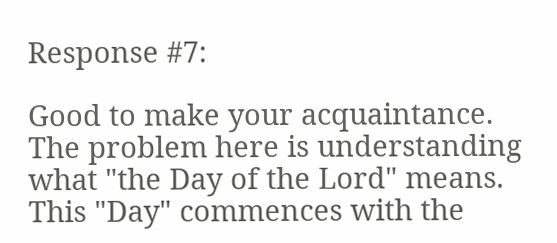Response #7:

Good to make your acquaintance. The problem here is understanding what "the Day of the Lord" means. This "Day" commences with the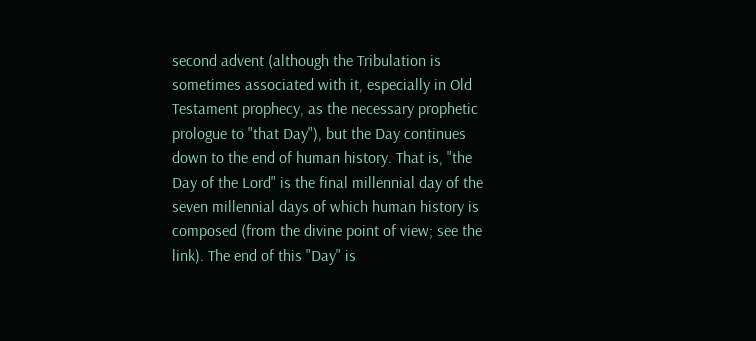second advent (although the Tribulation is sometimes associated with it, especially in Old Testament prophecy, as the necessary prophetic prologue to "that Day"), but the Day continues down to the end of human history. That is, "the Day of the Lord" is the final millennial day of the seven millennial days of which human history is composed (from the divine point of view; see the link). The end of this "Day" is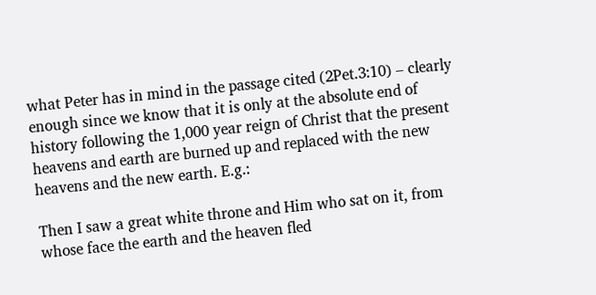what Peter has in mind in the passage cited (2Pet.3:10) – clearly enough since we know that it is only at the absolute end of history following the 1,000 year reign of Christ that the present heavens and earth are burned up and replaced with the new heavens and the new earth. E.g.:

Then I saw a great white throne and Him who sat on it, from whose face the earth and the heaven fled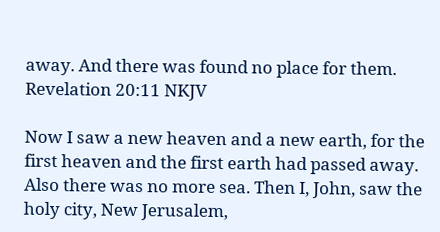away. And there was found no place for them.
Revelation 20:11 NKJV

Now I saw a new heaven and a new earth, for the first heaven and the first earth had passed away. Also there was no more sea. Then I, John, saw the holy city, New Jerusalem,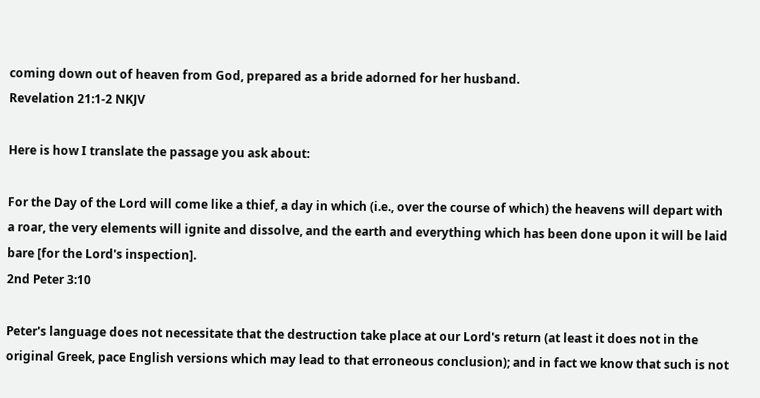coming down out of heaven from God, prepared as a bride adorned for her husband.
Revelation 21:1-2 NKJV

Here is how I translate the passage you ask about:

For the Day of the Lord will come like a thief, a day in which (i.e., over the course of which) the heavens will depart with a roar, the very elements will ignite and dissolve, and the earth and everything which has been done upon it will be laid bare [for the Lord's inspection].
2nd Peter 3:10

Peter's language does not necessitate that the destruction take place at our Lord's return (at least it does not in the original Greek, pace English versions which may lead to that erroneous conclusion); and in fact we know that such is not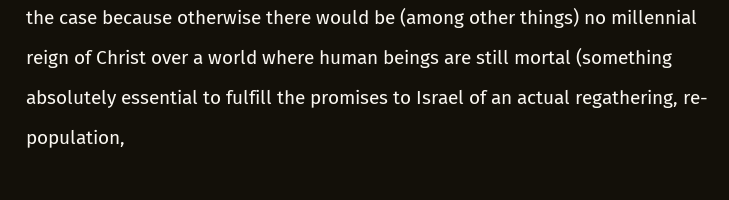the case because otherwise there would be (among other things) no millennial reign of Christ over a world where human beings are still mortal (something absolutely essential to fulfill the promises to Israel of an actual regathering, re-population,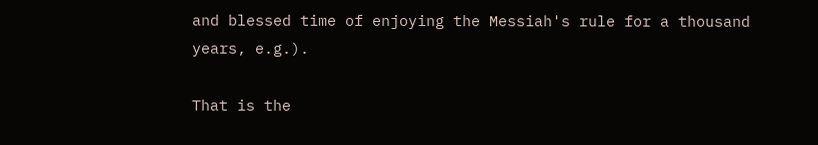and blessed time of enjoying the Messiah's rule for a thousand years, e.g.).

That is the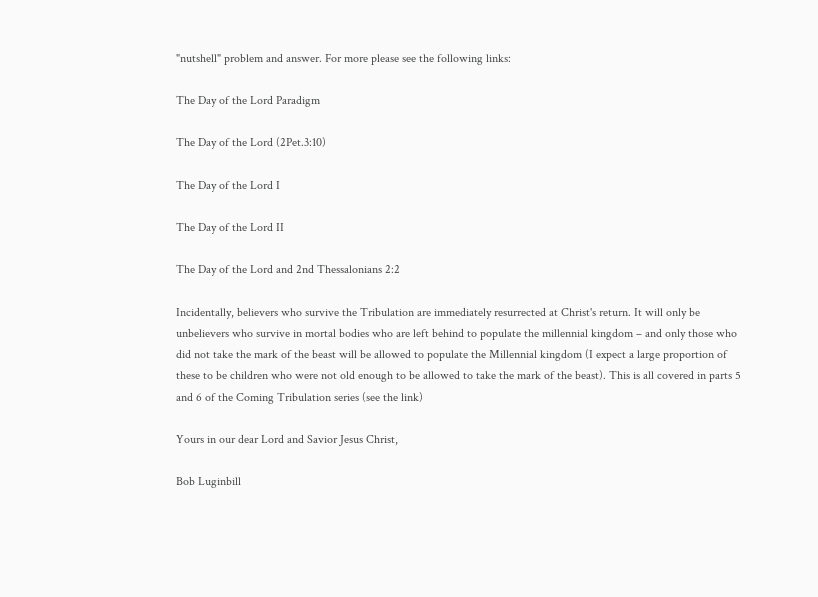"nutshell" problem and answer. For more please see the following links:

The Day of the Lord Paradigm

The Day of the Lord (2Pet.3:10)

The Day of the Lord I

The Day of the Lord II

The Day of the Lord and 2nd Thessalonians 2:2

Incidentally, believers who survive the Tribulation are immediately resurrected at Christ's return. It will only be unbelievers who survive in mortal bodies who are left behind to populate the millennial kingdom – and only those who did not take the mark of the beast will be allowed to populate the Millennial kingdom (I expect a large proportion of these to be children who were not old enough to be allowed to take the mark of the beast). This is all covered in parts 5 and 6 of the Coming Tribulation series (see the link)

Yours in our dear Lord and Savior Jesus Christ,

Bob Luginbill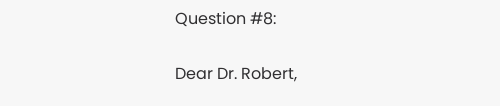Question #8:

Dear Dr. Robert,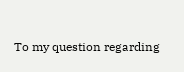To my question regarding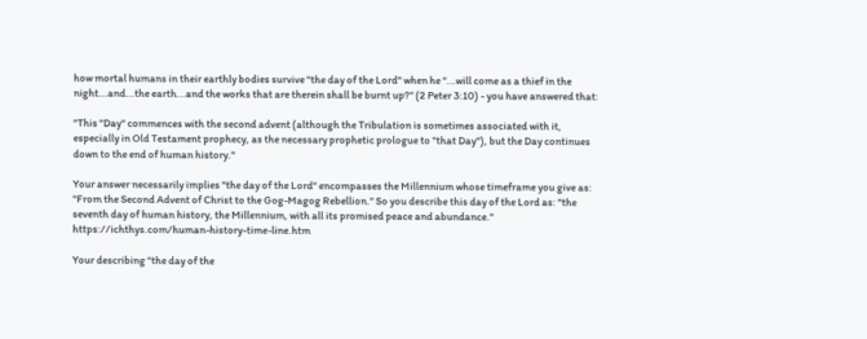how mortal humans in their earthly bodies survive "the day of the Lord" when he "...will come as a thief in the night...and...the earth...and the works that are therein shall be burnt up?" (2 Peter 3:10) - you have answered that:

"This "Day" commences with the second advent (although the Tribulation is sometimes associated with it, especially in Old Testament prophecy, as the necessary prophetic prologue to "that Day"), but the Day continues down to the end of human history."

Your answer necessarily implies "the day of the Lord" encompasses the Millennium whose timeframe you give as: "From the Second Advent of Christ to the Gog-Magog Rebellion." So you describe this day of the Lord as: "the seventh day of human history, the Millennium, with all its promised peace and abundance." https://ichthys.com/human-history-time-line.htm

Your describing "the day of the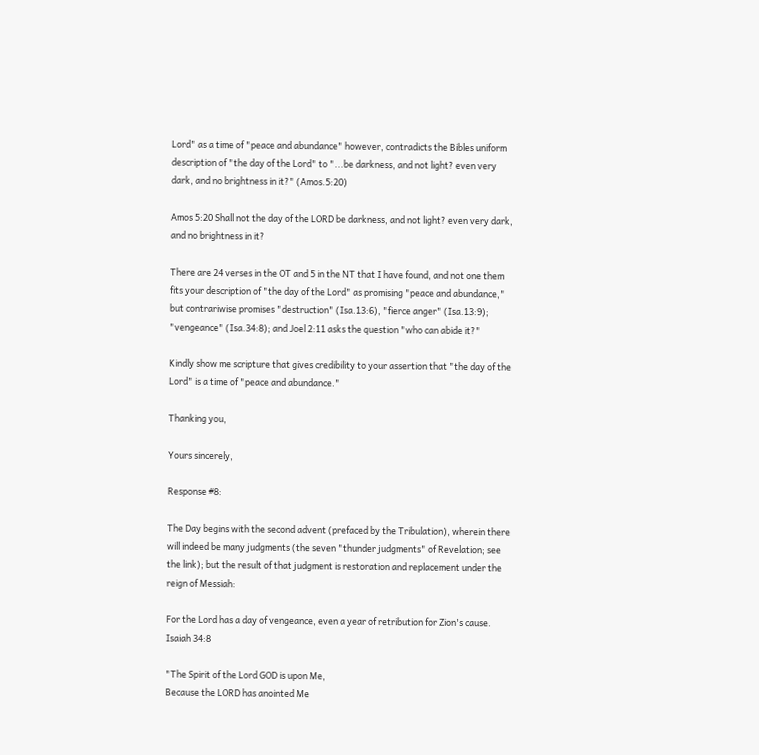Lord" as a time of "peace and abundance" however, contradicts the Bibles uniform description of "the day of the Lord" to "...be darkness, and not light? even very dark, and no brightness in it?" (Amos.5:20)

Amos 5:20 Shall not the day of the LORD be darkness, and not light? even very dark, and no brightness in it?

There are 24 verses in the OT and 5 in the NT that I have found, and not one them fits your description of "the day of the Lord" as promising "peace and abundance," but contrariwise promises "destruction" (Isa.13:6), "fierce anger" (Isa.13:9); "vengeance" (Isa.34:8); and Joel 2:11 asks the question "who can abide it?"

Kindly show me scripture that gives credibility to your assertion that "the day of the Lord" is a time of "peace and abundance."

Thanking you,

Yours sincerely,

Response #8:

The Day begins with the second advent (prefaced by the Tribulation), wherein there will indeed be many judgments (the seven "thunder judgments" of Revelation; see the link); but the result of that judgment is restoration and replacement under the reign of Messiah:

For the Lord has a day of vengeance, even a year of retribution for Zion's cause.
Isaiah 34:8

"The Spirit of the Lord GOD is upon Me,
Because the LORD has anointed Me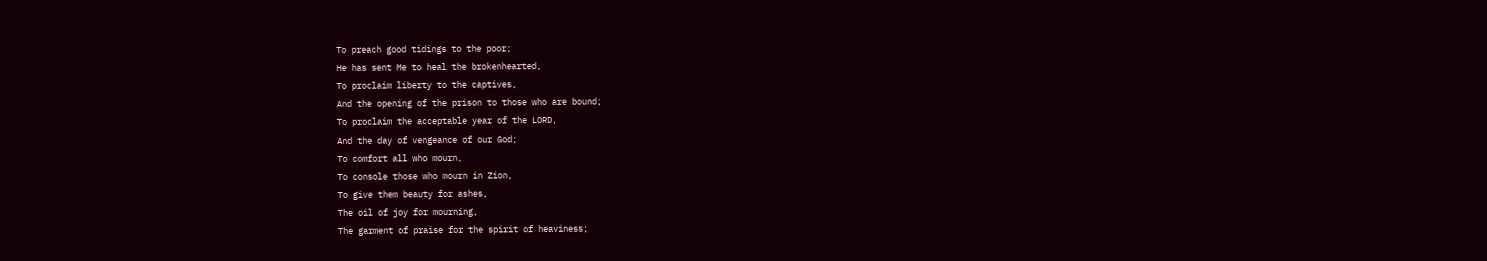To preach good tidings to the poor;
He has sent Me to heal the brokenhearted,
To proclaim liberty to the captives,
And the opening of the prison to those who are bound;
To proclaim the acceptable year of the LORD,
And the day of vengeance of our God;
To comfort all who mourn,
To console those who mourn in Zion,
To give them beauty for ashes,
The oil of joy for mourning,
The garment of praise for the spirit of heaviness;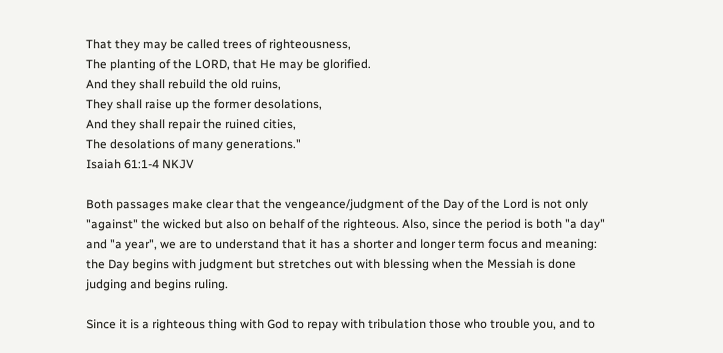That they may be called trees of righteousness,
The planting of the LORD, that He may be glorified.
And they shall rebuild the old ruins,
They shall raise up the former desolations,
And they shall repair the ruined cities,
The desolations of many generations."
Isaiah 61:1-4 NKJV

Both passages make clear that the vengeance/judgment of the Day of the Lord is not only "against" the wicked but also on behalf of the righteous. Also, since the period is both "a day" and "a year", we are to understand that it has a shorter and longer term focus and meaning: the Day begins with judgment but stretches out with blessing when the Messiah is done judging and begins ruling.

Since it is a righteous thing with God to repay with tribulation those who trouble you, and to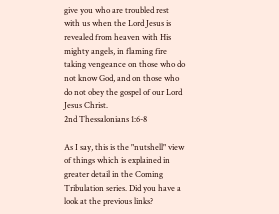give you who are troubled rest with us when the Lord Jesus is revealed from heaven with His mighty angels, in flaming fire taking vengeance on those who do not know God, and on those who do not obey the gospel of our Lord Jesus Christ.
2nd Thessalonians 1:6-8

As I say, this is the "nutshell" view of things which is explained in greater detail in the Coming Tribulation series. Did you have a look at the previous links?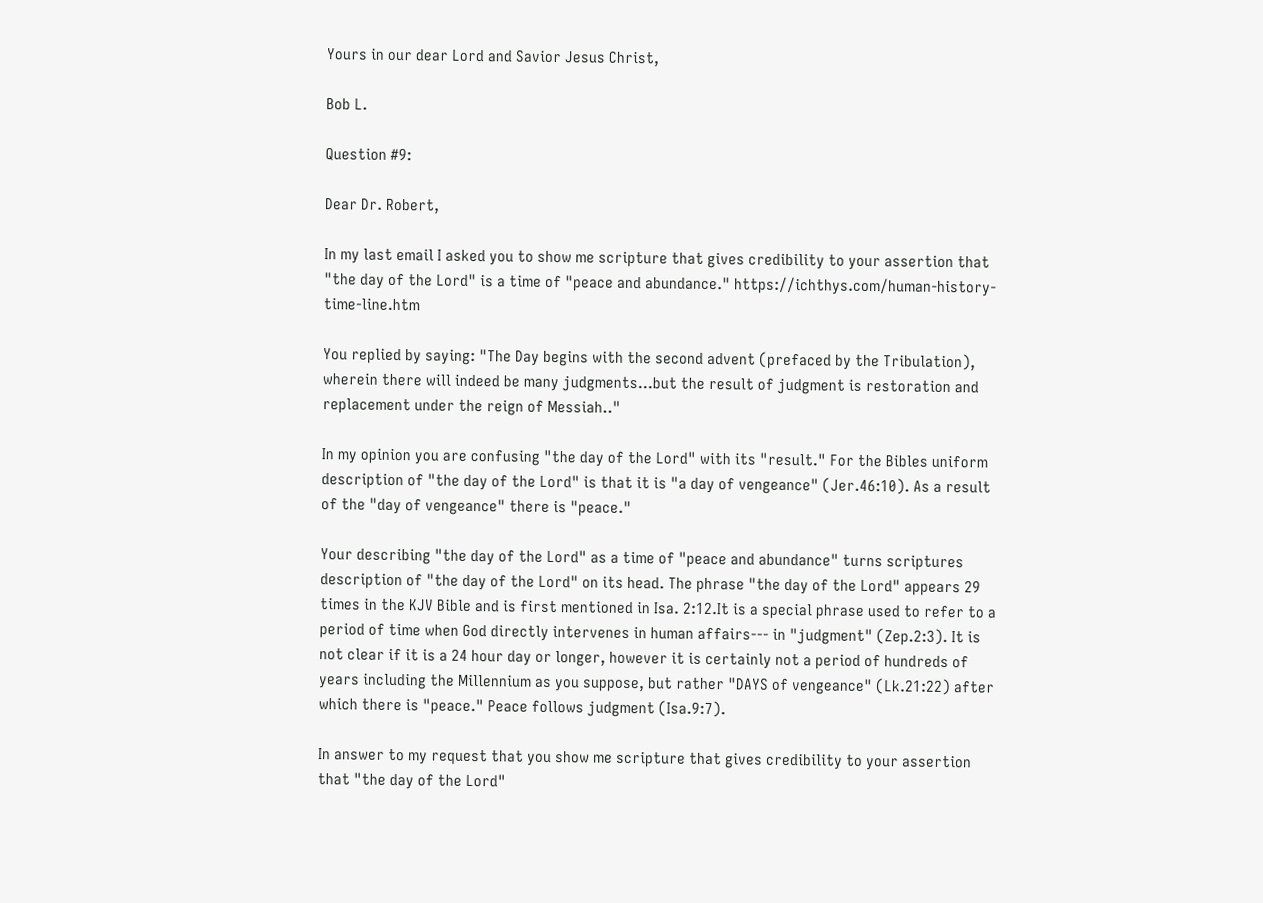Yours in our dear Lord and Savior Jesus Christ,

Bob L.

Question #9:

Dear Dr. Robert,

In my last email I asked you to show me scripture that gives credibility to your assertion that "the day of the Lord" is a time of "peace and abundance." https://ichthys.com/human-history-time-line.htm

You replied by saying: "The Day begins with the second advent (prefaced by the Tribulation), wherein there will indeed be many judgments...but the result of judgment is restoration and replacement under the reign of Messiah.."

In my opinion you are confusing "the day of the Lord" with its "result." For the Bibles uniform description of "the day of the Lord" is that it is "a day of vengeance" (Jer.46:10). As a result of the "day of vengeance" there is "peace."

Your describing "the day of the Lord" as a time of "peace and abundance" turns scriptures description of "the day of the Lord" on its head. The phrase "the day of the Lord" appears 29 times in the KJV Bible and is first mentioned in Isa. 2:12.It is a special phrase used to refer to a period of time when God directly intervenes in human affairs--- in "judgment" (Zep.2:3). It is not clear if it is a 24 hour day or longer, however it is certainly not a period of hundreds of years including the Millennium as you suppose, but rather "DAYS of vengeance" (Lk.21:22) after which there is "peace." Peace follows judgment (Isa.9:7).

In answer to my request that you show me scripture that gives credibility to your assertion that "the day of the Lord"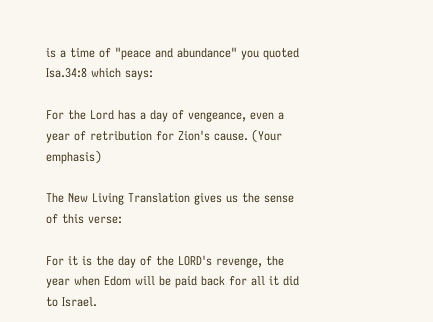is a time of "peace and abundance" you quoted Isa.34:8 which says:

For the Lord has a day of vengeance, even a year of retribution for Zion's cause. (Your emphasis)

The New Living Translation gives us the sense of this verse:

For it is the day of the LORD's revenge, the year when Edom will be paid back for all it did to Israel.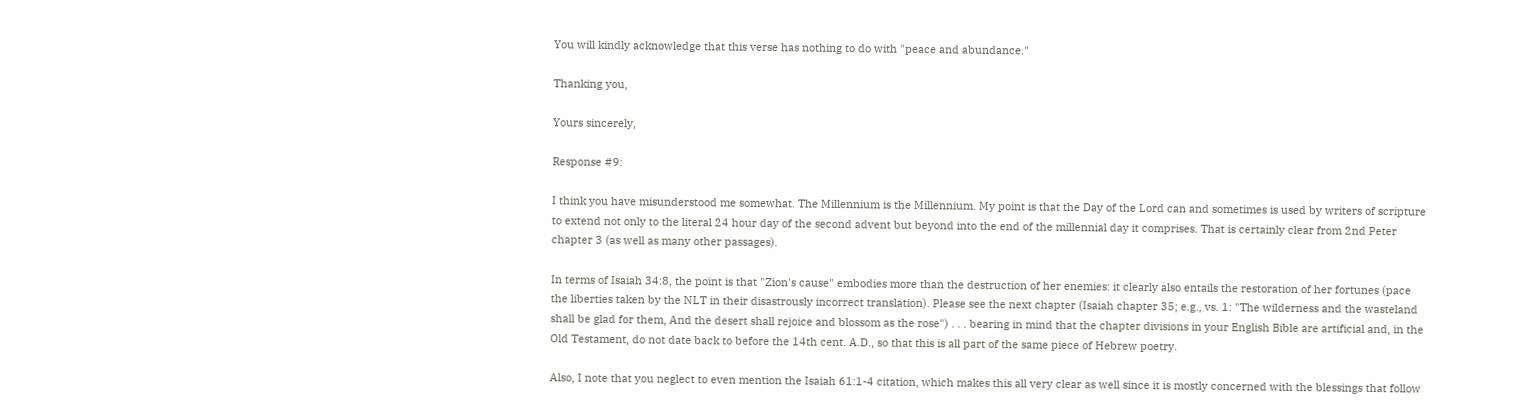You will kindly acknowledge that this verse has nothing to do with "peace and abundance."

Thanking you,

Yours sincerely,

Response #9:

I think you have misunderstood me somewhat. The Millennium is the Millennium. My point is that the Day of the Lord can and sometimes is used by writers of scripture to extend not only to the literal 24 hour day of the second advent but beyond into the end of the millennial day it comprises. That is certainly clear from 2nd Peter chapter 3 (as well as many other passages).

In terms of Isaiah 34:8, the point is that "Zion's cause" embodies more than the destruction of her enemies: it clearly also entails the restoration of her fortunes (pace the liberties taken by the NLT in their disastrously incorrect translation). Please see the next chapter (Isaiah chapter 35; e.g., vs. 1: "The wilderness and the wasteland shall be glad for them, And the desert shall rejoice and blossom as the rose") . . . bearing in mind that the chapter divisions in your English Bible are artificial and, in the Old Testament, do not date back to before the 14th cent. A.D., so that this is all part of the same piece of Hebrew poetry.

Also, I note that you neglect to even mention the Isaiah 61:1-4 citation, which makes this all very clear as well since it is mostly concerned with the blessings that follow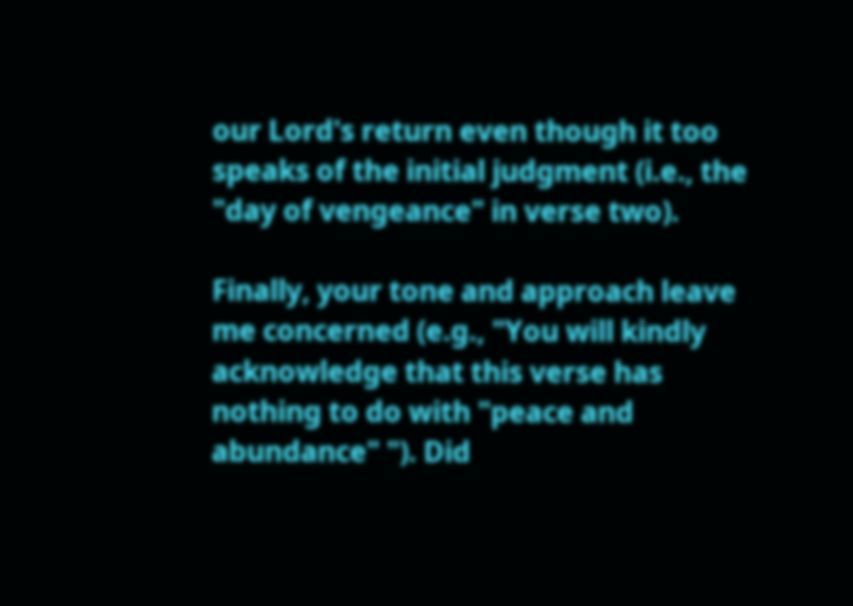our Lord's return even though it too speaks of the initial judgment (i.e., the "day of vengeance" in verse two).

Finally, your tone and approach leave me concerned (e.g., "You will kindly acknowledge that this verse has nothing to do with "peace and abundance" "). Did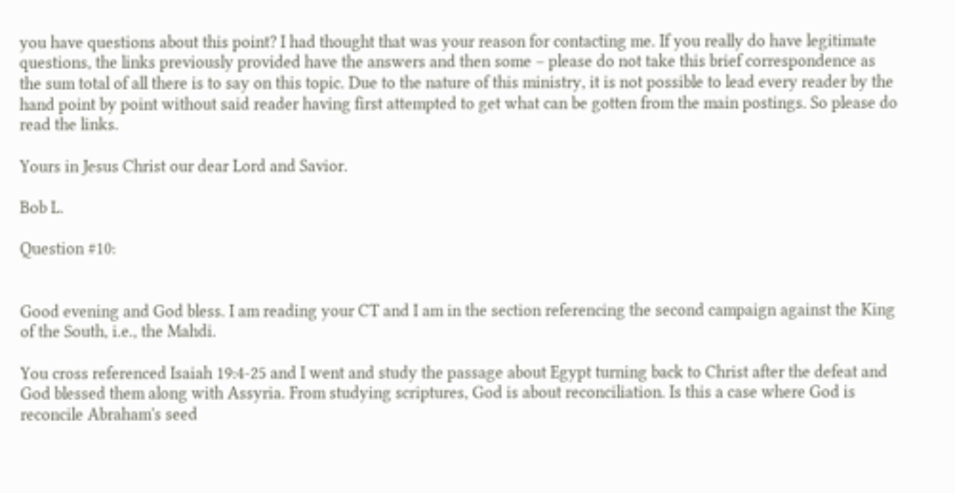you have questions about this point? I had thought that was your reason for contacting me. If you really do have legitimate questions, the links previously provided have the answers and then some – please do not take this brief correspondence as the sum total of all there is to say on this topic. Due to the nature of this ministry, it is not possible to lead every reader by the hand point by point without said reader having first attempted to get what can be gotten from the main postings. So please do read the links.

Yours in Jesus Christ our dear Lord and Savior.

Bob L.

Question #10:


Good evening and God bless. I am reading your CT and I am in the section referencing the second campaign against the King of the South, i.e., the Mahdi.

You cross referenced Isaiah 19:4-25 and I went and study the passage about Egypt turning back to Christ after the defeat and God blessed them along with Assyria. From studying scriptures, God is about reconciliation. Is this a case where God is reconcile Abraham's seed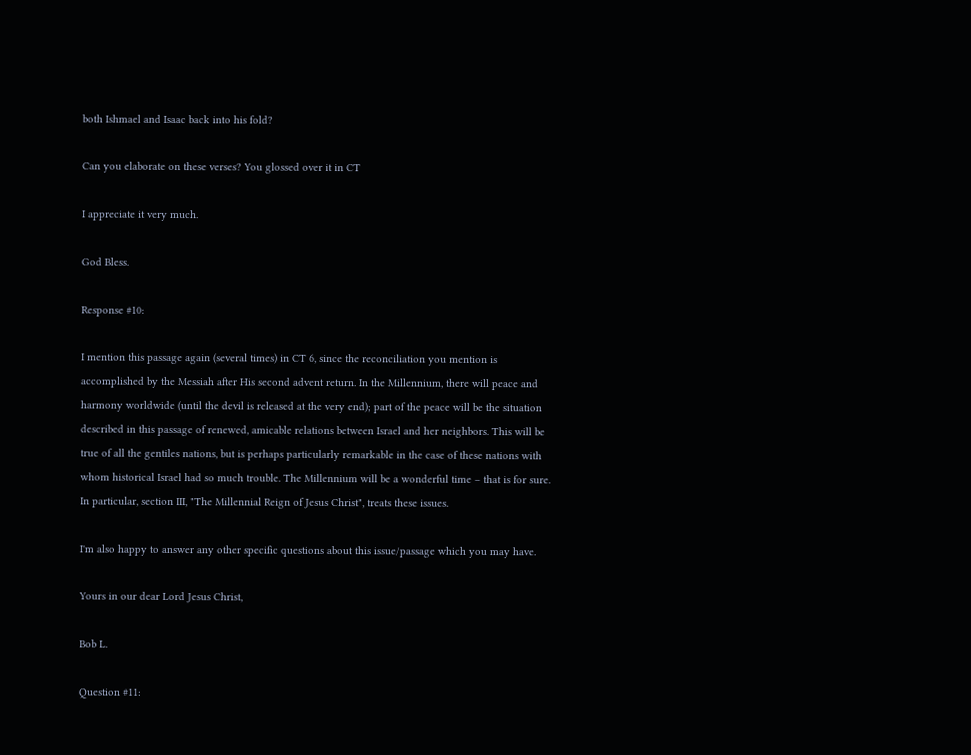both Ishmael and Isaac back into his fold?

Can you elaborate on these verses? You glossed over it in CT

I appreciate it very much.

God Bless.

Response #10:

I mention this passage again (several times) in CT 6, since the reconciliation you mention is accomplished by the Messiah after His second advent return. In the Millennium, there will peace and harmony worldwide (until the devil is released at the very end); part of the peace will be the situation described in this passage of renewed, amicable relations between Israel and her neighbors. This will be true of all the gentiles nations, but is perhaps particularly remarkable in the case of these nations with whom historical Israel had so much trouble. The Millennium will be a wonderful time – that is for sure. In particular, section III, "The Millennial Reign of Jesus Christ", treats these issues.

I'm also happy to answer any other specific questions about this issue/passage which you may have.

Yours in our dear Lord Jesus Christ,

Bob L.

Question #11: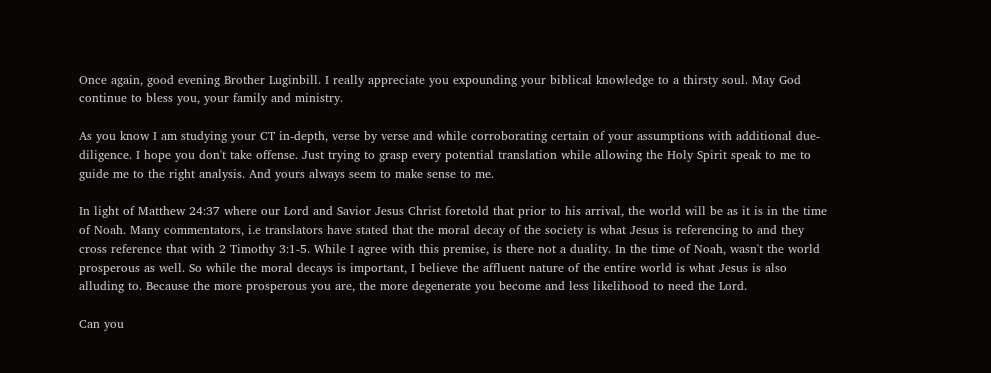Once again, good evening Brother Luginbill. I really appreciate you expounding your biblical knowledge to a thirsty soul. May God continue to bless you, your family and ministry.

As you know I am studying your CT in-depth, verse by verse and while corroborating certain of your assumptions with additional due-diligence. I hope you don't take offense. Just trying to grasp every potential translation while allowing the Holy Spirit speak to me to guide me to the right analysis. And yours always seem to make sense to me.

In light of Matthew 24:37 where our Lord and Savior Jesus Christ foretold that prior to his arrival, the world will be as it is in the time of Noah. Many commentators, i.e translators have stated that the moral decay of the society is what Jesus is referencing to and they cross reference that with 2 Timothy 3:1-5. While I agree with this premise, is there not a duality. In the time of Noah, wasn't the world prosperous as well. So while the moral decays is important, I believe the affluent nature of the entire world is what Jesus is also alluding to. Because the more prosperous you are, the more degenerate you become and less likelihood to need the Lord.

Can you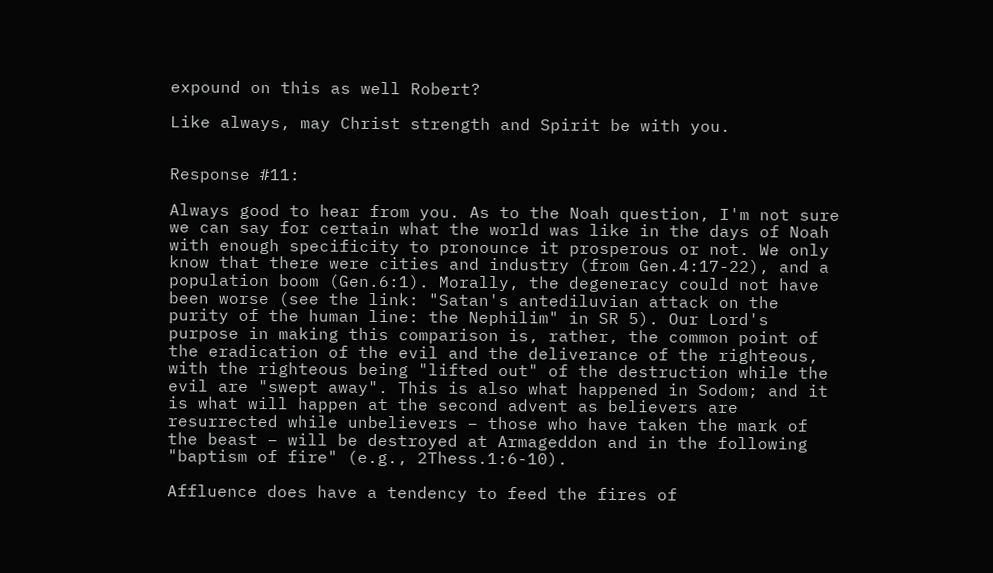expound on this as well Robert?

Like always, may Christ strength and Spirit be with you.


Response #11:

Always good to hear from you. As to the Noah question, I'm not sure we can say for certain what the world was like in the days of Noah with enough specificity to pronounce it prosperous or not. We only know that there were cities and industry (from Gen.4:17-22), and a population boom (Gen.6:1). Morally, the degeneracy could not have been worse (see the link: "Satan's antediluvian attack on the purity of the human line: the Nephilim" in SR 5). Our Lord's purpose in making this comparison is, rather, the common point of the eradication of the evil and the deliverance of the righteous, with the righteous being "lifted out" of the destruction while the evil are "swept away". This is also what happened in Sodom; and it is what will happen at the second advent as believers are resurrected while unbelievers – those who have taken the mark of the beast – will be destroyed at Armageddon and in the following "baptism of fire" (e.g., 2Thess.1:6-10).

Affluence does have a tendency to feed the fires of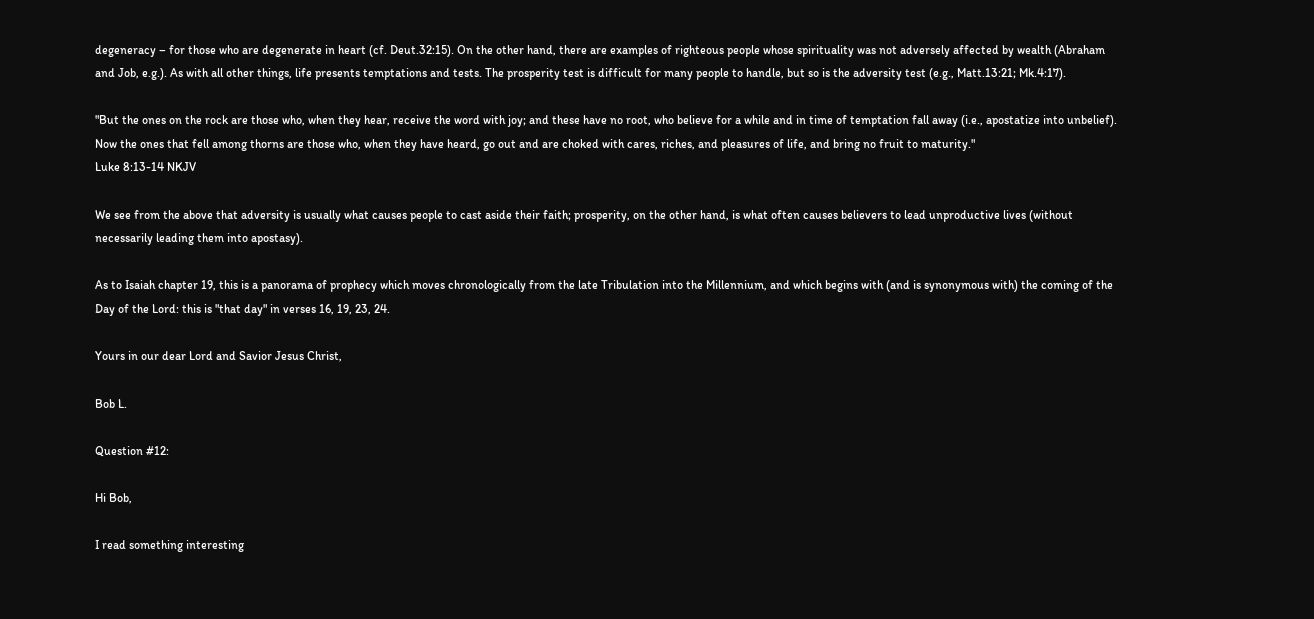degeneracy – for those who are degenerate in heart (cf. Deut.32:15). On the other hand, there are examples of righteous people whose spirituality was not adversely affected by wealth (Abraham and Job, e.g.). As with all other things, life presents temptations and tests. The prosperity test is difficult for many people to handle, but so is the adversity test (e.g., Matt.13:21; Mk.4:17).

"But the ones on the rock are those who, when they hear, receive the word with joy; and these have no root, who believe for a while and in time of temptation fall away (i.e., apostatize into unbelief). Now the ones that fell among thorns are those who, when they have heard, go out and are choked with cares, riches, and pleasures of life, and bring no fruit to maturity."
Luke 8:13-14 NKJV

We see from the above that adversity is usually what causes people to cast aside their faith; prosperity, on the other hand, is what often causes believers to lead unproductive lives (without necessarily leading them into apostasy).

As to Isaiah chapter 19, this is a panorama of prophecy which moves chronologically from the late Tribulation into the Millennium, and which begins with (and is synonymous with) the coming of the Day of the Lord: this is "that day" in verses 16, 19, 23, 24.

Yours in our dear Lord and Savior Jesus Christ,

Bob L.

Question #12:

Hi Bob,

I read something interesting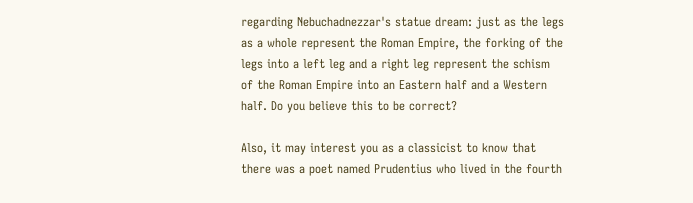regarding Nebuchadnezzar's statue dream: just as the legs as a whole represent the Roman Empire, the forking of the legs into a left leg and a right leg represent the schism of the Roman Empire into an Eastern half and a Western half. Do you believe this to be correct?

Also, it may interest you as a classicist to know that there was a poet named Prudentius who lived in the fourth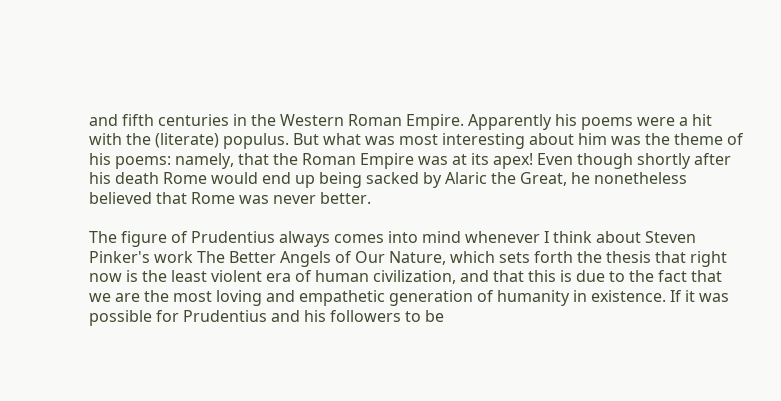and fifth centuries in the Western Roman Empire. Apparently his poems were a hit with the (literate) populus. But what was most interesting about him was the theme of his poems: namely, that the Roman Empire was at its apex! Even though shortly after his death Rome would end up being sacked by Alaric the Great, he nonetheless believed that Rome was never better.

The figure of Prudentius always comes into mind whenever I think about Steven Pinker's work The Better Angels of Our Nature, which sets forth the thesis that right now is the least violent era of human civilization, and that this is due to the fact that we are the most loving and empathetic generation of humanity in existence. If it was possible for Prudentius and his followers to be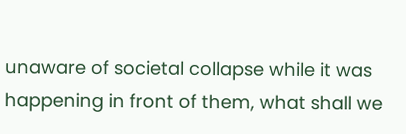unaware of societal collapse while it was happening in front of them, what shall we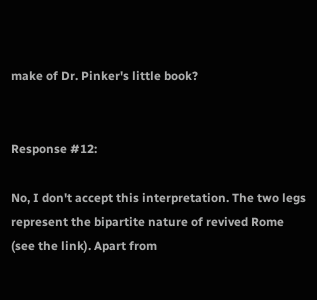make of Dr. Pinker's little book?


Response #12:

No, I don't accept this interpretation. The two legs represent the bipartite nature of revived Rome (see the link). Apart from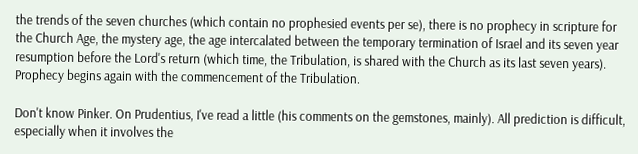the trends of the seven churches (which contain no prophesied events per se), there is no prophecy in scripture for the Church Age, the mystery age, the age intercalated between the temporary termination of Israel and its seven year resumption before the Lord's return (which time, the Tribulation, is shared with the Church as its last seven years). Prophecy begins again with the commencement of the Tribulation.

Don't know Pinker. On Prudentius, I've read a little (his comments on the gemstones, mainly). All prediction is difficult, especially when it involves the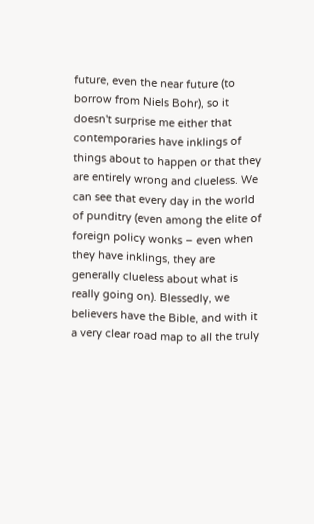future, even the near future (to borrow from Niels Bohr), so it doesn't surprise me either that contemporaries have inklings of things about to happen or that they are entirely wrong and clueless. We can see that every day in the world of punditry (even among the elite of foreign policy wonks – even when they have inklings, they are generally clueless about what is really going on). Blessedly, we believers have the Bible, and with it a very clear road map to all the truly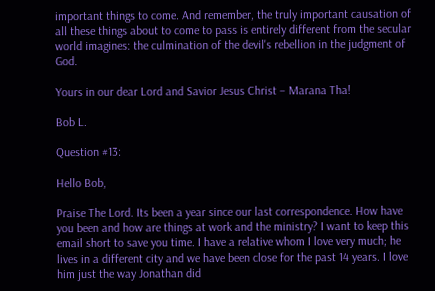important things to come. And remember, the truly important causation of all these things about to come to pass is entirely different from the secular world imagines: the culmination of the devil's rebellion in the judgment of God.

Yours in our dear Lord and Savior Jesus Christ – Marana Tha!

Bob L.

Question #13:

Hello Bob,

Praise The Lord. Its been a year since our last correspondence. How have you been and how are things at work and the ministry? I want to keep this email short to save you time. I have a relative whom I love very much; he lives in a different city and we have been close for the past 14 years. I love him just the way Jonathan did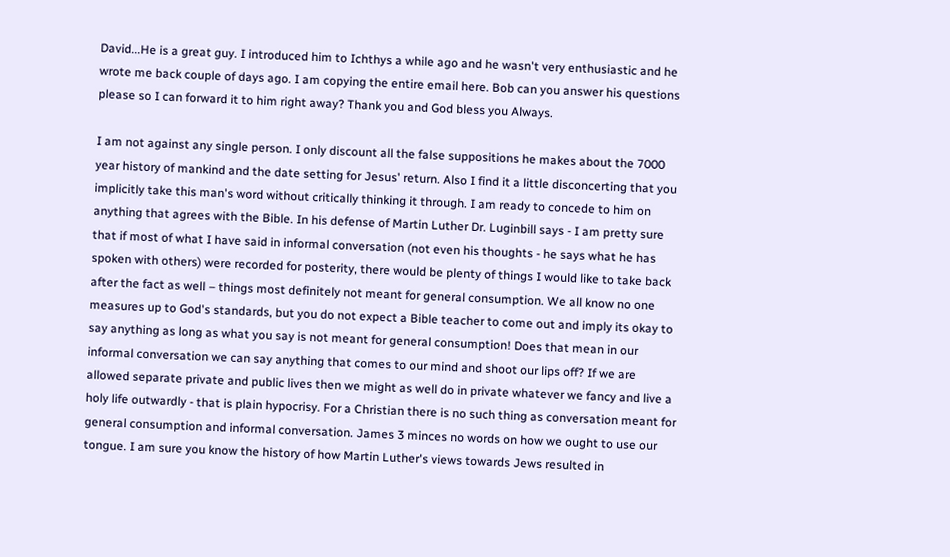David...He is a great guy. I introduced him to Ichthys a while ago and he wasn't very enthusiastic and he wrote me back couple of days ago. I am copying the entire email here. Bob can you answer his questions please so I can forward it to him right away? Thank you and God bless you Always.

I am not against any single person. I only discount all the false suppositions he makes about the 7000 year history of mankind and the date setting for Jesus' return. Also I find it a little disconcerting that you implicitly take this man's word without critically thinking it through. I am ready to concede to him on anything that agrees with the Bible. In his defense of Martin Luther Dr. Luginbill says - I am pretty sure that if most of what I have said in informal conversation (not even his thoughts - he says what he has spoken with others) were recorded for posterity, there would be plenty of things I would like to take back after the fact as well – things most definitely not meant for general consumption. We all know no one measures up to God's standards, but you do not expect a Bible teacher to come out and imply its okay to say anything as long as what you say is not meant for general consumption! Does that mean in our informal conversation we can say anything that comes to our mind and shoot our lips off? If we are allowed separate private and public lives then we might as well do in private whatever we fancy and live a holy life outwardly - that is plain hypocrisy. For a Christian there is no such thing as conversation meant for general consumption and informal conversation. James 3 minces no words on how we ought to use our tongue. I am sure you know the history of how Martin Luther's views towards Jews resulted in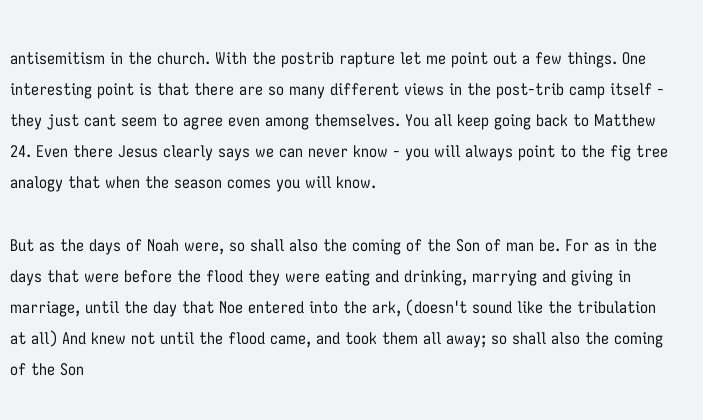antisemitism in the church. With the postrib rapture let me point out a few things. One interesting point is that there are so many different views in the post-trib camp itself - they just cant seem to agree even among themselves. You all keep going back to Matthew 24. Even there Jesus clearly says we can never know - you will always point to the fig tree analogy that when the season comes you will know.

But as the days of Noah were, so shall also the coming of the Son of man be. For as in the days that were before the flood they were eating and drinking, marrying and giving in marriage, until the day that Noe entered into the ark, (doesn't sound like the tribulation at all) And knew not until the flood came, and took them all away; so shall also the coming of the Son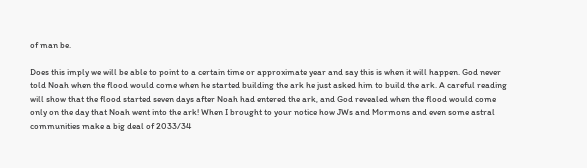of man be.

Does this imply we will be able to point to a certain time or approximate year and say this is when it will happen. God never told Noah when the flood would come when he started building the ark he just asked him to build the ark. A careful reading will show that the flood started seven days after Noah had entered the ark, and God revealed when the flood would come only on the day that Noah went into the ark! When I brought to your notice how JWs and Mormons and even some astral communities make a big deal of 2033/34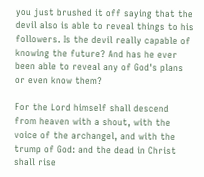you just brushed it off saying that the devil also is able to reveal things to his followers. Is the devil really capable of knowing the future? And has he ever been able to reveal any of God's plans or even know them?

For the Lord himself shall descend from heaven with a shout, with the voice of the archangel, and with the trump of God: and the dead in Christ shall rise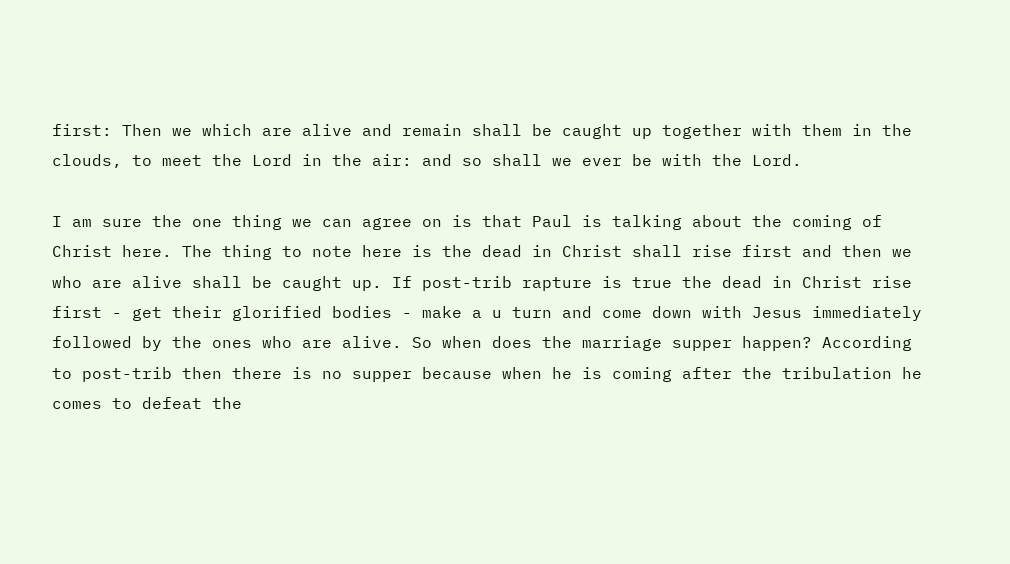first: Then we which are alive and remain shall be caught up together with them in the clouds, to meet the Lord in the air: and so shall we ever be with the Lord.

I am sure the one thing we can agree on is that Paul is talking about the coming of Christ here. The thing to note here is the dead in Christ shall rise first and then we who are alive shall be caught up. If post-trib rapture is true the dead in Christ rise first - get their glorified bodies - make a u turn and come down with Jesus immediately followed by the ones who are alive. So when does the marriage supper happen? According to post-trib then there is no supper because when he is coming after the tribulation he comes to defeat the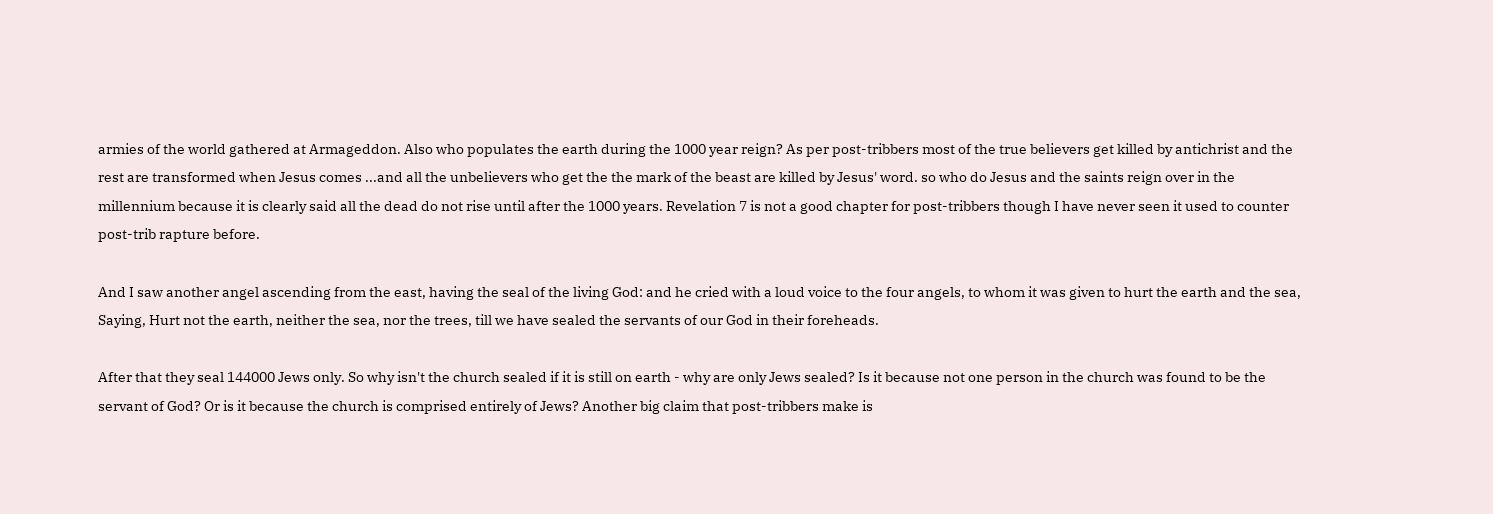armies of the world gathered at Armageddon. Also who populates the earth during the 1000 year reign? As per post-tribbers most of the true believers get killed by antichrist and the rest are transformed when Jesus comes ...and all the unbelievers who get the the mark of the beast are killed by Jesus' word. so who do Jesus and the saints reign over in the millennium because it is clearly said all the dead do not rise until after the 1000 years. Revelation 7 is not a good chapter for post-tribbers though I have never seen it used to counter post-trib rapture before.

And I saw another angel ascending from the east, having the seal of the living God: and he cried with a loud voice to the four angels, to whom it was given to hurt the earth and the sea, Saying, Hurt not the earth, neither the sea, nor the trees, till we have sealed the servants of our God in their foreheads.

After that they seal 144000 Jews only. So why isn't the church sealed if it is still on earth - why are only Jews sealed? Is it because not one person in the church was found to be the servant of God? Or is it because the church is comprised entirely of Jews? Another big claim that post-tribbers make is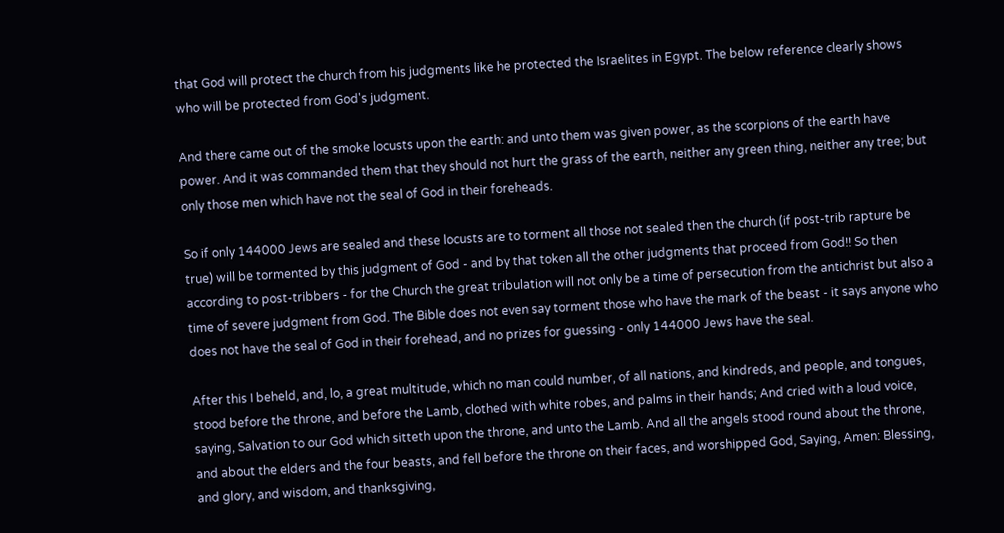that God will protect the church from his judgments like he protected the Israelites in Egypt. The below reference clearly shows who will be protected from God's judgment.

And there came out of the smoke locusts upon the earth: and unto them was given power, as the scorpions of the earth have power. And it was commanded them that they should not hurt the grass of the earth, neither any green thing, neither any tree; but only those men which have not the seal of God in their foreheads.

So if only 144000 Jews are sealed and these locusts are to torment all those not sealed then the church (if post-trib rapture be true) will be tormented by this judgment of God - and by that token all the other judgments that proceed from God!! So then according to post-tribbers - for the Church the great tribulation will not only be a time of persecution from the antichrist but also a time of severe judgment from God. The Bible does not even say torment those who have the mark of the beast - it says anyone who does not have the seal of God in their forehead, and no prizes for guessing - only 144000 Jews have the seal.

After this I beheld, and, lo, a great multitude, which no man could number, of all nations, and kindreds, and people, and tongues, stood before the throne, and before the Lamb, clothed with white robes, and palms in their hands; And cried with a loud voice, saying, Salvation to our God which sitteth upon the throne, and unto the Lamb. And all the angels stood round about the throne, and about the elders and the four beasts, and fell before the throne on their faces, and worshipped God, Saying, Amen: Blessing, and glory, and wisdom, and thanksgiving,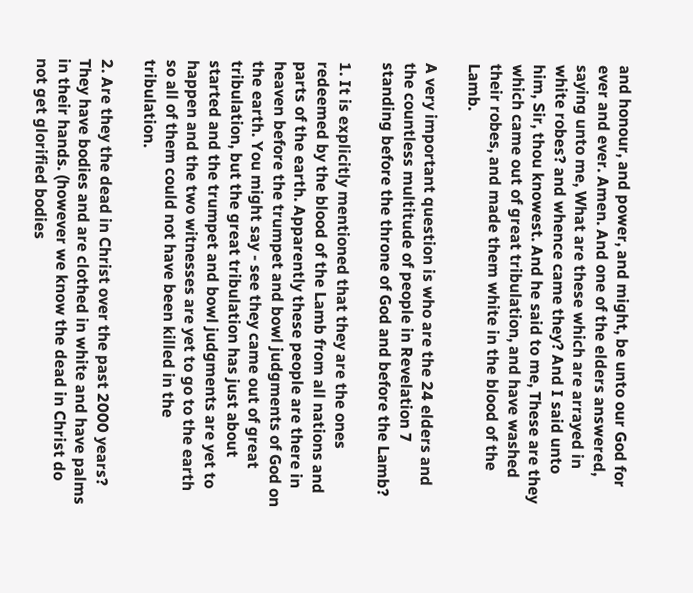and honour, and power, and might, be unto our God for ever and ever. Amen. And one of the elders answered, saying unto me, What are these which are arrayed in white robes? and whence came they? And I said unto him, Sir, thou knowest. And he said to me, These are they which came out of great tribulation, and have washed their robes, and made them white in the blood of the Lamb.

A very important question is who are the 24 elders and the countless multitude of people in Revelation 7 standing before the throne of God and before the Lamb?

1. It is explicitly mentioned that they are the ones redeemed by the blood of the Lamb from all nations and parts of the earth. Apparently these people are there in heaven before the trumpet and bowl judgments of God on the earth. You might say - see they came out of great tribulation, but the great tribulation has just about started and the trumpet and bowl judgments are yet to happen and the two witnesses are yet to go to the earth so all of them could not have been killed in the tribulation.

2. Are they the dead in Christ over the past 2000 years? They have bodies and are clothed in white and have palms in their hands. (however we know the dead in Christ do not get glorified bodies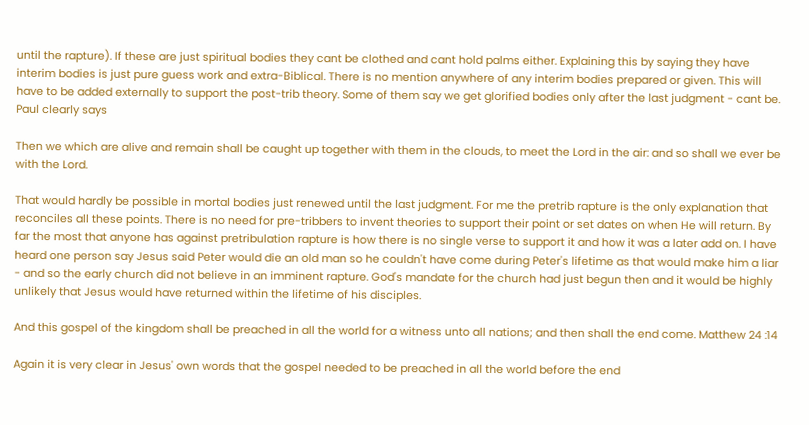until the rapture). If these are just spiritual bodies they cant be clothed and cant hold palms either. Explaining this by saying they have interim bodies is just pure guess work and extra-Biblical. There is no mention anywhere of any interim bodies prepared or given. This will have to be added externally to support the post-trib theory. Some of them say we get glorified bodies only after the last judgment - cant be. Paul clearly says

Then we which are alive and remain shall be caught up together with them in the clouds, to meet the Lord in the air: and so shall we ever be with the Lord.

That would hardly be possible in mortal bodies just renewed until the last judgment. For me the pretrib rapture is the only explanation that reconciles all these points. There is no need for pre-tribbers to invent theories to support their point or set dates on when He will return. By far the most that anyone has against pretribulation rapture is how there is no single verse to support it and how it was a later add on. I have heard one person say Jesus said Peter would die an old man so he couldn't have come during Peter's lifetime as that would make him a liar - and so the early church did not believe in an imminent rapture. God's mandate for the church had just begun then and it would be highly unlikely that Jesus would have returned within the lifetime of his disciples.

And this gospel of the kingdom shall be preached in all the world for a witness unto all nations; and then shall the end come. Matthew 24 :14

Again it is very clear in Jesus' own words that the gospel needed to be preached in all the world before the end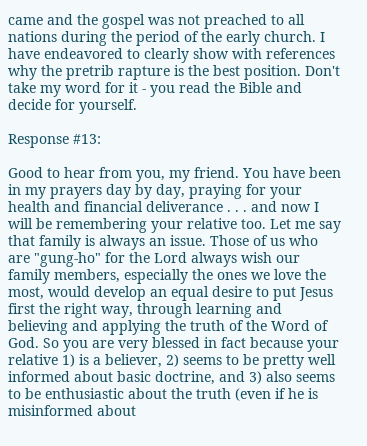came and the gospel was not preached to all nations during the period of the early church. I have endeavored to clearly show with references why the pretrib rapture is the best position. Don't take my word for it - you read the Bible and decide for yourself.

Response #13:

Good to hear from you, my friend. You have been in my prayers day by day, praying for your health and financial deliverance . . . and now I will be remembering your relative too. Let me say that family is always an issue. Those of us who are "gung-ho" for the Lord always wish our family members, especially the ones we love the most, would develop an equal desire to put Jesus first the right way, through learning and believing and applying the truth of the Word of God. So you are very blessed in fact because your relative 1) is a believer, 2) seems to be pretty well informed about basic doctrine, and 3) also seems to be enthusiastic about the truth (even if he is misinformed about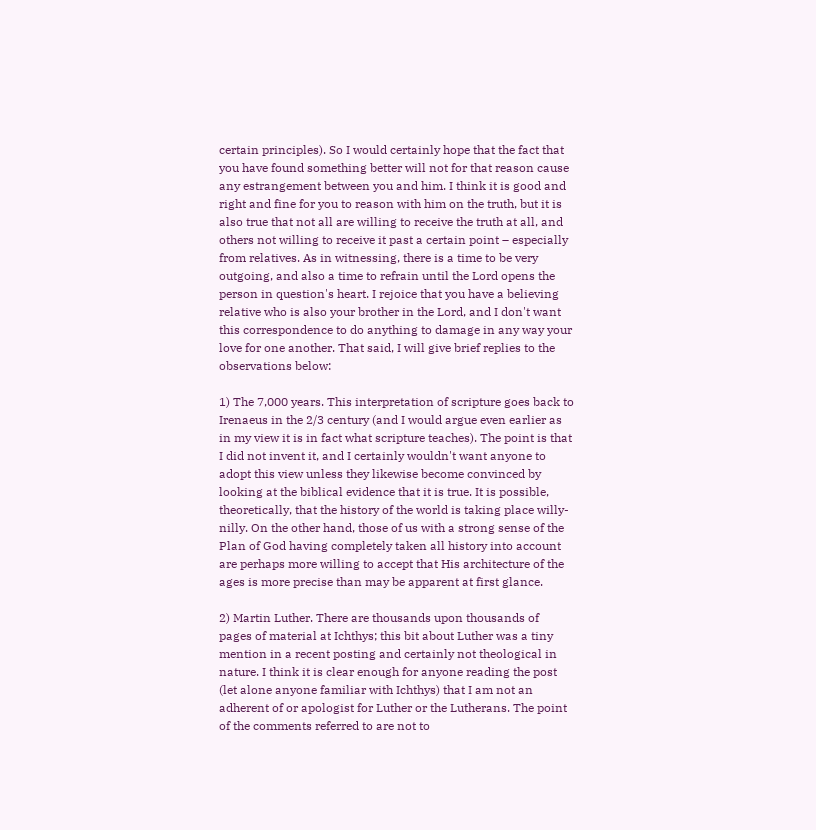certain principles). So I would certainly hope that the fact that you have found something better will not for that reason cause any estrangement between you and him. I think it is good and right and fine for you to reason with him on the truth, but it is also true that not all are willing to receive the truth at all, and others not willing to receive it past a certain point – especially from relatives. As in witnessing, there is a time to be very outgoing, and also a time to refrain until the Lord opens the person in question's heart. I rejoice that you have a believing relative who is also your brother in the Lord, and I don't want this correspondence to do anything to damage in any way your love for one another. That said, I will give brief replies to the observations below:

1) The 7,000 years. This interpretation of scripture goes back to Irenaeus in the 2/3 century (and I would argue even earlier as in my view it is in fact what scripture teaches). The point is that I did not invent it, and I certainly wouldn't want anyone to adopt this view unless they likewise become convinced by looking at the biblical evidence that it is true. It is possible, theoretically, that the history of the world is taking place willy-nilly. On the other hand, those of us with a strong sense of the Plan of God having completely taken all history into account are perhaps more willing to accept that His architecture of the ages is more precise than may be apparent at first glance.

2) Martin Luther. There are thousands upon thousands of pages of material at Ichthys; this bit about Luther was a tiny mention in a recent posting and certainly not theological in nature. I think it is clear enough for anyone reading the post (let alone anyone familiar with Ichthys) that I am not an adherent of or apologist for Luther or the Lutherans. The point of the comments referred to are not to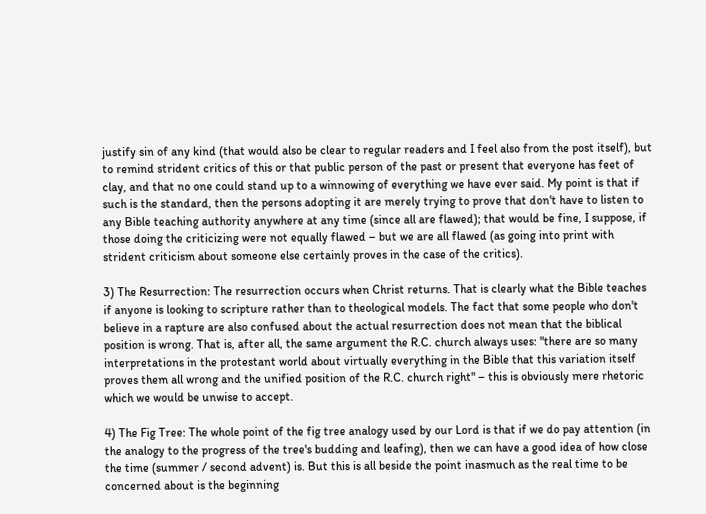justify sin of any kind (that would also be clear to regular readers and I feel also from the post itself), but to remind strident critics of this or that public person of the past or present that everyone has feet of clay, and that no one could stand up to a winnowing of everything we have ever said. My point is that if such is the standard, then the persons adopting it are merely trying to prove that don't have to listen to any Bible teaching authority anywhere at any time (since all are flawed); that would be fine, I suppose, if those doing the criticizing were not equally flawed – but we are all flawed (as going into print with strident criticism about someone else certainly proves in the case of the critics).

3) The Resurrection: The resurrection occurs when Christ returns. That is clearly what the Bible teaches if anyone is looking to scripture rather than to theological models. The fact that some people who don't believe in a rapture are also confused about the actual resurrection does not mean that the biblical position is wrong. That is, after all, the same argument the R.C. church always uses: "there are so many interpretations in the protestant world about virtually everything in the Bible that this variation itself proves them all wrong and the unified position of the R.C. church right" – this is obviously mere rhetoric which we would be unwise to accept.

4) The Fig Tree: The whole point of the fig tree analogy used by our Lord is that if we do pay attention (in the analogy to the progress of the tree's budding and leafing), then we can have a good idea of how close the time (summer / second advent) is. But this is all beside the point inasmuch as the real time to be concerned about is the beginning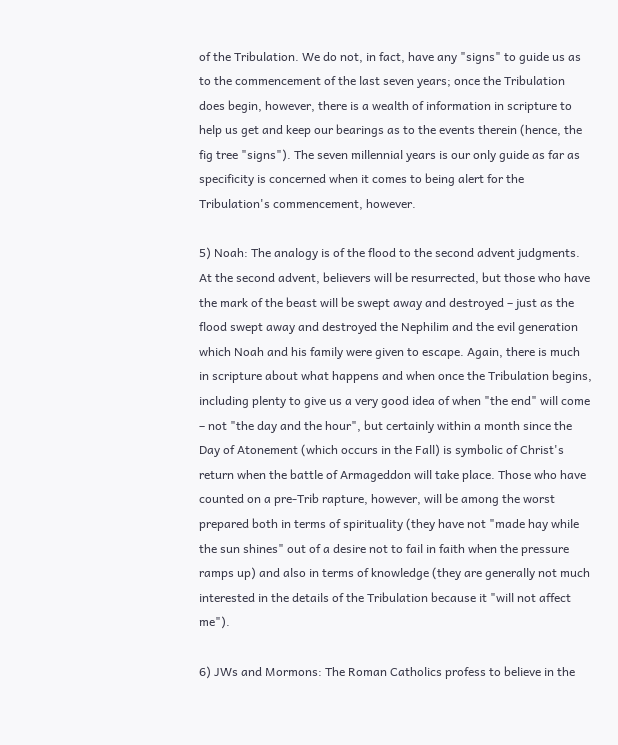of the Tribulation. We do not, in fact, have any "signs" to guide us as to the commencement of the last seven years; once the Tribulation does begin, however, there is a wealth of information in scripture to help us get and keep our bearings as to the events therein (hence, the fig tree "signs"). The seven millennial years is our only guide as far as specificity is concerned when it comes to being alert for the Tribulation's commencement, however.

5) Noah: The analogy is of the flood to the second advent judgments. At the second advent, believers will be resurrected, but those who have the mark of the beast will be swept away and destroyed – just as the flood swept away and destroyed the Nephilim and the evil generation which Noah and his family were given to escape. Again, there is much in scripture about what happens and when once the Tribulation begins, including plenty to give us a very good idea of when "the end" will come – not "the day and the hour", but certainly within a month since the Day of Atonement (which occurs in the Fall) is symbolic of Christ's return when the battle of Armageddon will take place. Those who have counted on a pre-Trib rapture, however, will be among the worst prepared both in terms of spirituality (they have not "made hay while the sun shines" out of a desire not to fail in faith when the pressure ramps up) and also in terms of knowledge (they are generally not much interested in the details of the Tribulation because it "will not affect me").

6) JWs and Mormons: The Roman Catholics profess to believe in the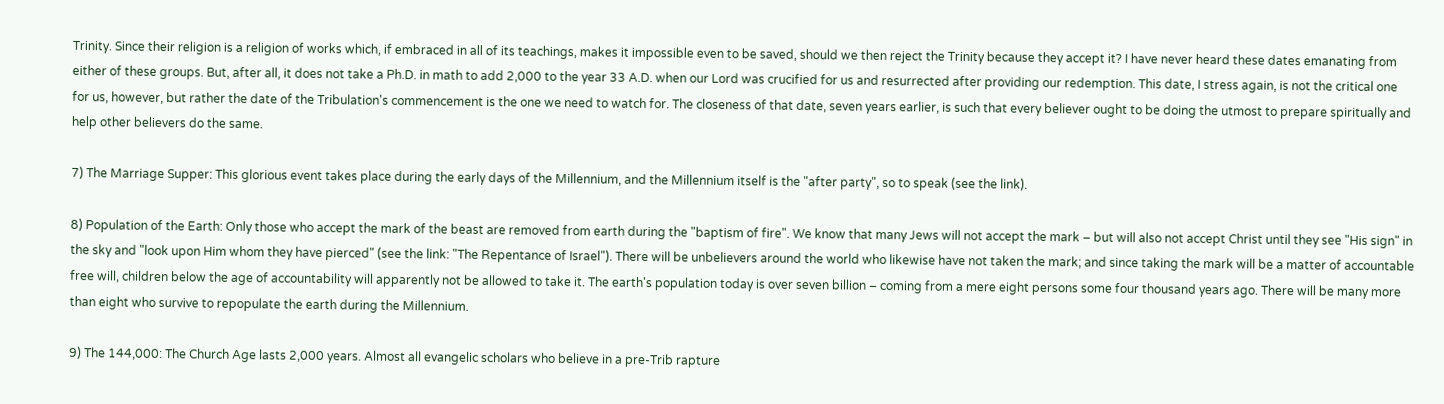Trinity. Since their religion is a religion of works which, if embraced in all of its teachings, makes it impossible even to be saved, should we then reject the Trinity because they accept it? I have never heard these dates emanating from either of these groups. But, after all, it does not take a Ph.D. in math to add 2,000 to the year 33 A.D. when our Lord was crucified for us and resurrected after providing our redemption. This date, I stress again, is not the critical one for us, however, but rather the date of the Tribulation's commencement is the one we need to watch for. The closeness of that date, seven years earlier, is such that every believer ought to be doing the utmost to prepare spiritually and help other believers do the same.

7) The Marriage Supper: This glorious event takes place during the early days of the Millennium, and the Millennium itself is the "after party", so to speak (see the link).

8) Population of the Earth: Only those who accept the mark of the beast are removed from earth during the "baptism of fire". We know that many Jews will not accept the mark – but will also not accept Christ until they see "His sign" in the sky and "look upon Him whom they have pierced" (see the link: "The Repentance of Israel"). There will be unbelievers around the world who likewise have not taken the mark; and since taking the mark will be a matter of accountable free will, children below the age of accountability will apparently not be allowed to take it. The earth's population today is over seven billion – coming from a mere eight persons some four thousand years ago. There will be many more than eight who survive to repopulate the earth during the Millennium.

9) The 144,000: The Church Age lasts 2,000 years. Almost all evangelic scholars who believe in a pre-Trib rapture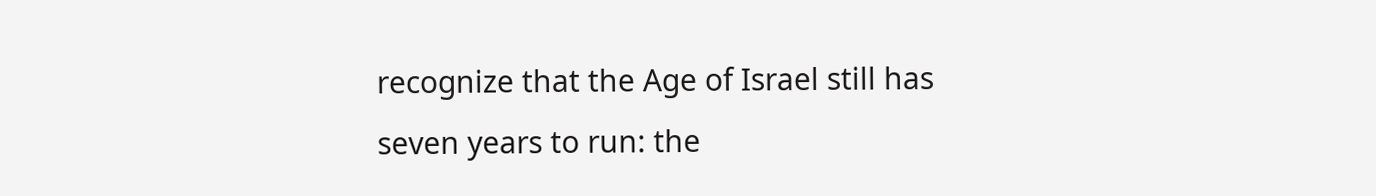recognize that the Age of Israel still has seven years to run: the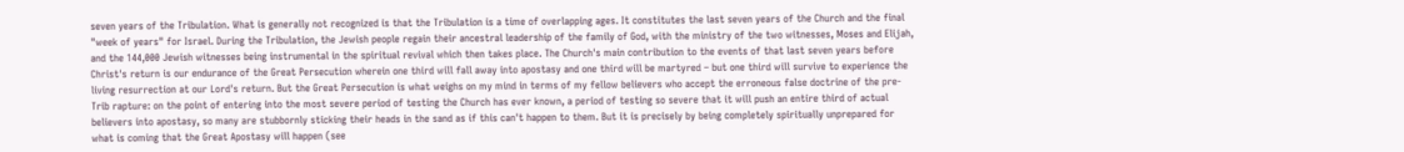seven years of the Tribulation. What is generally not recognized is that the Tribulation is a time of overlapping ages. It constitutes the last seven years of the Church and the final "week of years" for Israel. During the Tribulation, the Jewish people regain their ancestral leadership of the family of God, with the ministry of the two witnesses, Moses and Elijah, and the 144,000 Jewish witnesses being instrumental in the spiritual revival which then takes place. The Church's main contribution to the events of that last seven years before Christ's return is our endurance of the Great Persecution wherein one third will fall away into apostasy and one third will be martyred – but one third will survive to experience the living resurrection at our Lord's return. But the Great Persecution is what weighs on my mind in terms of my fellow believers who accept the erroneous false doctrine of the pre-Trib rapture: on the point of entering into the most severe period of testing the Church has ever known, a period of testing so severe that it will push an entire third of actual believers into apostasy, so many are stubbornly sticking their heads in the sand as if this can't happen to them. But it is precisely by being completely spiritually unprepared for what is coming that the Great Apostasy will happen (see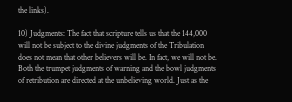the links).

10) Judgments: The fact that scripture tells us that the 144,000 will not be subject to the divine judgments of the Tribulation does not mean that other believers will be. In fact, we will not be. Both the trumpet judgments of warning and the bowl judgments of retribution are directed at the unbelieving world. Just as the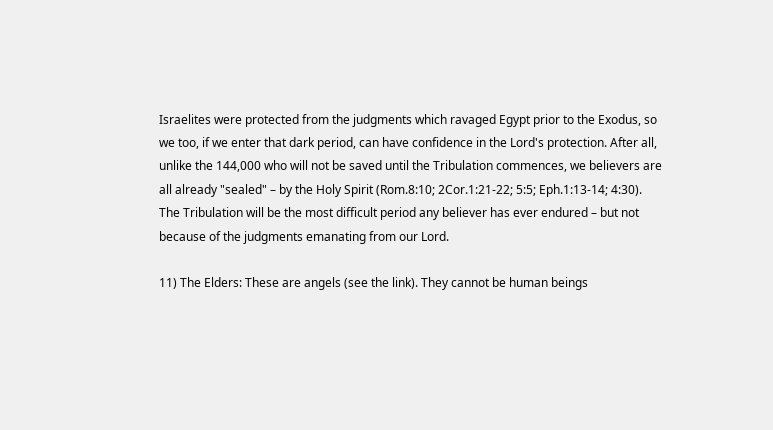Israelites were protected from the judgments which ravaged Egypt prior to the Exodus, so we too, if we enter that dark period, can have confidence in the Lord's protection. After all, unlike the 144,000 who will not be saved until the Tribulation commences, we believers are all already "sealed" – by the Holy Spirit (Rom.8:10; 2Cor.1:21-22; 5:5; Eph.1:13-14; 4:30). The Tribulation will be the most difficult period any believer has ever endured – but not because of the judgments emanating from our Lord.

11) The Elders: These are angels (see the link). They cannot be human beings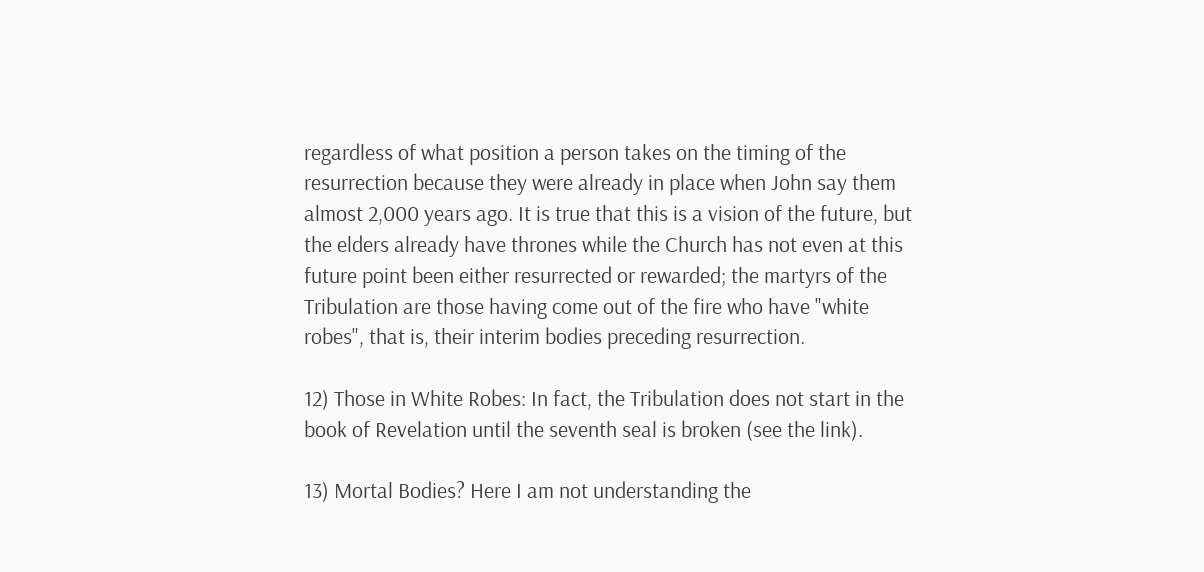regardless of what position a person takes on the timing of the resurrection because they were already in place when John say them almost 2,000 years ago. It is true that this is a vision of the future, but the elders already have thrones while the Church has not even at this future point been either resurrected or rewarded; the martyrs of the Tribulation are those having come out of the fire who have "white robes", that is, their interim bodies preceding resurrection.

12) Those in White Robes: In fact, the Tribulation does not start in the book of Revelation until the seventh seal is broken (see the link).

13) Mortal Bodies? Here I am not understanding the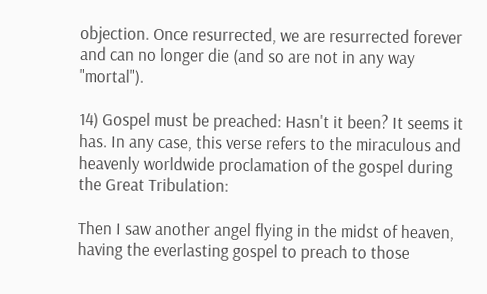objection. Once resurrected, we are resurrected forever and can no longer die (and so are not in any way "mortal").

14) Gospel must be preached: Hasn't it been? It seems it has. In any case, this verse refers to the miraculous and heavenly worldwide proclamation of the gospel during the Great Tribulation:

Then I saw another angel flying in the midst of heaven, having the everlasting gospel to preach to those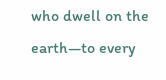who dwell on the earth—to every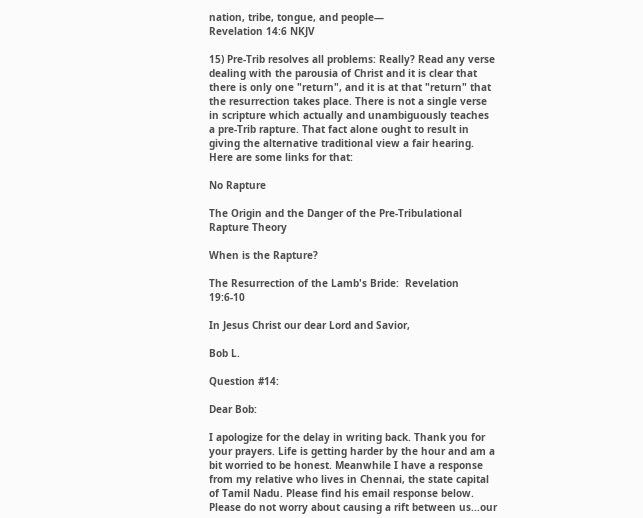nation, tribe, tongue, and people—
Revelation 14:6 NKJV

15) Pre-Trib resolves all problems: Really? Read any verse dealing with the parousia of Christ and it is clear that there is only one "return", and it is at that "return" that the resurrection takes place. There is not a single verse in scripture which actually and unambiguously teaches a pre-Trib rapture. That fact alone ought to result in giving the alternative traditional view a fair hearing. Here are some links for that:

No Rapture

The Origin and the Danger of the Pre-Tribulational Rapture Theory

When is the Rapture?

The Resurrection of the Lamb's Bride:  Revelation 19:6-10

In Jesus Christ our dear Lord and Savior,

Bob L.

Question #14:

Dear Bob:

I apologize for the delay in writing back. Thank you for your prayers. Life is getting harder by the hour and am a bit worried to be honest. Meanwhile I have a response from my relative who lives in Chennai, the state capital of Tamil Nadu. Please find his email response below. Please do not worry about causing a rift between us...our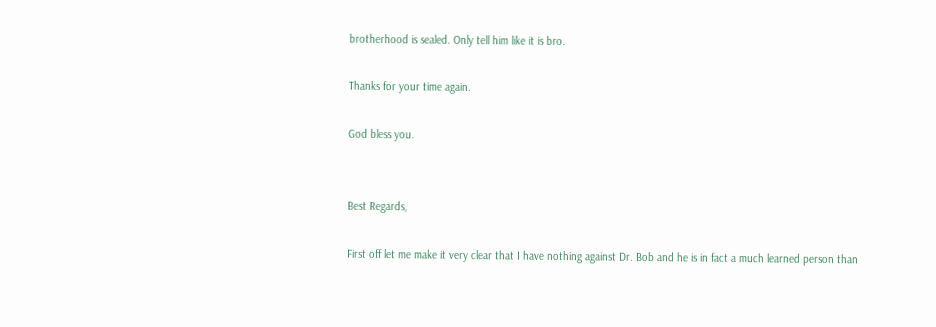brotherhood is sealed. Only tell him like it is bro.

Thanks for your time again.

God bless you.


Best Regards,

First off let me make it very clear that I have nothing against Dr. Bob and he is in fact a much learned person than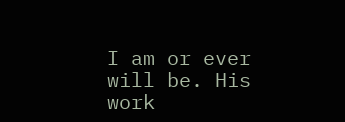I am or ever will be. His work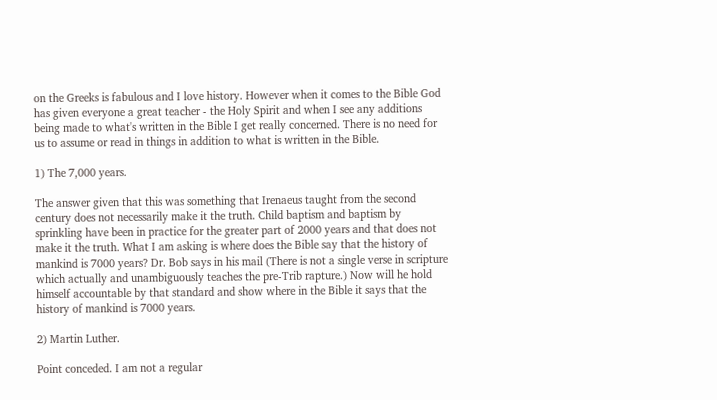on the Greeks is fabulous and I love history. However when it comes to the Bible God has given everyone a great teacher - the Holy Spirit and when I see any additions being made to what's written in the Bible I get really concerned. There is no need for us to assume or read in things in addition to what is written in the Bible.

1) The 7,000 years.

The answer given that this was something that Irenaeus taught from the second century does not necessarily make it the truth. Child baptism and baptism by sprinkling have been in practice for the greater part of 2000 years and that does not make it the truth. What I am asking is where does the Bible say that the history of mankind is 7000 years? Dr. Bob says in his mail (There is not a single verse in scripture which actually and unambiguously teaches the pre-Trib rapture.) Now will he hold himself accountable by that standard and show where in the Bible it says that the history of mankind is 7000 years.

2) Martin Luther.

Point conceded. I am not a regular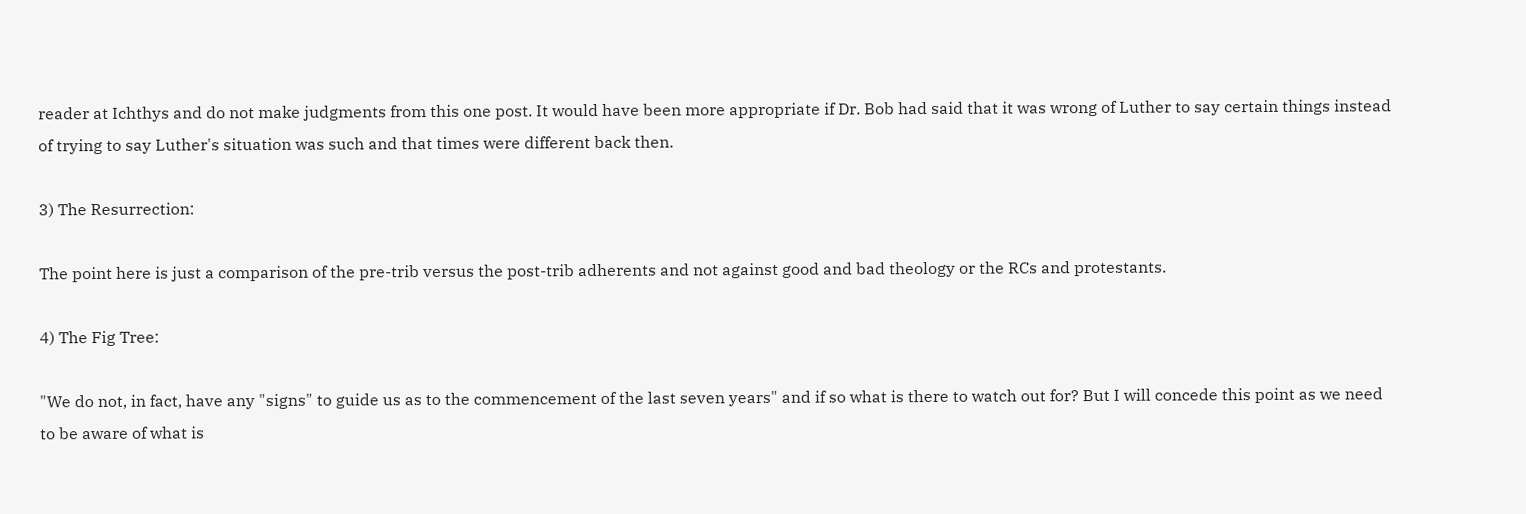reader at Ichthys and do not make judgments from this one post. It would have been more appropriate if Dr. Bob had said that it was wrong of Luther to say certain things instead of trying to say Luther's situation was such and that times were different back then.

3) The Resurrection:

The point here is just a comparison of the pre-trib versus the post-trib adherents and not against good and bad theology or the RCs and protestants.

4) The Fig Tree:

"We do not, in fact, have any "signs" to guide us as to the commencement of the last seven years" and if so what is there to watch out for? But I will concede this point as we need to be aware of what is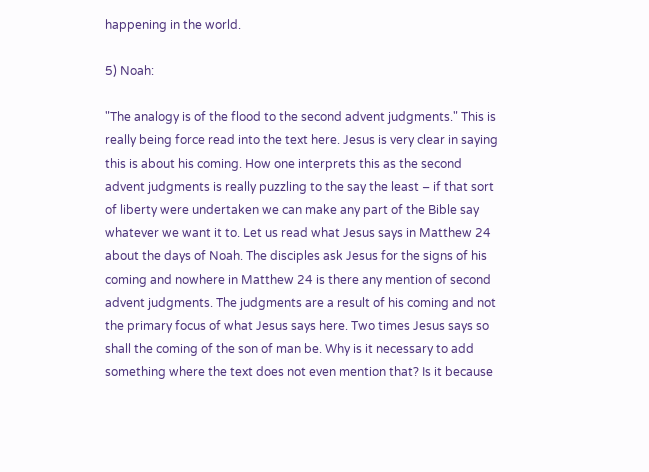happening in the world.

5) Noah:

"The analogy is of the flood to the second advent judgments." This is really being force read into the text here. Jesus is very clear in saying this is about his coming. How one interprets this as the second advent judgments is really puzzling to the say the least – if that sort of liberty were undertaken we can make any part of the Bible say whatever we want it to. Let us read what Jesus says in Matthew 24 about the days of Noah. The disciples ask Jesus for the signs of his coming and nowhere in Matthew 24 is there any mention of second advent judgments. The judgments are a result of his coming and not the primary focus of what Jesus says here. Two times Jesus says so shall the coming of the son of man be. Why is it necessary to add something where the text does not even mention that? Is it because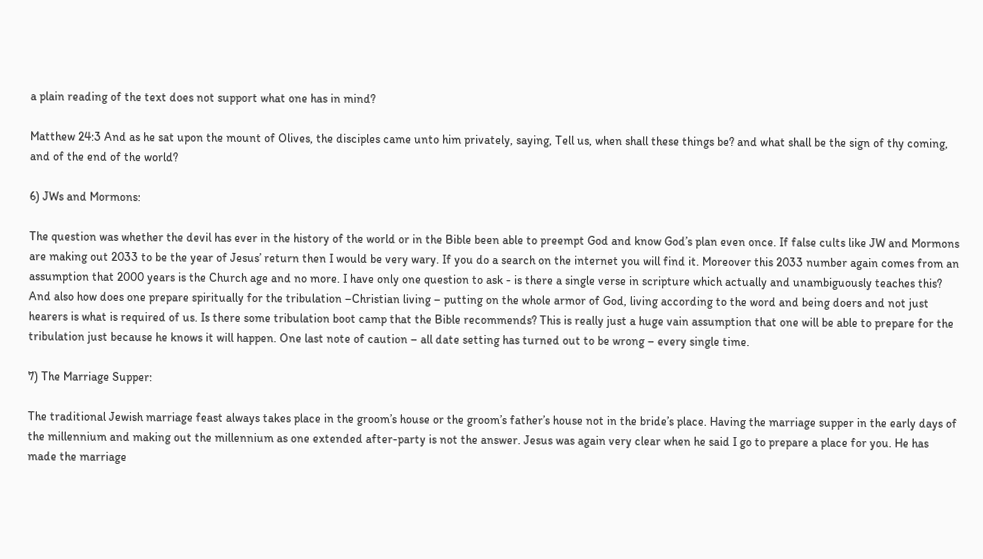a plain reading of the text does not support what one has in mind?

Matthew 24:3 And as he sat upon the mount of Olives, the disciples came unto him privately, saying, Tell us, when shall these things be? and what shall be the sign of thy coming, and of the end of the world?

6) JWs and Mormons:

The question was whether the devil has ever in the history of the world or in the Bible been able to preempt God and know God’s plan even once. If false cults like JW and Mormons are making out 2033 to be the year of Jesus’ return then I would be very wary. If you do a search on the internet you will find it. Moreover this 2033 number again comes from an assumption that 2000 years is the Church age and no more. I have only one question to ask - is there a single verse in scripture which actually and unambiguously teaches this? And also how does one prepare spiritually for the tribulation –Christian living – putting on the whole armor of God, living according to the word and being doers and not just hearers is what is required of us. Is there some tribulation boot camp that the Bible recommends? This is really just a huge vain assumption that one will be able to prepare for the tribulation just because he knows it will happen. One last note of caution – all date setting has turned out to be wrong – every single time.

7) The Marriage Supper:

The traditional Jewish marriage feast always takes place in the groom’s house or the groom’s father’s house not in the bride’s place. Having the marriage supper in the early days of the millennium and making out the millennium as one extended after-party is not the answer. Jesus was again very clear when he said I go to prepare a place for you. He has made the marriage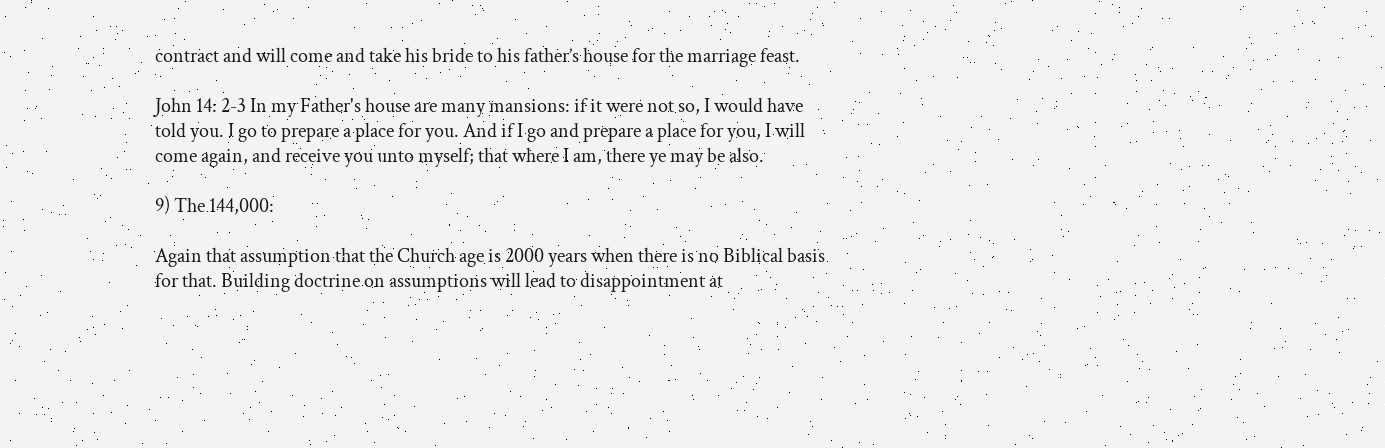contract and will come and take his bride to his father’s house for the marriage feast.

John 14: 2-3 In my Father's house are many mansions: if it were not so, I would have told you. I go to prepare a place for you. And if I go and prepare a place for you, I will come again, and receive you unto myself; that where I am, there ye may be also.

9) The 144,000:

Again that assumption that the Church age is 2000 years when there is no Biblical basis for that. Building doctrine on assumptions will lead to disappointment at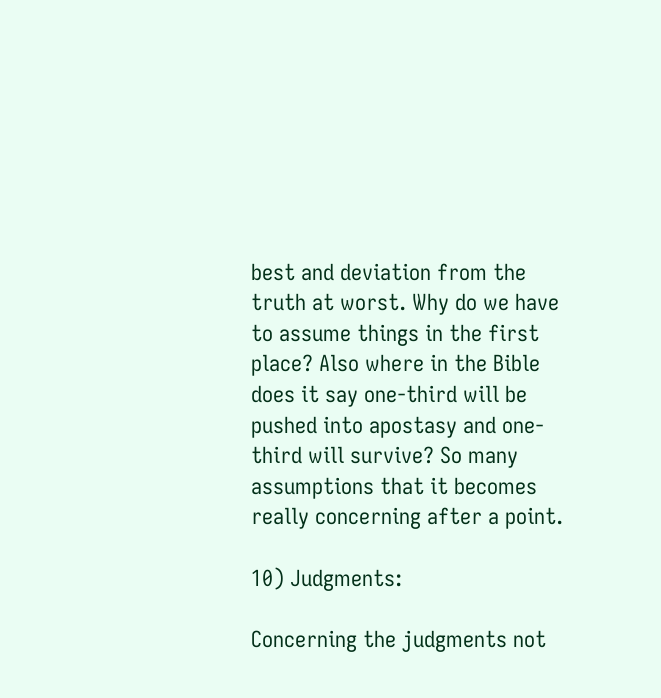best and deviation from the truth at worst. Why do we have to assume things in the first place? Also where in the Bible does it say one-third will be pushed into apostasy and one-third will survive? So many assumptions that it becomes really concerning after a point.

10) Judgments:

Concerning the judgments not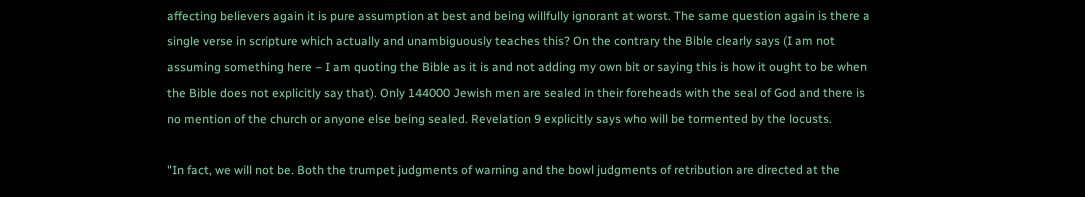affecting believers again it is pure assumption at best and being willfully ignorant at worst. The same question again is there a single verse in scripture which actually and unambiguously teaches this? On the contrary the Bible clearly says (I am not assuming something here – I am quoting the Bible as it is and not adding my own bit or saying this is how it ought to be when the Bible does not explicitly say that). Only 144000 Jewish men are sealed in their foreheads with the seal of God and there is no mention of the church or anyone else being sealed. Revelation 9 explicitly says who will be tormented by the locusts.

"In fact, we will not be. Both the trumpet judgments of warning and the bowl judgments of retribution are directed at the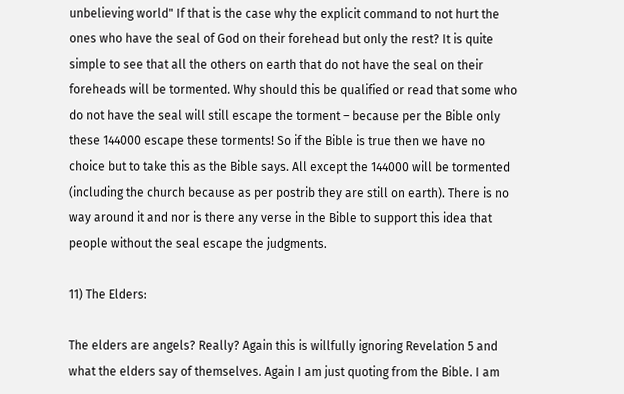unbelieving world" If that is the case why the explicit command to not hurt the ones who have the seal of God on their forehead but only the rest? It is quite simple to see that all the others on earth that do not have the seal on their foreheads will be tormented. Why should this be qualified or read that some who do not have the seal will still escape the torment – because per the Bible only these 144000 escape these torments! So if the Bible is true then we have no choice but to take this as the Bible says. All except the 144000 will be tormented (including the church because as per postrib they are still on earth). There is no way around it and nor is there any verse in the Bible to support this idea that people without the seal escape the judgments.

11) The Elders:

The elders are angels? Really? Again this is willfully ignoring Revelation 5 and what the elders say of themselves. Again I am just quoting from the Bible. I am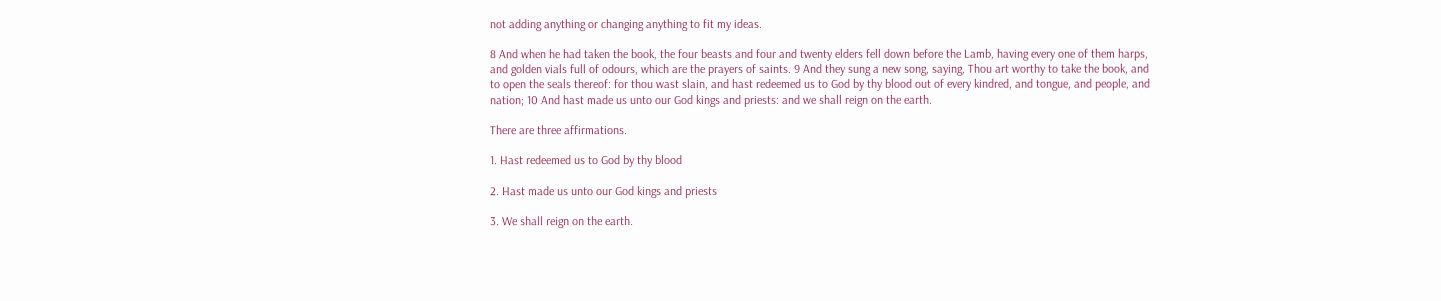not adding anything or changing anything to fit my ideas.

8 And when he had taken the book, the four beasts and four and twenty elders fell down before the Lamb, having every one of them harps, and golden vials full of odours, which are the prayers of saints. 9 And they sung a new song, saying, Thou art worthy to take the book, and to open the seals thereof: for thou wast slain, and hast redeemed us to God by thy blood out of every kindred, and tongue, and people, and nation; 10 And hast made us unto our God kings and priests: and we shall reign on the earth.

There are three affirmations.

1. Hast redeemed us to God by thy blood

2. Hast made us unto our God kings and priests

3. We shall reign on the earth.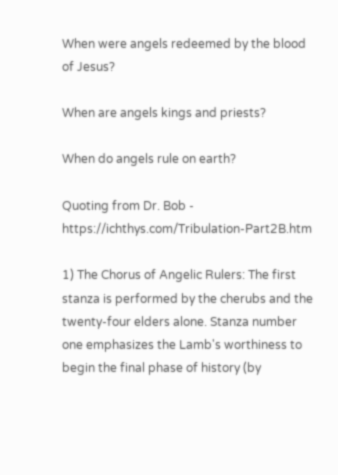When were angels redeemed by the blood of Jesus?

When are angels kings and priests?

When do angels rule on earth?

Quoting from Dr. Bob - https://ichthys.com/Tribulation-Part2B.htm

1) The Chorus of Angelic Rulers: The first stanza is performed by the cherubs and the twenty-four elders alone. Stanza number one emphasizes the Lamb's worthiness to begin the final phase of history (by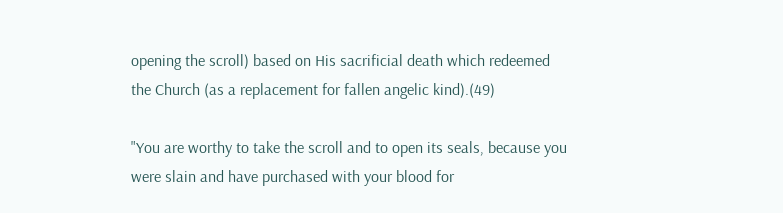opening the scroll) based on His sacrificial death which redeemed the Church (as a replacement for fallen angelic kind).(49)

"You are worthy to take the scroll and to open its seals, because you were slain and have purchased with your blood for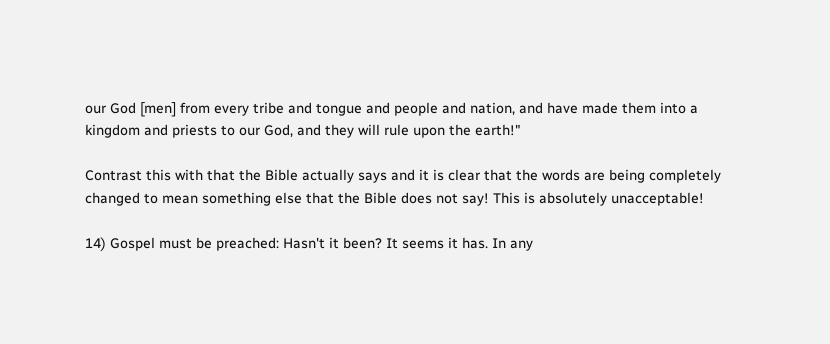our God [men] from every tribe and tongue and people and nation, and have made them into a kingdom and priests to our God, and they will rule upon the earth!"

Contrast this with that the Bible actually says and it is clear that the words are being completely changed to mean something else that the Bible does not say! This is absolutely unacceptable!

14) Gospel must be preached: Hasn't it been? It seems it has. In any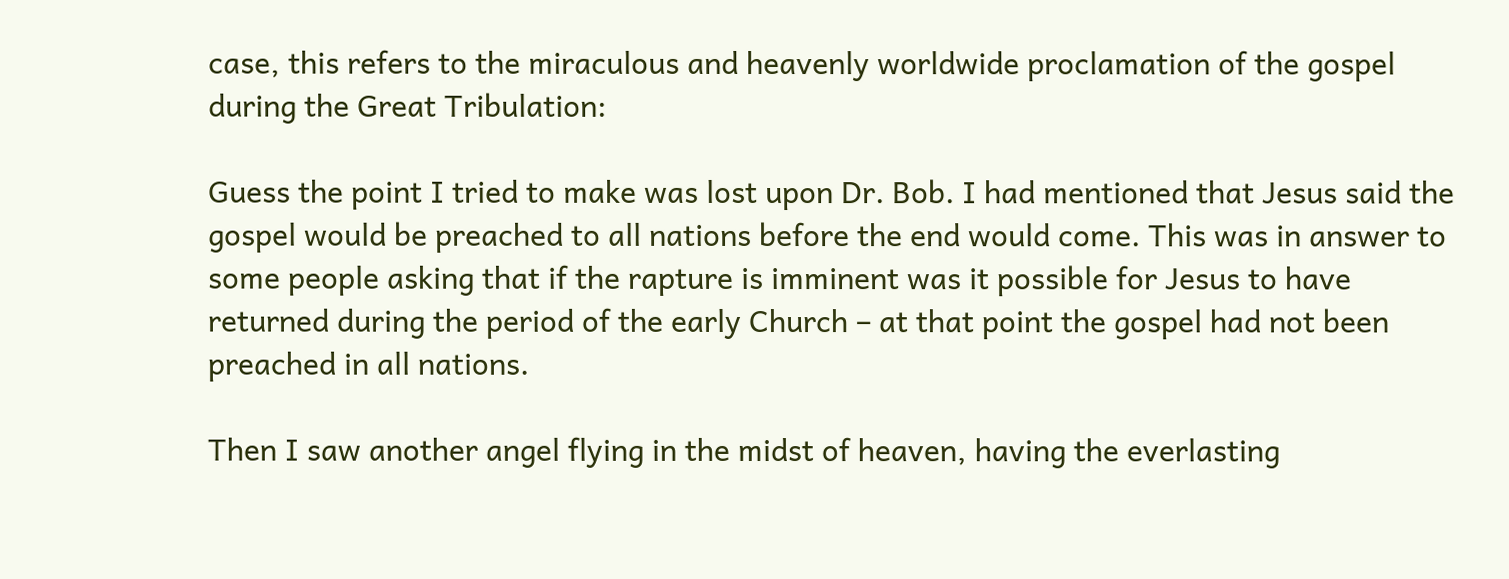case, this refers to the miraculous and heavenly worldwide proclamation of the gospel during the Great Tribulation:

Guess the point I tried to make was lost upon Dr. Bob. I had mentioned that Jesus said the gospel would be preached to all nations before the end would come. This was in answer to some people asking that if the rapture is imminent was it possible for Jesus to have returned during the period of the early Church – at that point the gospel had not been preached in all nations.

Then I saw another angel flying in the midst of heaven, having the everlasting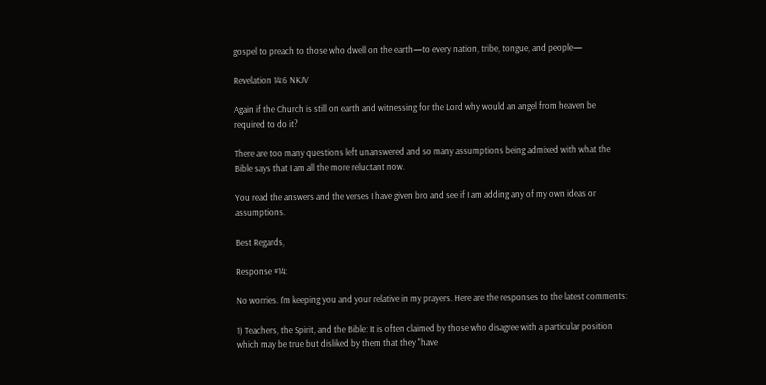gospel to preach to those who dwell on the earth—to every nation, tribe, tongue, and people—

Revelation 14:6 NKJV

Again if the Church is still on earth and witnessing for the Lord why would an angel from heaven be required to do it?

There are too many questions left unanswered and so many assumptions being admixed with what the Bible says that I am all the more reluctant now.

You read the answers and the verses I have given bro and see if I am adding any of my own ideas or assumptions.

Best Regards,

Response #14:

No worries. I'm keeping you and your relative in my prayers. Here are the responses to the latest comments:

1) Teachers, the Spirit, and the Bible: It is often claimed by those who disagree with a particular position which may be true but disliked by them that they "have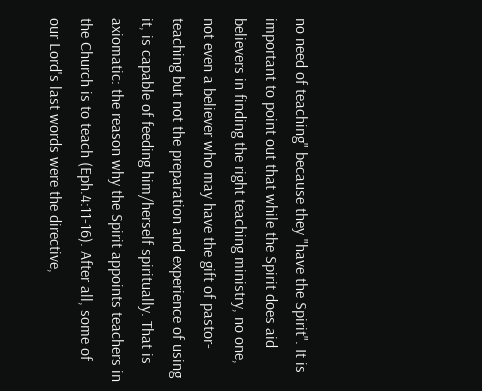no need of teaching" because they "have the Spirit". It is important to point out that while the Spirit does aid believers in finding the right teaching ministry, no one, not even a believer who may have the gift of pastor-teaching but not the preparation and experience of using it, is capable of feeding him/herself spiritually. That is axiomatic: the reason why the Spirit appoints teachers in the Church is to teach (Eph.4:11-16). After all, some of our Lord's last words were the directive,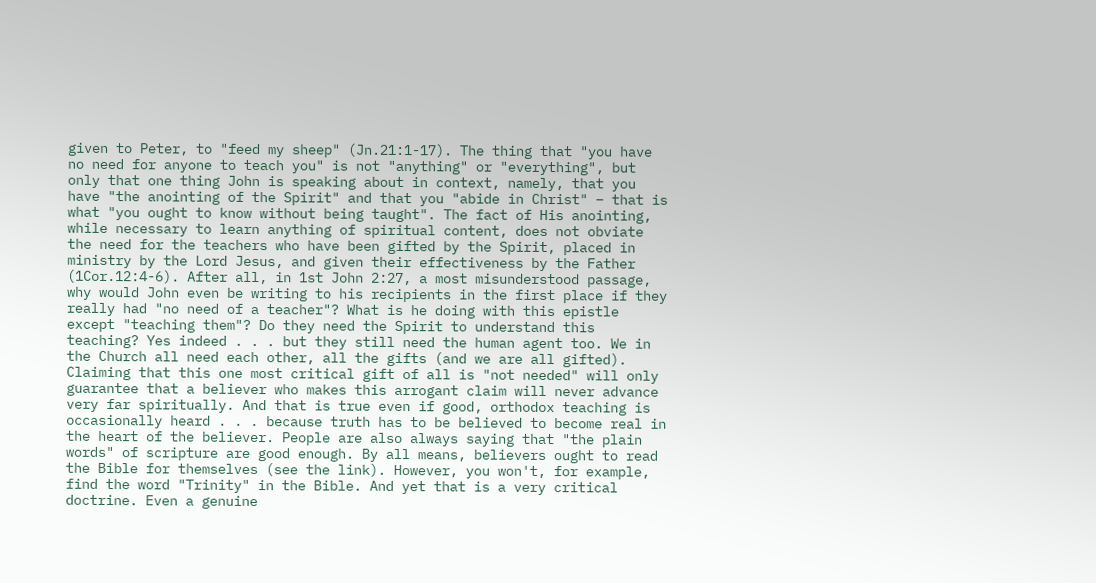given to Peter, to "feed my sheep" (Jn.21:1-17). The thing that "you have no need for anyone to teach you" is not "anything" or "everything", but only that one thing John is speaking about in context, namely, that you have "the anointing of the Spirit" and that you "abide in Christ" – that is what "you ought to know without being taught". The fact of His anointing, while necessary to learn anything of spiritual content, does not obviate the need for the teachers who have been gifted by the Spirit, placed in ministry by the Lord Jesus, and given their effectiveness by the Father (1Cor.12:4-6). After all, in 1st John 2:27, a most misunderstood passage, why would John even be writing to his recipients in the first place if they really had "no need of a teacher"? What is he doing with this epistle except "teaching them"? Do they need the Spirit to understand this teaching? Yes indeed . . . but they still need the human agent too. We in the Church all need each other, all the gifts (and we are all gifted). Claiming that this one most critical gift of all is "not needed" will only guarantee that a believer who makes this arrogant claim will never advance very far spiritually. And that is true even if good, orthodox teaching is occasionally heard . . . because truth has to be believed to become real in the heart of the believer. People are also always saying that "the plain words" of scripture are good enough. By all means, believers ought to read the Bible for themselves (see the link). However, you won't, for example, find the word "Trinity" in the Bible. And yet that is a very critical doctrine. Even a genuine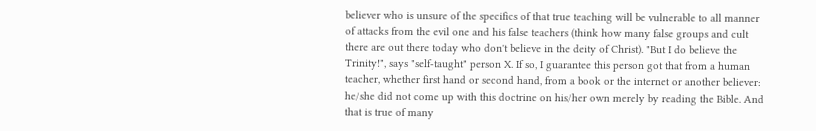believer who is unsure of the specifics of that true teaching will be vulnerable to all manner of attacks from the evil one and his false teachers (think how many false groups and cult there are out there today who don't believe in the deity of Christ). "But I do believe the Trinity!", says "self-taught" person X. If so, I guarantee this person got that from a human teacher, whether first hand or second hand, from a book or the internet or another believer: he/she did not come up with this doctrine on his/her own merely by reading the Bible. And that is true of many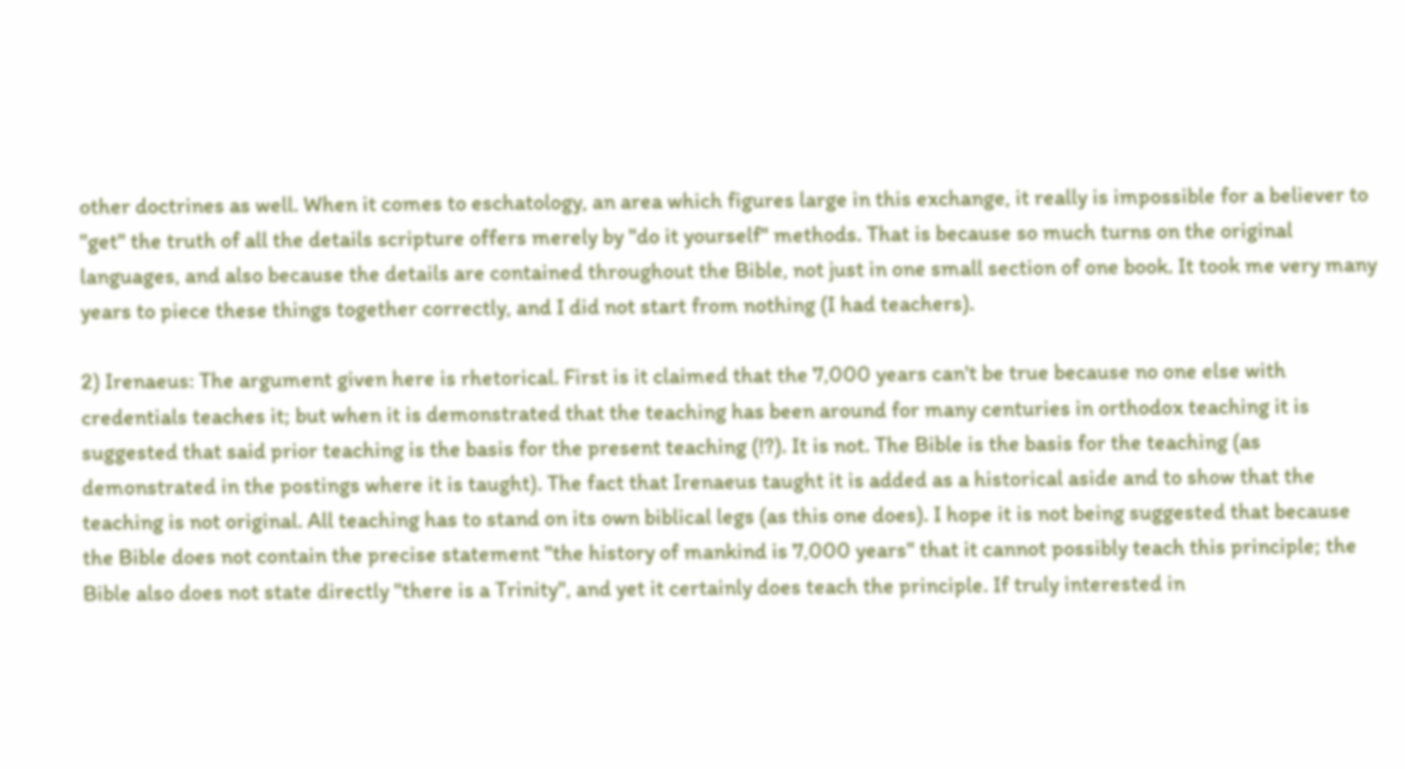other doctrines as well. When it comes to eschatology, an area which figures large in this exchange, it really is impossible for a believer to "get" the truth of all the details scripture offers merely by "do it yourself" methods. That is because so much turns on the original languages, and also because the details are contained throughout the Bible, not just in one small section of one book. It took me very many years to piece these things together correctly, and I did not start from nothing (I had teachers).

2) Irenaeus: The argument given here is rhetorical. First is it claimed that the 7,000 years can't be true because no one else with credentials teaches it; but when it is demonstrated that the teaching has been around for many centuries in orthodox teaching it is suggested that said prior teaching is the basis for the present teaching (!?). It is not. The Bible is the basis for the teaching (as demonstrated in the postings where it is taught). The fact that Irenaeus taught it is added as a historical aside and to show that the teaching is not original. All teaching has to stand on its own biblical legs (as this one does). I hope it is not being suggested that because the Bible does not contain the precise statement "the history of mankind is 7,000 years" that it cannot possibly teach this principle; the Bible also does not state directly "there is a Trinity", and yet it certainly does teach the principle. If truly interested in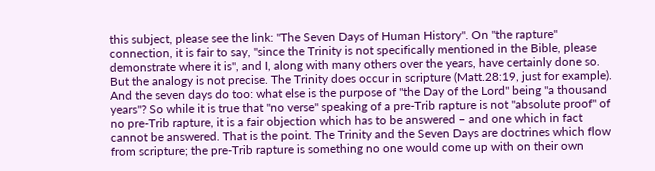this subject, please see the link: "The Seven Days of Human History". On "the rapture" connection, it is fair to say, "since the Trinity is not specifically mentioned in the Bible, please demonstrate where it is", and I, along with many others over the years, have certainly done so. But the analogy is not precise. The Trinity does occur in scripture (Matt.28:19, just for example). And the seven days do too: what else is the purpose of "the Day of the Lord" being "a thousand years"? So while it is true that "no verse" speaking of a pre-Trib rapture is not "absolute proof" of no pre-Trib rapture, it is a fair objection which has to be answered – and one which in fact cannot be answered. That is the point. The Trinity and the Seven Days are doctrines which flow from scripture; the pre-Trib rapture is something no one would come up with on their own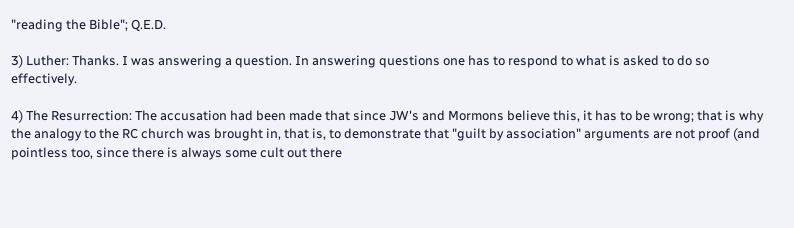"reading the Bible"; Q.E.D.

3) Luther: Thanks. I was answering a question. In answering questions one has to respond to what is asked to do so effectively.

4) The Resurrection: The accusation had been made that since JW's and Mormons believe this, it has to be wrong; that is why the analogy to the RC church was brought in, that is, to demonstrate that "guilt by association" arguments are not proof (and pointless too, since there is always some cult out there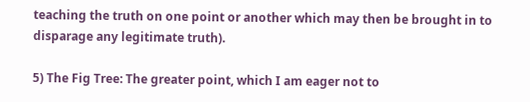teaching the truth on one point or another which may then be brought in to disparage any legitimate truth).

5) The Fig Tree: The greater point, which I am eager not to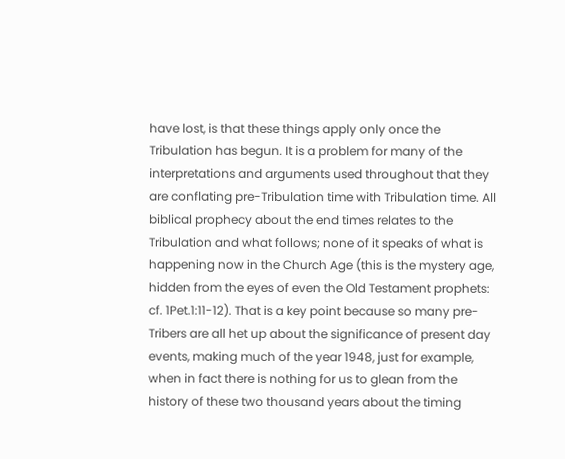have lost, is that these things apply only once the Tribulation has begun. It is a problem for many of the interpretations and arguments used throughout that they are conflating pre-Tribulation time with Tribulation time. All biblical prophecy about the end times relates to the Tribulation and what follows; none of it speaks of what is happening now in the Church Age (this is the mystery age, hidden from the eyes of even the Old Testament prophets: cf. 1Pet.1:11-12). That is a key point because so many pre-Tribers are all het up about the significance of present day events, making much of the year 1948, just for example, when in fact there is nothing for us to glean from the history of these two thousand years about the timing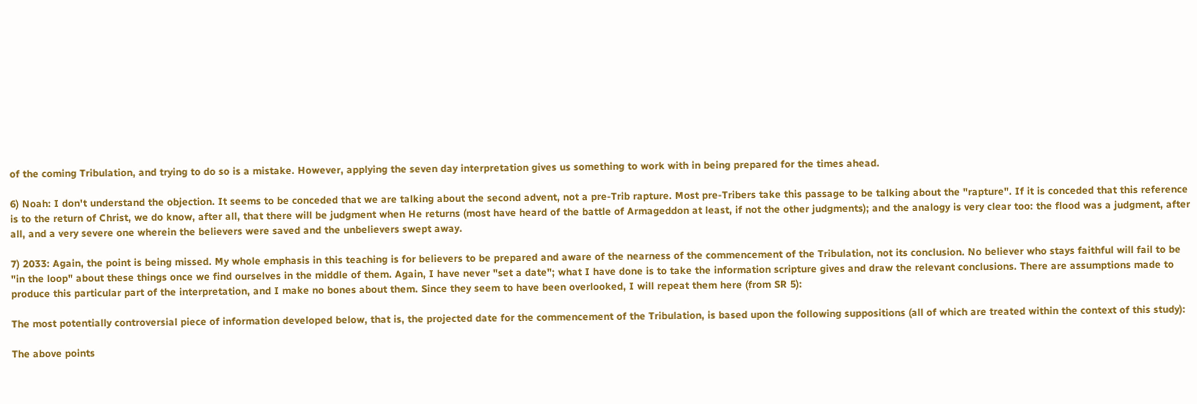of the coming Tribulation, and trying to do so is a mistake. However, applying the seven day interpretation gives us something to work with in being prepared for the times ahead.

6) Noah: I don't understand the objection. It seems to be conceded that we are talking about the second advent, not a pre-Trib rapture. Most pre-Tribers take this passage to be talking about the "rapture". If it is conceded that this reference is to the return of Christ, we do know, after all, that there will be judgment when He returns (most have heard of the battle of Armageddon at least, if not the other judgments); and the analogy is very clear too: the flood was a judgment, after all, and a very severe one wherein the believers were saved and the unbelievers swept away.

7) 2033: Again, the point is being missed. My whole emphasis in this teaching is for believers to be prepared and aware of the nearness of the commencement of the Tribulation, not its conclusion. No believer who stays faithful will fail to be "in the loop" about these things once we find ourselves in the middle of them. Again, I have never "set a date"; what I have done is to take the information scripture gives and draw the relevant conclusions. There are assumptions made to produce this particular part of the interpretation, and I make no bones about them. Since they seem to have been overlooked, I will repeat them here (from SR 5):

The most potentially controversial piece of information developed below, that is, the projected date for the commencement of the Tribulation, is based upon the following suppositions (all of which are treated within the context of this study):

The above points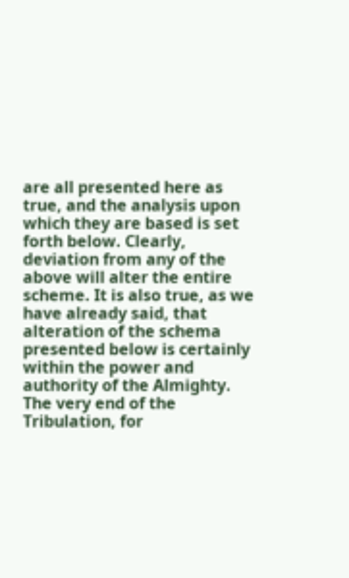are all presented here as true, and the analysis upon which they are based is set forth below. Clearly, deviation from any of the above will alter the entire scheme. It is also true, as we have already said, that alteration of the schema presented below is certainly within the power and authority of the Almighty. The very end of the Tribulation, for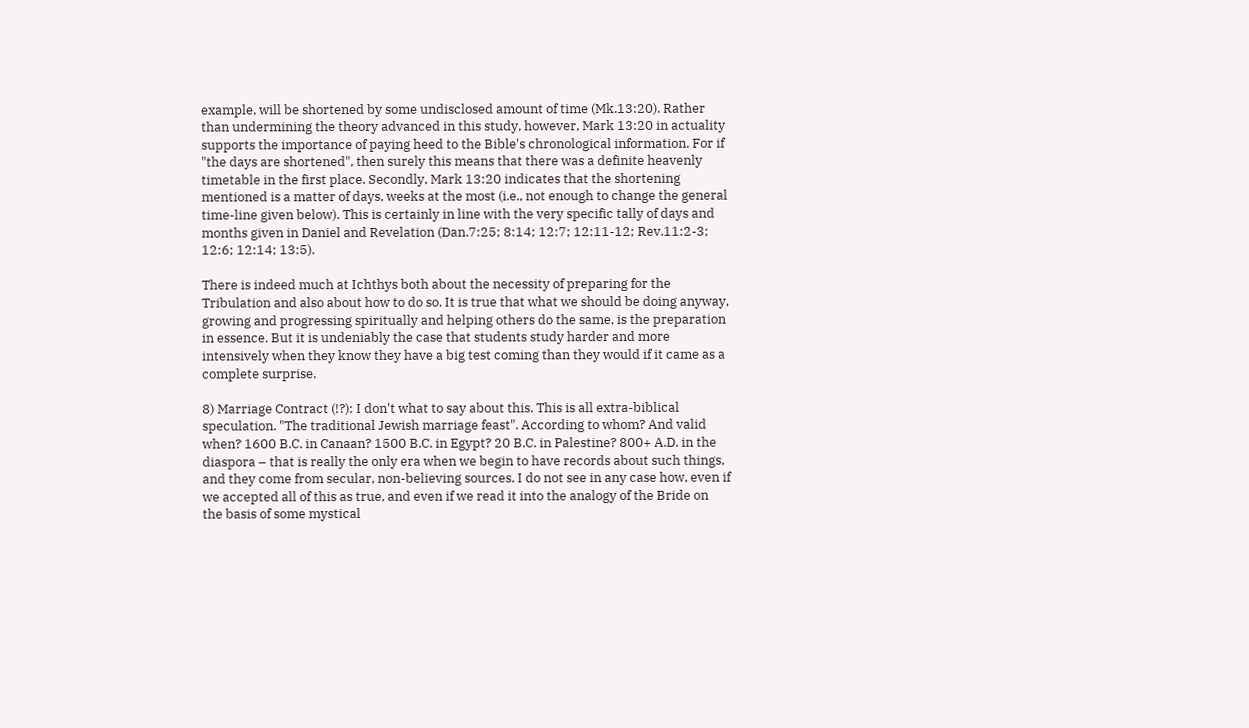example, will be shortened by some undisclosed amount of time (Mk.13:20). Rather than undermining the theory advanced in this study, however, Mark 13:20 in actuality supports the importance of paying heed to the Bible's chronological information. For if "the days are shortened", then surely this means that there was a definite heavenly timetable in the first place. Secondly, Mark 13:20 indicates that the shortening mentioned is a matter of days, weeks at the most (i.e., not enough to change the general time-line given below). This is certainly in line with the very specific tally of days and months given in Daniel and Revelation (Dan.7:25; 8:14; 12:7; 12:11-12; Rev.11:2-3; 12:6; 12:14; 13:5).

There is indeed much at Ichthys both about the necessity of preparing for the Tribulation and also about how to do so. It is true that what we should be doing anyway, growing and progressing spiritually and helping others do the same, is the preparation in essence. But it is undeniably the case that students study harder and more intensively when they know they have a big test coming than they would if it came as a complete surprise.

8) Marriage Contract (!?): I don't what to say about this. This is all extra-biblical speculation. "The traditional Jewish marriage feast". According to whom? And valid when? 1600 B.C. in Canaan? 1500 B.C. in Egypt? 20 B.C. in Palestine? 800+ A.D. in the diaspora – that is really the only era when we begin to have records about such things, and they come from secular, non-believing sources. I do not see in any case how, even if we accepted all of this as true, and even if we read it into the analogy of the Bride on the basis of some mystical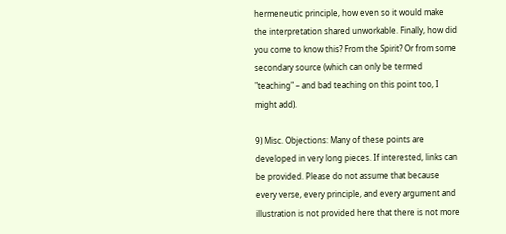hermeneutic principle, how even so it would make the interpretation shared unworkable. Finally, how did you come to know this? From the Spirit? Or from some secondary source (which can only be termed "teaching" – and bad teaching on this point too, I might add).

9) Misc. Objections: Many of these points are developed in very long pieces. If interested, links can be provided. Please do not assume that because every verse, every principle, and every argument and illustration is not provided here that there is not more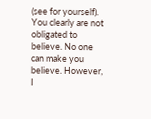(see for yourself). You clearly are not obligated to believe. No one can make you believe. However, I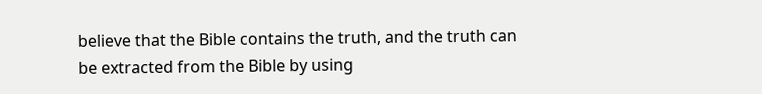believe that the Bible contains the truth, and the truth can be extracted from the Bible by using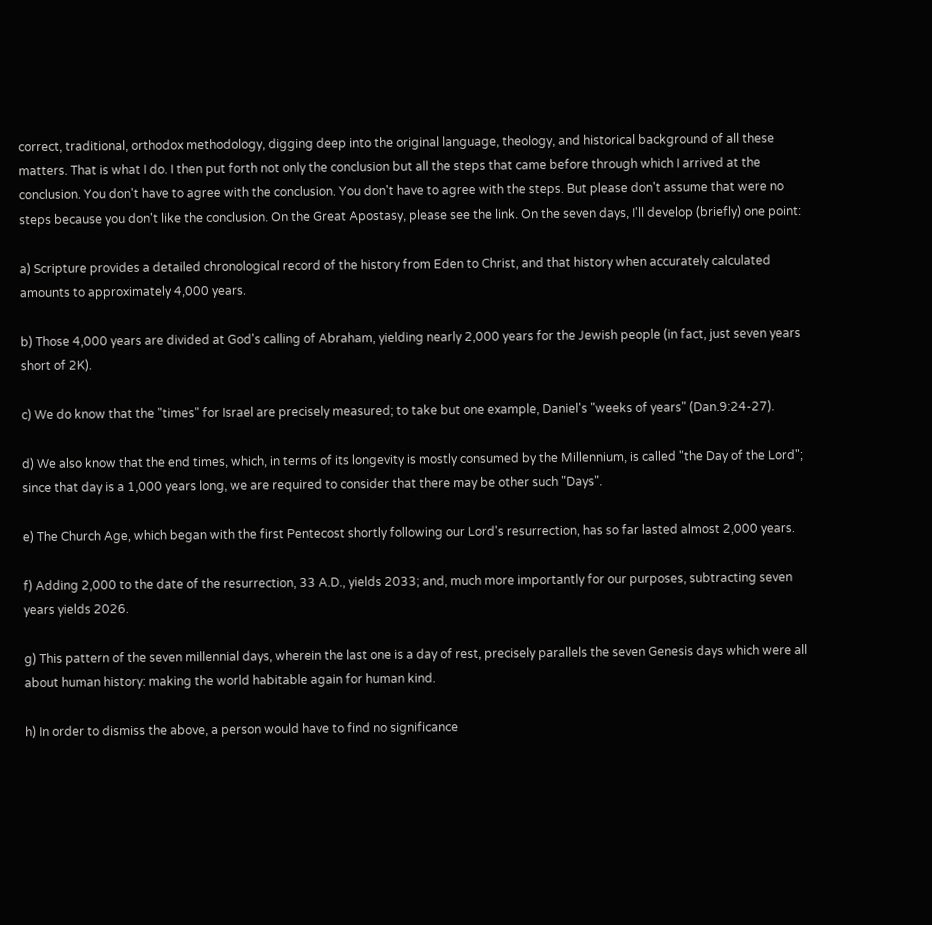correct, traditional, orthodox methodology, digging deep into the original language, theology, and historical background of all these matters. That is what I do. I then put forth not only the conclusion but all the steps that came before through which I arrived at the conclusion. You don't have to agree with the conclusion. You don't have to agree with the steps. But please don't assume that were no steps because you don't like the conclusion. On the Great Apostasy, please see the link. On the seven days, I'll develop (briefly) one point:

a) Scripture provides a detailed chronological record of the history from Eden to Christ, and that history when accurately calculated amounts to approximately 4,000 years.

b) Those 4,000 years are divided at God's calling of Abraham, yielding nearly 2,000 years for the Jewish people (in fact, just seven years short of 2K).

c) We do know that the "times" for Israel are precisely measured; to take but one example, Daniel's "weeks of years" (Dan.9:24-27).

d) We also know that the end times, which, in terms of its longevity is mostly consumed by the Millennium, is called "the Day of the Lord"; since that day is a 1,000 years long, we are required to consider that there may be other such "Days".

e) The Church Age, which began with the first Pentecost shortly following our Lord's resurrection, has so far lasted almost 2,000 years.

f) Adding 2,000 to the date of the resurrection, 33 A.D., yields 2033; and, much more importantly for our purposes, subtracting seven years yields 2026.

g) This pattern of the seven millennial days, wherein the last one is a day of rest, precisely parallels the seven Genesis days which were all about human history: making the world habitable again for human kind.

h) In order to dismiss the above, a person would have to find no significance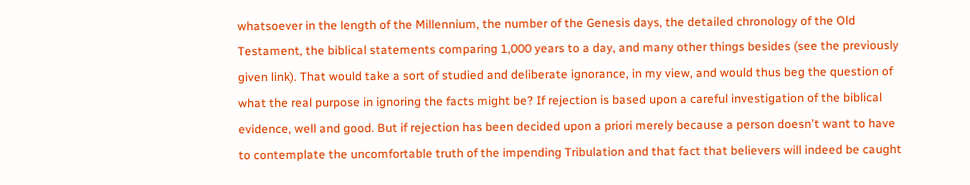whatsoever in the length of the Millennium, the number of the Genesis days, the detailed chronology of the Old Testament, the biblical statements comparing 1,000 years to a day, and many other things besides (see the previously given link). That would take a sort of studied and deliberate ignorance, in my view, and would thus beg the question of what the real purpose in ignoring the facts might be? If rejection is based upon a careful investigation of the biblical evidence, well and good. But if rejection has been decided upon a priori merely because a person doesn't want to have to contemplate the uncomfortable truth of the impending Tribulation and that fact that believers will indeed be caught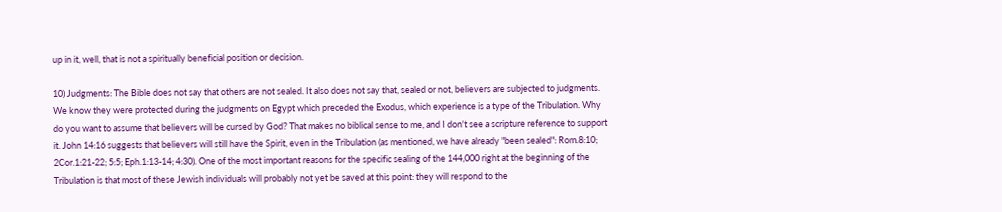up in it, well, that is not a spiritually beneficial position or decision.

10) Judgments: The Bible does not say that others are not sealed. It also does not say that, sealed or not, believers are subjected to judgments. We know they were protected during the judgments on Egypt which preceded the Exodus, which experience is a type of the Tribulation. Why do you want to assume that believers will be cursed by God? That makes no biblical sense to me, and I don't see a scripture reference to support it. John 14:16 suggests that believers will still have the Spirit, even in the Tribulation (as mentioned, we have already "been sealed": Rom.8:10; 2Cor.1:21-22; 5:5; Eph.1:13-14; 4:30). One of the most important reasons for the specific sealing of the 144,000 right at the beginning of the Tribulation is that most of these Jewish individuals will probably not yet be saved at this point: they will respond to the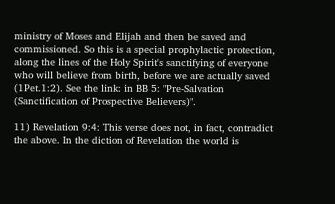ministry of Moses and Elijah and then be saved and commissioned. So this is a special prophylactic protection, along the lines of the Holy Spirit's sanctifying of everyone who will believe from birth, before we are actually saved (1Pet.1:2). See the link: in BB 5: "Pre-Salvation (Sanctification of Prospective Believers)".

11) Revelation 9:4: This verse does not, in fact, contradict the above. In the diction of Revelation the world is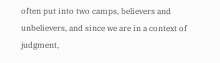often put into two camps, believers and unbelievers, and since we are in a context of judgment,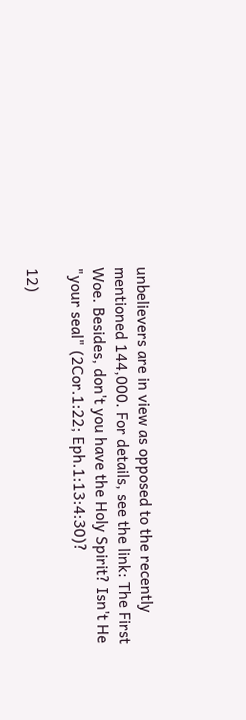unbelievers are in view as opposed to the recently mentioned 144,000. For details, see the link: The First Woe. Besides, don't you have the Holy Spirit? Isn't He "your seal" (2Cor.1:22; Eph.1:13:4:30)?

12)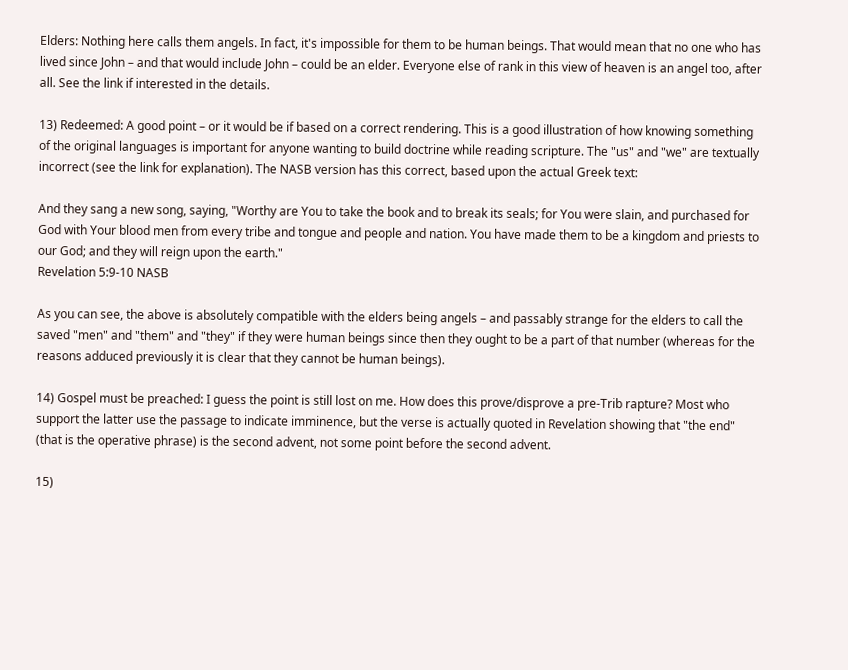Elders: Nothing here calls them angels. In fact, it's impossible for them to be human beings. That would mean that no one who has lived since John – and that would include John – could be an elder. Everyone else of rank in this view of heaven is an angel too, after all. See the link if interested in the details.

13) Redeemed: A good point – or it would be if based on a correct rendering. This is a good illustration of how knowing something of the original languages is important for anyone wanting to build doctrine while reading scripture. The "us" and "we" are textually incorrect (see the link for explanation). The NASB version has this correct, based upon the actual Greek text:

And they sang a new song, saying, "Worthy are You to take the book and to break its seals; for You were slain, and purchased for God with Your blood men from every tribe and tongue and people and nation. You have made them to be a kingdom and priests to our God; and they will reign upon the earth."
Revelation 5:9-10 NASB

As you can see, the above is absolutely compatible with the elders being angels – and passably strange for the elders to call the saved "men" and "them" and "they" if they were human beings since then they ought to be a part of that number (whereas for the reasons adduced previously it is clear that they cannot be human beings).

14) Gospel must be preached: I guess the point is still lost on me. How does this prove/disprove a pre-Trib rapture? Most who support the latter use the passage to indicate imminence, but the verse is actually quoted in Revelation showing that "the end" (that is the operative phrase) is the second advent, not some point before the second advent.

15)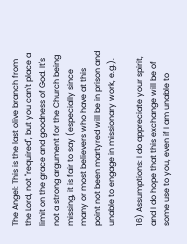The Angel: This is the last olive branch from the Lord, not "required", but you can't place a limit on the grace and goodness of God. It's not a strong argument for the Church being missing, it is fair to say (especially since many or most believers who have at this point not been martyred will be in prison and unable to engage in missionary work, e.g.).

16) Assumptions: I do appreciate your spirit, and I do hope that this exchange will be of some use to you, even if I am unable to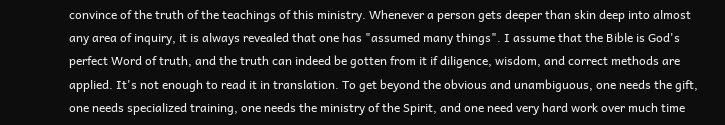convince of the truth of the teachings of this ministry. Whenever a person gets deeper than skin deep into almost any area of inquiry, it is always revealed that one has "assumed many things". I assume that the Bible is God's perfect Word of truth, and the truth can indeed be gotten from it if diligence, wisdom, and correct methods are applied. It's not enough to read it in translation. To get beyond the obvious and unambiguous, one needs the gift, one needs specialized training, one needs the ministry of the Spirit, and one need very hard work over much time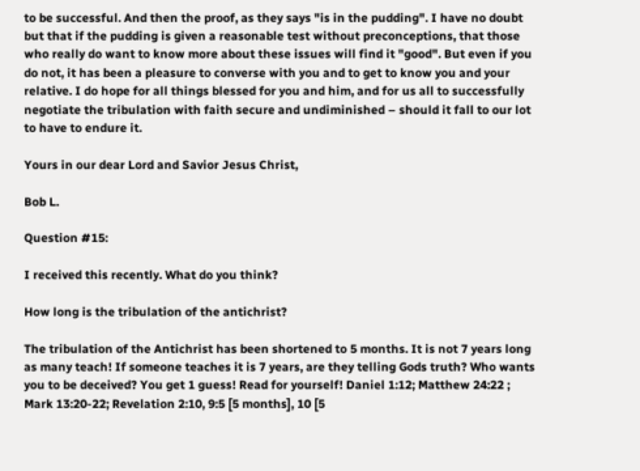to be successful. And then the proof, as they says "is in the pudding". I have no doubt but that if the pudding is given a reasonable test without preconceptions, that those who really do want to know more about these issues will find it "good". But even if you do not, it has been a pleasure to converse with you and to get to know you and your relative. I do hope for all things blessed for you and him, and for us all to successfully negotiate the tribulation with faith secure and undiminished – should it fall to our lot to have to endure it.

Yours in our dear Lord and Savior Jesus Christ,

Bob L.

Question #15:

I received this recently. What do you think?

How long is the tribulation of the antichrist?

The tribulation of the Antichrist has been shortened to 5 months. It is not 7 years long as many teach! If someone teaches it is 7 years, are they telling Gods truth? Who wants you to be deceived? You get 1 guess! Read for yourself! Daniel 1:12; Matthew 24:22 ; Mark 13:20-22; Revelation 2:10, 9:5 [5 months], 10 [5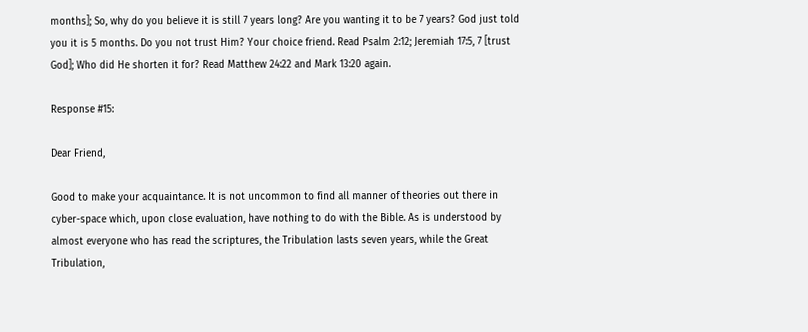months]; So, why do you believe it is still 7 years long? Are you wanting it to be 7 years? God just told you it is 5 months. Do you not trust Him? Your choice friend. Read Psalm 2:12; Jeremiah 17:5, 7 [trust God]; Who did He shorten it for? Read Matthew 24:22 and Mark 13:20 again.

Response #15:

Dear Friend,

Good to make your acquaintance. It is not uncommon to find all manner of theories out there in cyber-space which, upon close evaluation, have nothing to do with the Bible. As is understood by almost everyone who has read the scriptures, the Tribulation lasts seven years, while the Great Tribulation,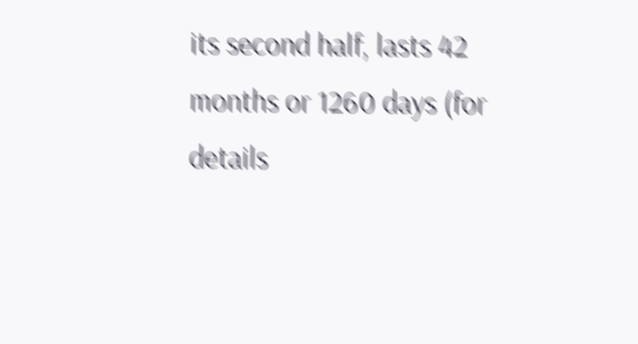its second half, lasts 42 months or 1260 days (for details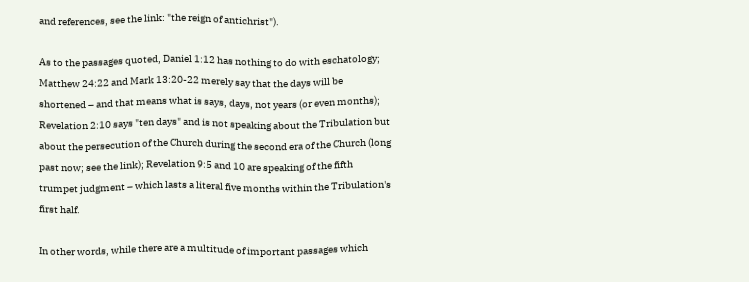and references, see the link: "the reign of antichrist").

As to the passages quoted, Daniel 1:12 has nothing to do with eschatology; Matthew 24:22 and Mark 13:20-22 merely say that the days will be shortened – and that means what is says, days, not years (or even months); Revelation 2:10 says "ten days" and is not speaking about the Tribulation but about the persecution of the Church during the second era of the Church (long past now; see the link); Revelation 9:5 and 10 are speaking of the fifth trumpet judgment – which lasts a literal five months within the Tribulation's first half.

In other words, while there are a multitude of important passages which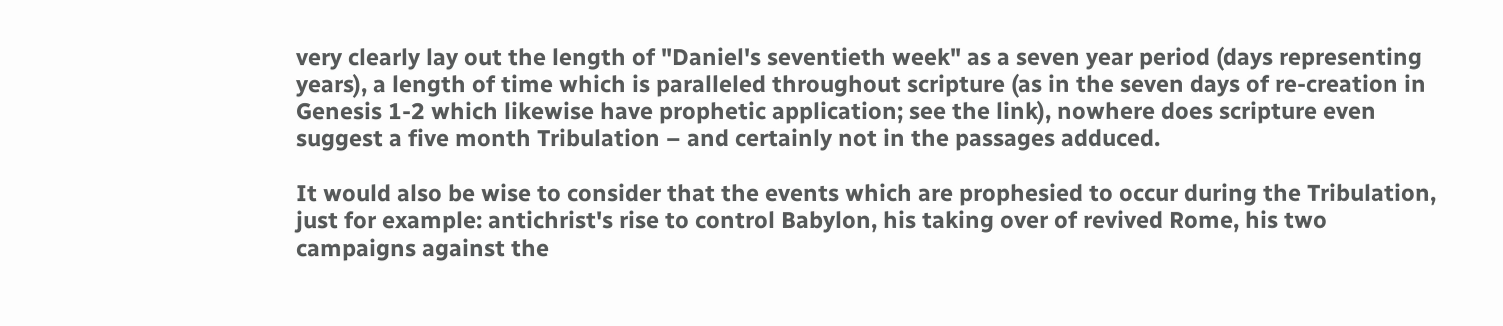very clearly lay out the length of "Daniel's seventieth week" as a seven year period (days representing years), a length of time which is paralleled throughout scripture (as in the seven days of re-creation in Genesis 1-2 which likewise have prophetic application; see the link), nowhere does scripture even suggest a five month Tribulation – and certainly not in the passages adduced.

It would also be wise to consider that the events which are prophesied to occur during the Tribulation, just for example: antichrist's rise to control Babylon, his taking over of revived Rome, his two campaigns against the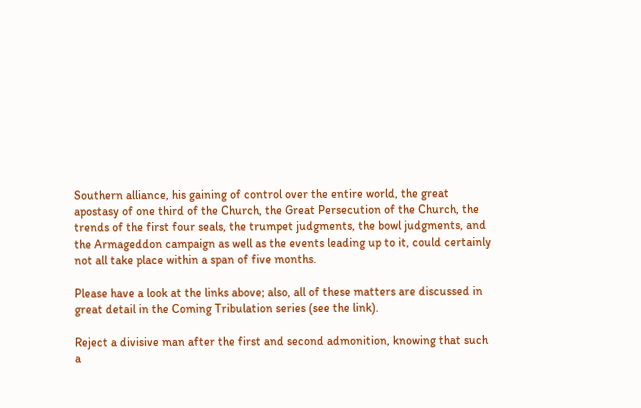Southern alliance, his gaining of control over the entire world, the great apostasy of one third of the Church, the Great Persecution of the Church, the trends of the first four seals, the trumpet judgments, the bowl judgments, and the Armageddon campaign as well as the events leading up to it, could certainly not all take place within a span of five months.

Please have a look at the links above; also, all of these matters are discussed in great detail in the Coming Tribulation series (see the link).

Reject a divisive man after the first and second admonition, knowing that such a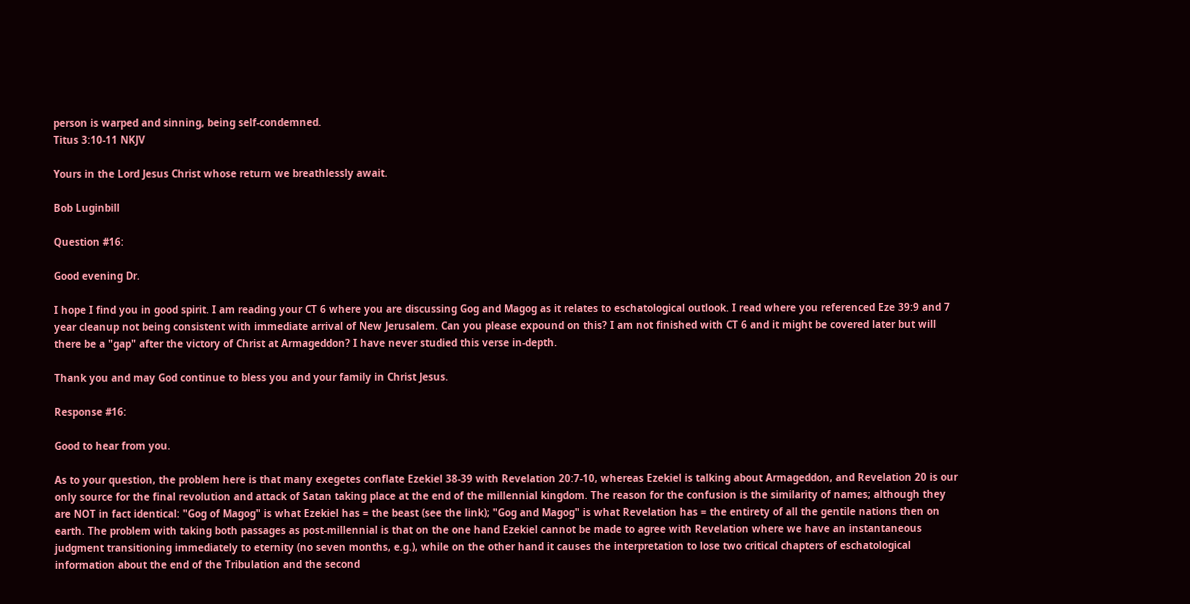person is warped and sinning, being self-condemned.
Titus 3:10-11 NKJV

Yours in the Lord Jesus Christ whose return we breathlessly await.

Bob Luginbill

Question #16:

Good evening Dr.

I hope I find you in good spirit. I am reading your CT 6 where you are discussing Gog and Magog as it relates to eschatological outlook. I read where you referenced Eze 39:9 and 7 year cleanup not being consistent with immediate arrival of New Jerusalem. Can you please expound on this? I am not finished with CT 6 and it might be covered later but will there be a "gap" after the victory of Christ at Armageddon? I have never studied this verse in-depth.

Thank you and may God continue to bless you and your family in Christ Jesus.

Response #16:

Good to hear from you.

As to your question, the problem here is that many exegetes conflate Ezekiel 38-39 with Revelation 20:7-10, whereas Ezekiel is talking about Armageddon, and Revelation 20 is our only source for the final revolution and attack of Satan taking place at the end of the millennial kingdom. The reason for the confusion is the similarity of names; although they are NOT in fact identical: "Gog of Magog" is what Ezekiel has = the beast (see the link); "Gog and Magog" is what Revelation has = the entirety of all the gentile nations then on earth. The problem with taking both passages as post-millennial is that on the one hand Ezekiel cannot be made to agree with Revelation where we have an instantaneous judgment transitioning immediately to eternity (no seven months, e.g.), while on the other hand it causes the interpretation to lose two critical chapters of eschatological information about the end of the Tribulation and the second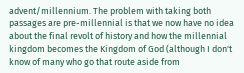advent/millennium. The problem with taking both passages are pre-millennial is that we now have no idea about the final revolt of history and how the millennial kingdom becomes the Kingdom of God (although I don't know of many who go that route aside from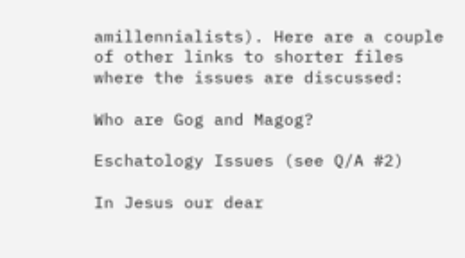amillennialists). Here are a couple of other links to shorter files where the issues are discussed:

Who are Gog and Magog?

Eschatology Issues (see Q/A #2)

In Jesus our dear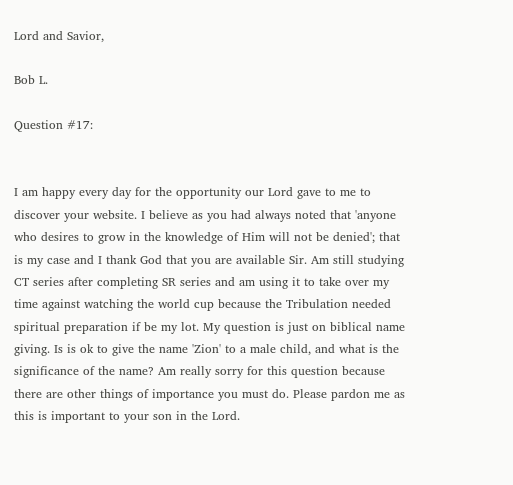Lord and Savior,

Bob L.

Question #17:


I am happy every day for the opportunity our Lord gave to me to discover your website. I believe as you had always noted that 'anyone who desires to grow in the knowledge of Him will not be denied'; that is my case and I thank God that you are available Sir. Am still studying CT series after completing SR series and am using it to take over my time against watching the world cup because the Tribulation needed spiritual preparation if be my lot. My question is just on biblical name giving. Is is ok to give the name 'Zion' to a male child, and what is the significance of the name? Am really sorry for this question because there are other things of importance you must do. Please pardon me as this is important to your son in the Lord.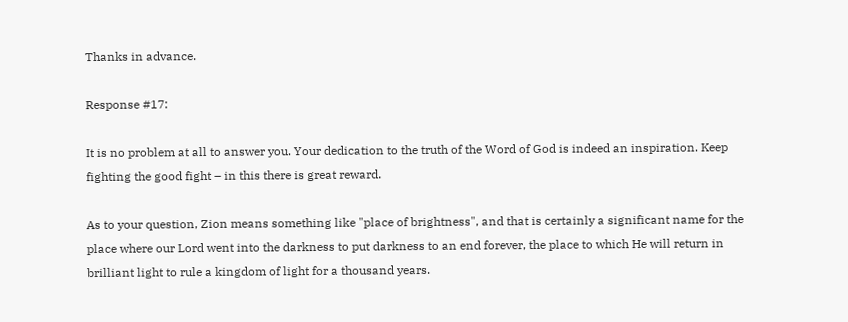Thanks in advance.

Response #17:

It is no problem at all to answer you. Your dedication to the truth of the Word of God is indeed an inspiration. Keep fighting the good fight – in this there is great reward.

As to your question, Zion means something like "place of brightness", and that is certainly a significant name for the place where our Lord went into the darkness to put darkness to an end forever, the place to which He will return in brilliant light to rule a kingdom of light for a thousand years.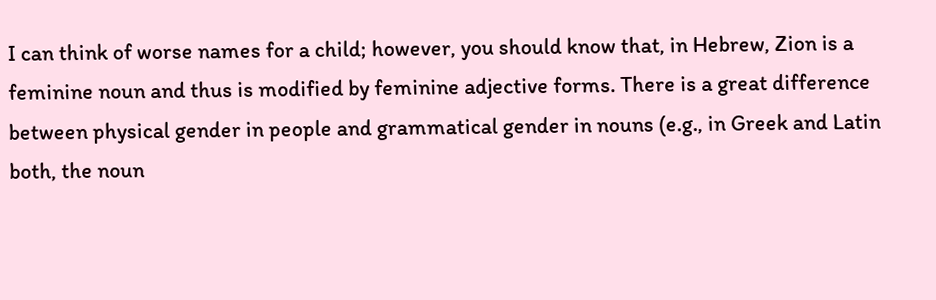I can think of worse names for a child; however, you should know that, in Hebrew, Zion is a feminine noun and thus is modified by feminine adjective forms. There is a great difference between physical gender in people and grammatical gender in nouns (e.g., in Greek and Latin both, the noun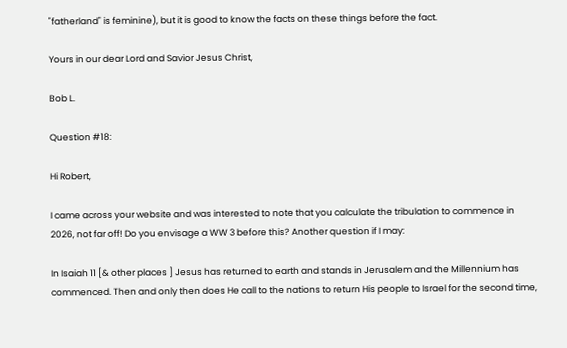"fatherland" is feminine), but it is good to know the facts on these things before the fact.

Yours in our dear Lord and Savior Jesus Christ,

Bob L.

Question #18:

Hi Robert,

I came across your website and was interested to note that you calculate the tribulation to commence in 2026, not far off! Do you envisage a WW 3 before this? Another question if I may:

In Isaiah 11 [& other places ] Jesus has returned to earth and stands in Jerusalem and the Millennium has commenced. Then and only then does He call to the nations to return His people to Israel for the second time,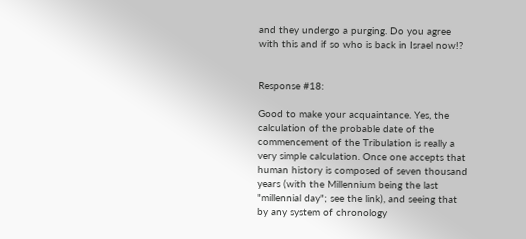and they undergo a purging. Do you agree with this and if so who is back in Israel now!?


Response #18:

Good to make your acquaintance. Yes, the calculation of the probable date of the commencement of the Tribulation is really a very simple calculation. Once one accepts that human history is composed of seven thousand years (with the Millennium being the last "millennial day"; see the link), and seeing that by any system of chronology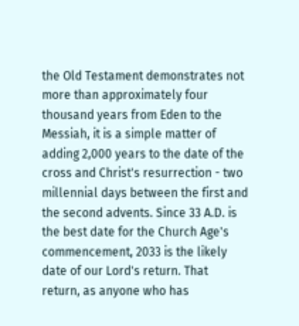the Old Testament demonstrates not more than approximately four thousand years from Eden to the Messiah, it is a simple matter of adding 2,000 years to the date of the cross and Christ's resurrection - two millennial days between the first and the second advents. Since 33 A.D. is the best date for the Church Age's commencement, 2033 is the likely date of our Lord's return. That return, as anyone who has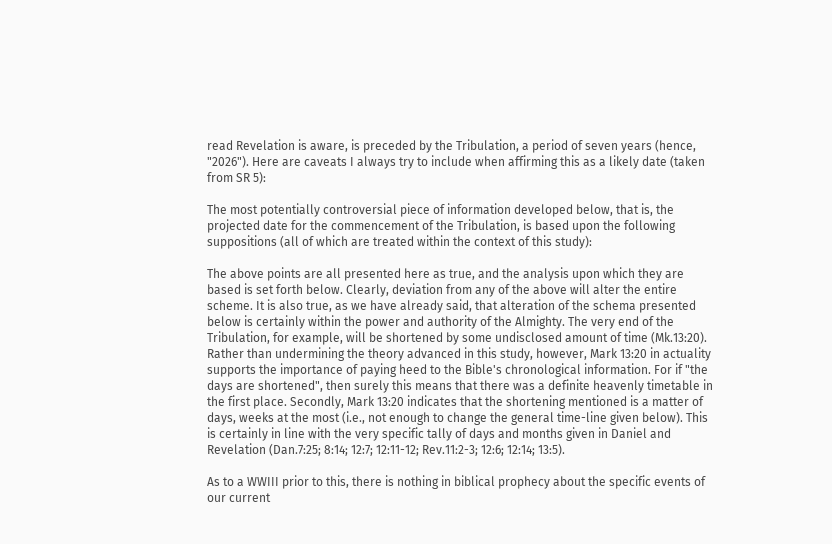read Revelation is aware, is preceded by the Tribulation, a period of seven years (hence, "2026"). Here are caveats I always try to include when affirming this as a likely date (taken from SR 5):

The most potentially controversial piece of information developed below, that is, the projected date for the commencement of the Tribulation, is based upon the following suppositions (all of which are treated within the context of this study):

The above points are all presented here as true, and the analysis upon which they are based is set forth below. Clearly, deviation from any of the above will alter the entire scheme. It is also true, as we have already said, that alteration of the schema presented below is certainly within the power and authority of the Almighty. The very end of the Tribulation, for example, will be shortened by some undisclosed amount of time (Mk.13:20). Rather than undermining the theory advanced in this study, however, Mark 13:20 in actuality supports the importance of paying heed to the Bible's chronological information. For if "the days are shortened", then surely this means that there was a definite heavenly timetable in the first place. Secondly, Mark 13:20 indicates that the shortening mentioned is a matter of days, weeks at the most (i.e., not enough to change the general time-line given below). This is certainly in line with the very specific tally of days and months given in Daniel and Revelation (Dan.7:25; 8:14; 12:7; 12:11-12; Rev.11:2-3; 12:6; 12:14; 13:5).

As to a WWIII prior to this, there is nothing in biblical prophecy about the specific events of our current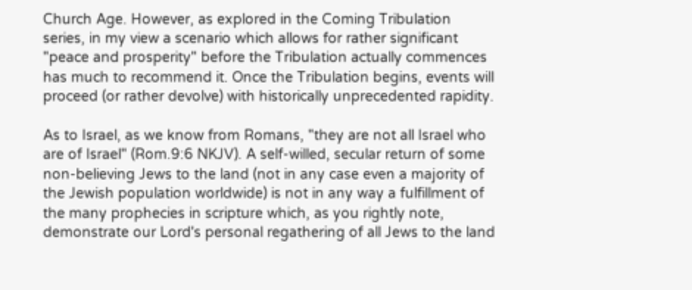Church Age. However, as explored in the Coming Tribulation series, in my view a scenario which allows for rather significant "peace and prosperity" before the Tribulation actually commences has much to recommend it. Once the Tribulation begins, events will proceed (or rather devolve) with historically unprecedented rapidity.

As to Israel, as we know from Romans, "they are not all Israel who are of Israel" (Rom.9:6 NKJV). A self-willed, secular return of some non-believing Jews to the land (not in any case even a majority of the Jewish population worldwide) is not in any way a fulfillment of the many prophecies in scripture which, as you rightly note, demonstrate our Lord's personal regathering of all Jews to the land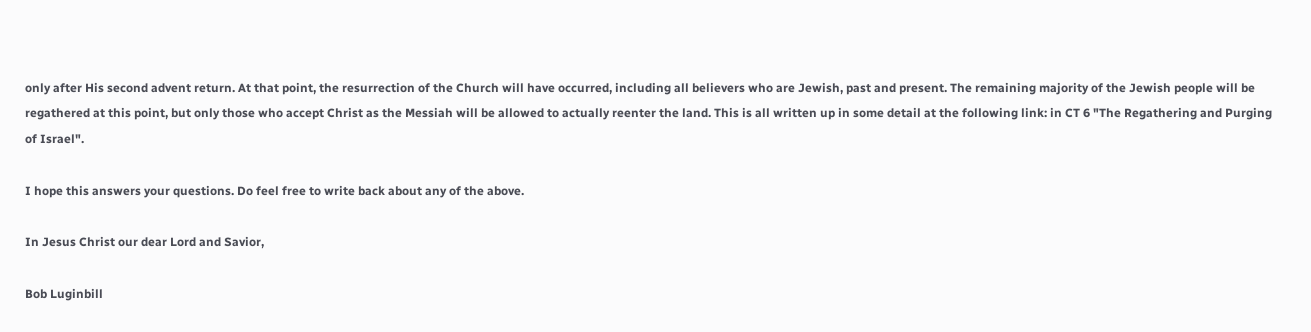only after His second advent return. At that point, the resurrection of the Church will have occurred, including all believers who are Jewish, past and present. The remaining majority of the Jewish people will be regathered at this point, but only those who accept Christ as the Messiah will be allowed to actually reenter the land. This is all written up in some detail at the following link: in CT 6 "The Regathering and Purging of Israel".

I hope this answers your questions. Do feel free to write back about any of the above.

In Jesus Christ our dear Lord and Savior,

Bob Luginbill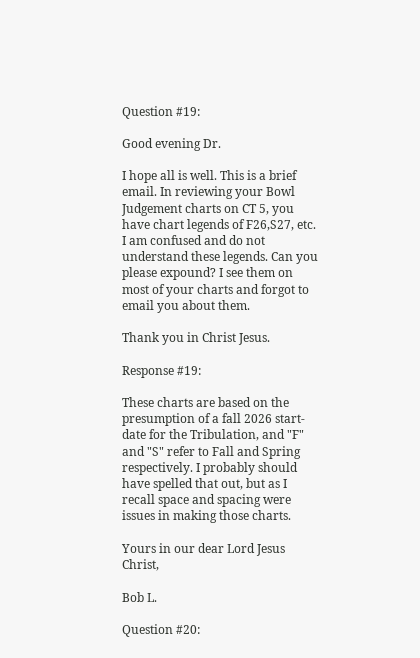Question #19:

Good evening Dr.

I hope all is well. This is a brief email. In reviewing your Bowl Judgement charts on CT 5, you have chart legends of F26,S27, etc. I am confused and do not understand these legends. Can you please expound? I see them on most of your charts and forgot to email you about them.

Thank you in Christ Jesus.

Response #19:

These charts are based on the presumption of a fall 2026 start-date for the Tribulation, and "F" and "S" refer to Fall and Spring respectively. I probably should have spelled that out, but as I recall space and spacing were issues in making those charts.

Yours in our dear Lord Jesus Christ,

Bob L.

Question #20: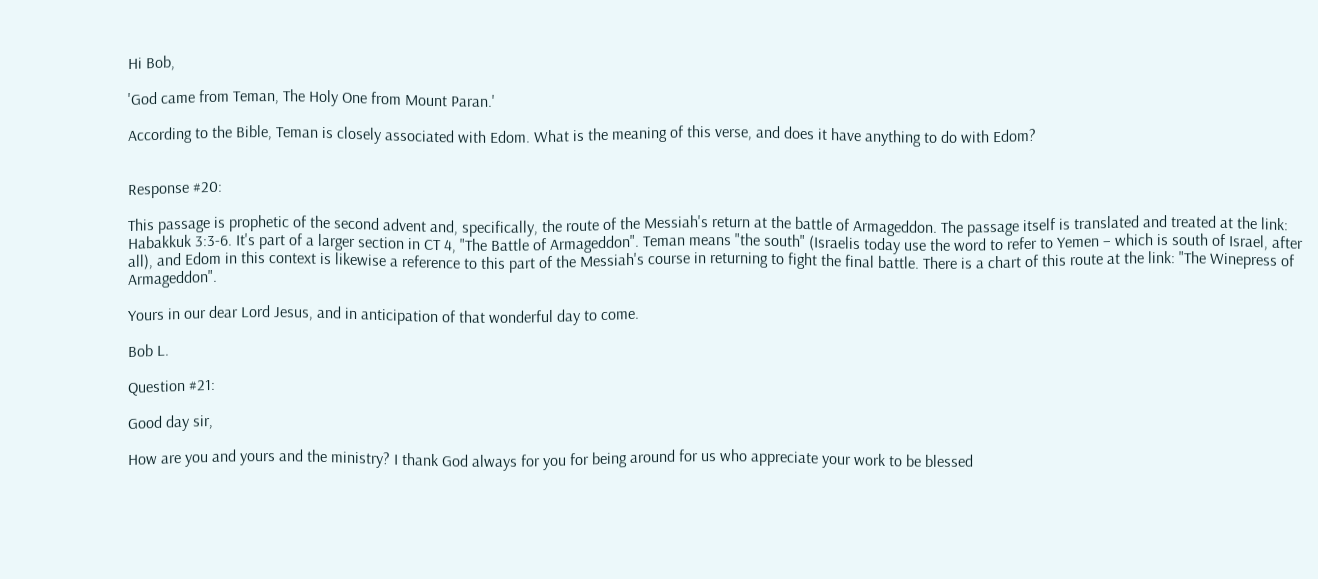Hi Bob,

'God came from Teman, The Holy One from Mount Paran.'

According to the Bible, Teman is closely associated with Edom. What is the meaning of this verse, and does it have anything to do with Edom?


Response #20:

This passage is prophetic of the second advent and, specifically, the route of the Messiah's return at the battle of Armageddon. The passage itself is translated and treated at the link: Habakkuk 3:3-6. It's part of a larger section in CT 4, "The Battle of Armageddon". Teman means "the south" (Israelis today use the word to refer to Yemen – which is south of Israel, after all), and Edom in this context is likewise a reference to this part of the Messiah's course in returning to fight the final battle. There is a chart of this route at the link: "The Winepress of Armageddon".

Yours in our dear Lord Jesus, and in anticipation of that wonderful day to come.

Bob L.

Question #21:

Good day sir,

How are you and yours and the ministry? I thank God always for you for being around for us who appreciate your work to be blessed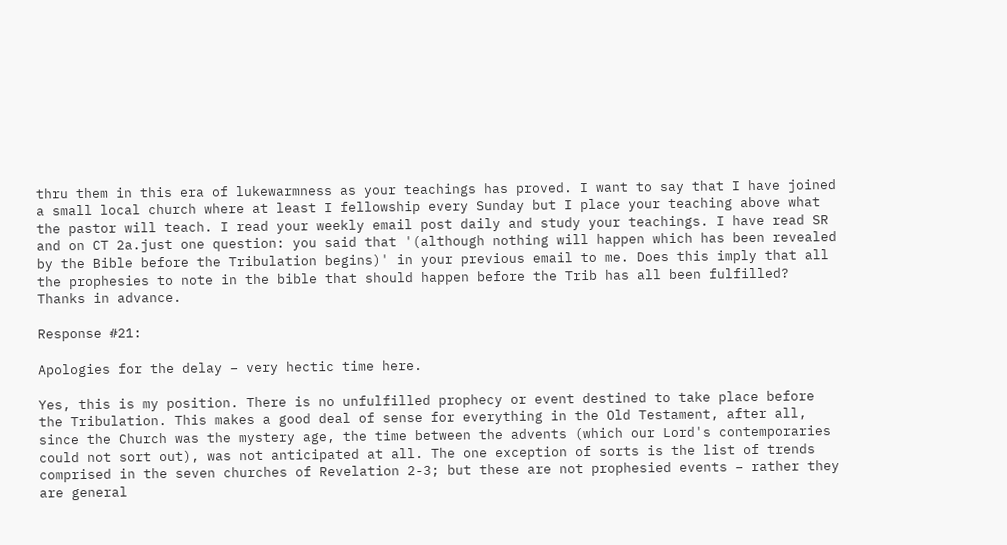thru them in this era of lukewarmness as your teachings has proved. I want to say that I have joined a small local church where at least I fellowship every Sunday but I place your teaching above what the pastor will teach. I read your weekly email post daily and study your teachings. I have read SR and on CT 2a.just one question: you said that '(although nothing will happen which has been revealed by the Bible before the Tribulation begins)' in your previous email to me. Does this imply that all the prophesies to note in the bible that should happen before the Trib has all been fulfilled? Thanks in advance.

Response #21:

Apologies for the delay – very hectic time here.

Yes, this is my position. There is no unfulfilled prophecy or event destined to take place before the Tribulation. This makes a good deal of sense for everything in the Old Testament, after all, since the Church was the mystery age, the time between the advents (which our Lord's contemporaries could not sort out), was not anticipated at all. The one exception of sorts is the list of trends comprised in the seven churches of Revelation 2-3; but these are not prophesied events – rather they are general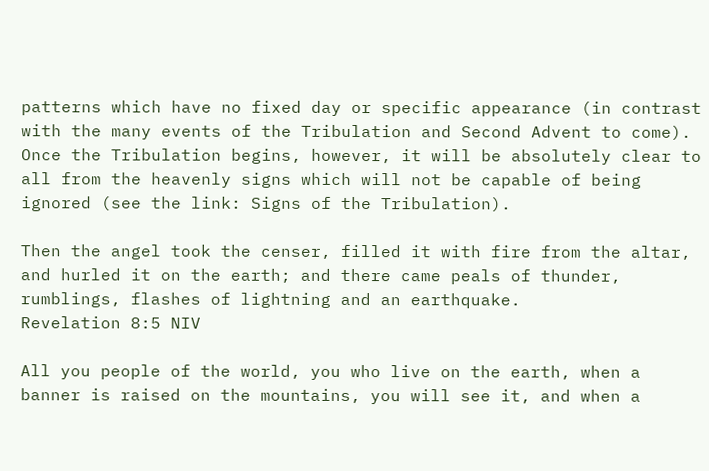patterns which have no fixed day or specific appearance (in contrast with the many events of the Tribulation and Second Advent to come). Once the Tribulation begins, however, it will be absolutely clear to all from the heavenly signs which will not be capable of being ignored (see the link: Signs of the Tribulation).

Then the angel took the censer, filled it with fire from the altar, and hurled it on the earth; and there came peals of thunder, rumblings, flashes of lightning and an earthquake.
Revelation 8:5 NIV

All you people of the world, you who live on the earth, when a banner is raised on the mountains, you will see it, and when a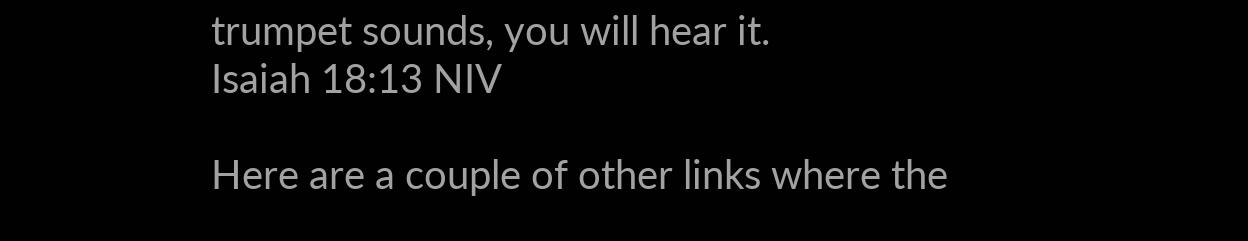trumpet sounds, you will hear it.
Isaiah 18:13 NIV

Here are a couple of other links where the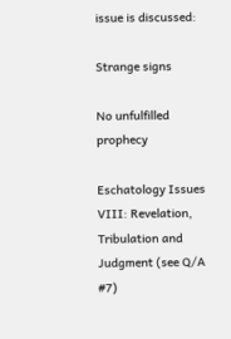issue is discussed:

Strange signs

No unfulfilled prophecy

Eschatology Issues VIII: Revelation, Tribulation and Judgment (see Q/A #7)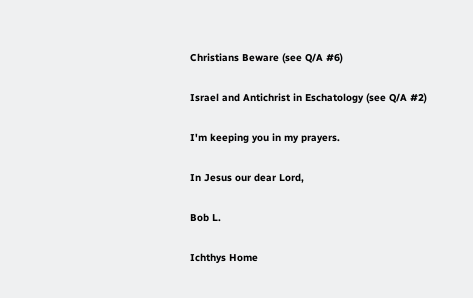Christians Beware (see Q/A #6)

Israel and Antichrist in Eschatology (see Q/A #2)

I'm keeping you in my prayers.

In Jesus our dear Lord,

Bob L.

Ichthys Home